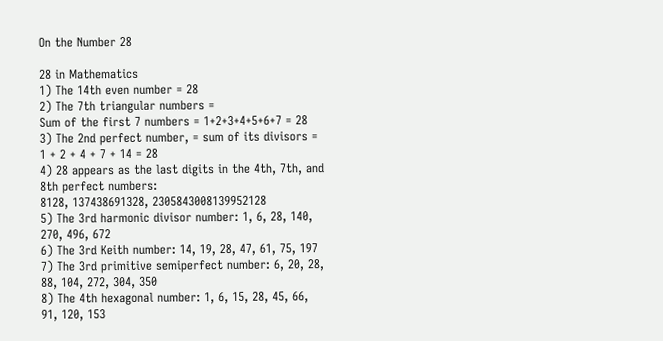On the Number 28

28 in Mathematics
1) The 14th even number = 28
2) The 7th triangular numbers =
Sum of the first 7 numbers = 1+2+3+4+5+6+7 = 28
3) The 2nd perfect number, = sum of its divisors = 1 + 2 + 4 + 7 + 14 = 28
4) 28 appears as the last digits in the 4th, 7th, and 8th perfect numbers:
8128, 137438691328, 2305843008139952128
5) The 3rd harmonic divisor number: 1, 6, 28, 140, 270, 496, 672
6) The 3rd Keith number: 14, 19, 28, 47, 61, 75, 197
7) The 3rd primitive semiperfect number: 6, 20, 28, 88, 104, 272, 304, 350
8) The 4th hexagonal number: 1, 6, 15, 28, 45, 66, 91, 120, 153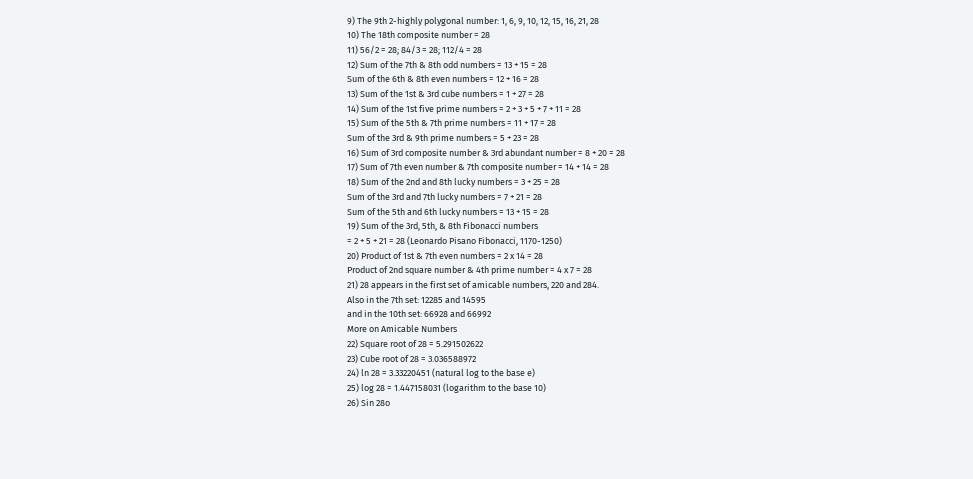9) The 9th 2-highly polygonal number: 1, 6, 9, 10, 12, 15, 16, 21, 28
10) The 18th composite number = 28
11) 56/2 = 28; 84/3 = 28; 112/4 = 28
12) Sum of the 7th & 8th odd numbers = 13 + 15 = 28
Sum of the 6th & 8th even numbers = 12 + 16 = 28
13) Sum of the 1st & 3rd cube numbers = 1 + 27 = 28
14) Sum of the 1st five prime numbers = 2 + 3 + 5 + 7 + 11 = 28
15) Sum of the 5th & 7th prime numbers = 11 + 17 = 28
Sum of the 3rd & 9th prime numbers = 5 + 23 = 28
16) Sum of 3rd composite number & 3rd abundant number = 8 + 20 = 28
17) Sum of 7th even number & 7th composite number = 14 + 14 = 28
18) Sum of the 2nd and 8th lucky numbers = 3 + 25 = 28
Sum of the 3rd and 7th lucky numbers = 7 + 21 = 28
Sum of the 5th and 6th lucky numbers = 13 + 15 = 28
19) Sum of the 3rd, 5th, & 8th Fibonacci numbers
= 2 + 5 + 21 = 28 (Leonardo Pisano Fibonacci, 1170-1250)
20) Product of 1st & 7th even numbers = 2 x 14 = 28
Product of 2nd square number & 4th prime number = 4 x 7 = 28
21) 28 appears in the first set of amicable numbers, 220 and 284.
Also in the 7th set: 12285 and 14595
and in the 10th set: 66928 and 66992
More on Amicable Numbers
22) Square root of 28 = 5.291502622
23) Cube root of 28 = 3.036588972
24) ln 28 = 3.33220451 (natural log to the base e)
25) log 28 = 1.447158031 (logarithm to the base 10)
26) Sin 28o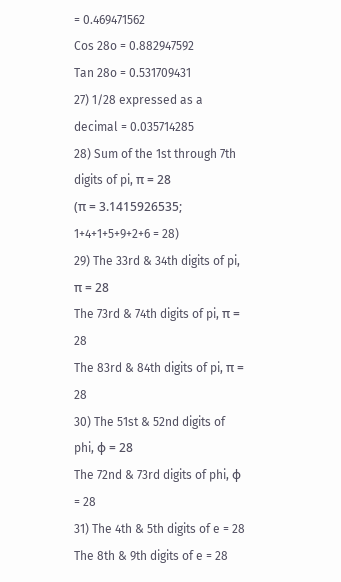= 0.469471562
Cos 28o = 0.882947592
Tan 28o = 0.531709431
27) 1/28 expressed as a decimal = 0.035714285
28) Sum of the 1st through 7th digits of pi, π = 28
(π = 3.1415926535; 1+4+1+5+9+2+6 = 28)
29) The 33rd & 34th digits of pi, π = 28
The 73rd & 74th digits of pi, π = 28
The 83rd & 84th digits of pi, π = 28
30) The 51st & 52nd digits of phi, φ = 28
The 72nd & 73rd digits of phi, φ = 28
31) The 4th & 5th digits of e = 28
The 8th & 9th digits of e = 28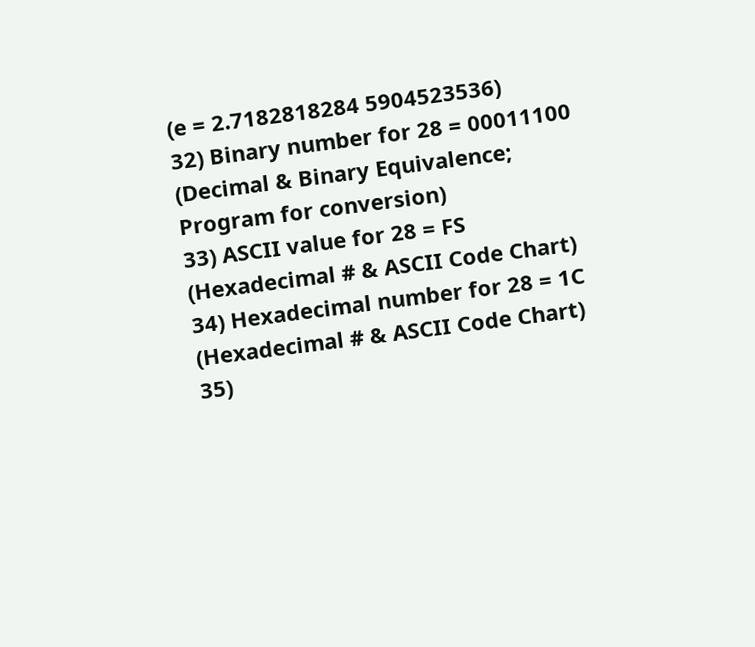(e = 2.7182818284 5904523536)
32) Binary number for 28 = 00011100
(Decimal & Binary Equivalence; Program for conversion)
33) ASCII value for 28 = FS
(Hexadecimal # & ASCII Code Chart)
34) Hexadecimal number for 28 = 1C
(Hexadecimal # & ASCII Code Chart)
35)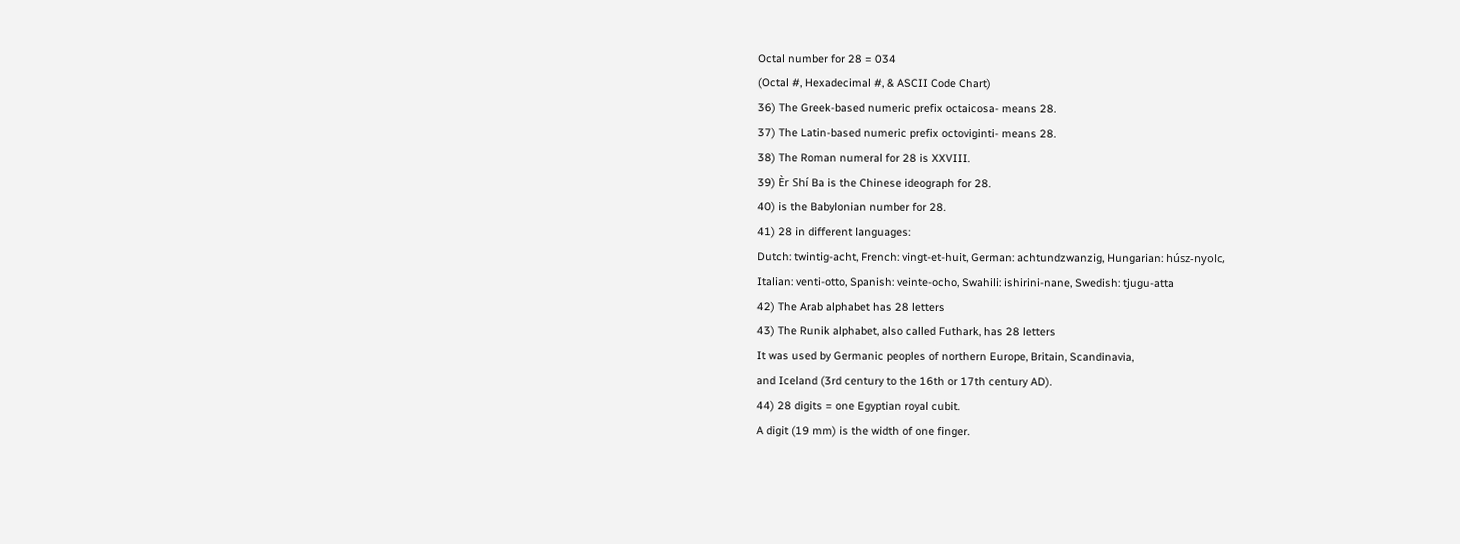Octal number for 28 = 034
(Octal #, Hexadecimal #, & ASCII Code Chart)
36) The Greek-based numeric prefix octaicosa- means 28.
37) The Latin-based numeric prefix octoviginti- means 28.
38) The Roman numeral for 28 is XXVIII.
39) Èr Shí Ba is the Chinese ideograph for 28.
40) is the Babylonian number for 28.
41) 28 in different languages:
Dutch: twintig-acht, French: vingt-et-huit, German: achtundzwanzig, Hungarian: húsz-nyolc,
Italian: venti-otto, Spanish: veinte-ocho, Swahili: ishirini-nane, Swedish: tjugu-atta
42) The Arab alphabet has 28 letters
43) The Runik alphabet, also called Futhark, has 28 letters
It was used by Germanic peoples of northern Europe, Britain, Scandinavia,
and Iceland (3rd century to the 16th or 17th century AD).
44) 28 digits = one Egyptian royal cubit.
A digit (19 mm) is the width of one finger.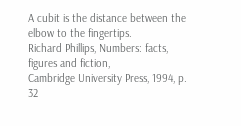A cubit is the distance between the elbow to the fingertips.
Richard Phillips, Numbers: facts, figures and fiction,
Cambridge University Press, 1994, p. 32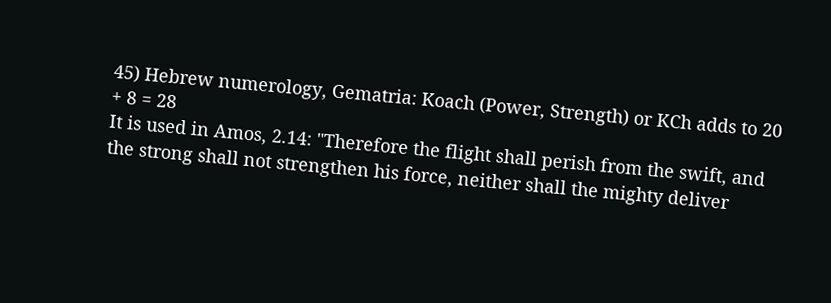45) Hebrew numerology, Gematria: Koach (Power, Strength) or KCh adds to 20 + 8 = 28
It is used in Amos, 2.14: "Therefore the flight shall perish from the swift, and
the strong shall not strengthen his force, neither shall the mighty deliver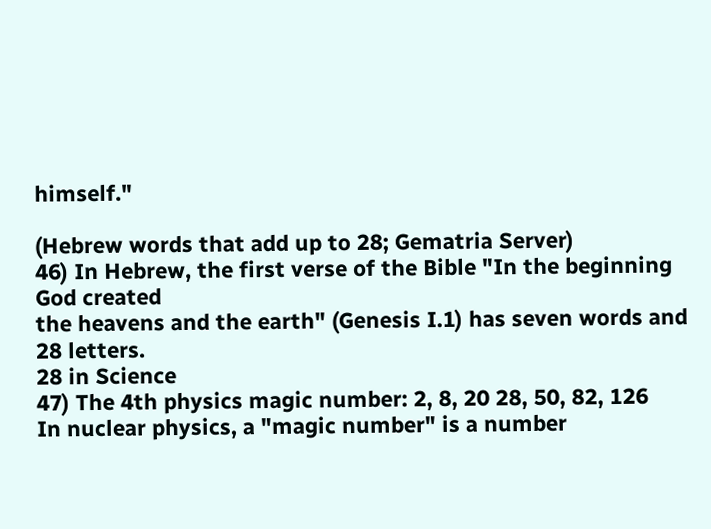himself."

(Hebrew words that add up to 28; Gematria Server)
46) In Hebrew, the first verse of the Bible "In the beginning God created
the heavens and the earth" (Genesis I.1) has seven words and 28 letters.
28 in Science
47) The 4th physics magic number: 2, 8, 20 28, 50, 82, 126
In nuclear physics, a "magic number" is a number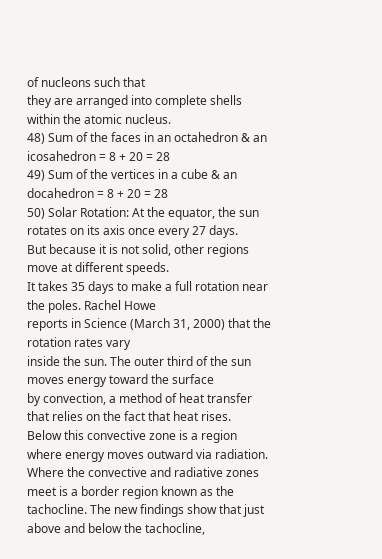of nucleons such that
they are arranged into complete shells within the atomic nucleus.
48) Sum of the faces in an octahedron & an icosahedron = 8 + 20 = 28
49) Sum of the vertices in a cube & an docahedron = 8 + 20 = 28
50) Solar Rotation: At the equator, the sun rotates on its axis once every 27 days.
But because it is not solid, other regions move at different speeds.
It takes 35 days to make a full rotation near the poles. Rachel Howe
reports in Science (March 31, 2000) that the rotation rates vary
inside the sun. The outer third of the sun moves energy toward the surface
by convection, a method of heat transfer that relies on the fact that heat rises.
Below this convective zone is a region where energy moves outward via radiation.
Where the convective and radiative zones meet is a border region known as the
tachocline. The new findings show that just above and below the tachocline,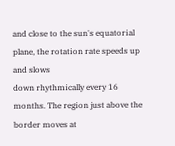and close to the sun's equatorial plane, the rotation rate speeds up and slows
down rhythmically every 16 months. The region just above the border moves at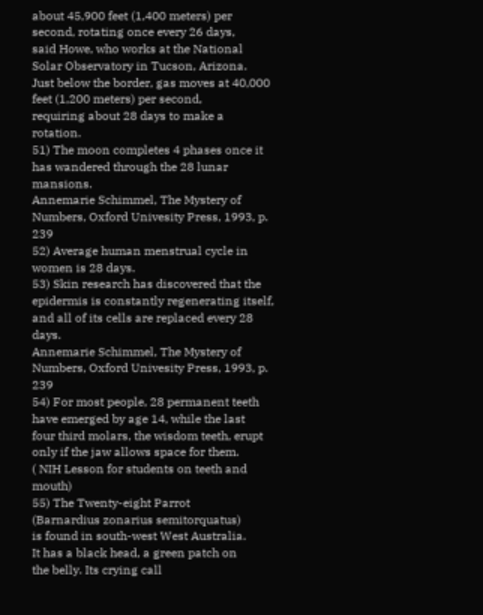about 45,900 feet (1,400 meters) per second, rotating once every 26 days,
said Howe, who works at the National Solar Observatory in Tucson, Arizona.
Just below the border, gas moves at 40,000 feet (1,200 meters) per second,
requiring about 28 days to make a rotation.
51) The moon completes 4 phases once it has wandered through the 28 lunar mansions.
Annemarie Schimmel, The Mystery of Numbers, Oxford Univesity Press, 1993, p. 239
52) Average human menstrual cycle in women is 28 days.
53) Skin research has discovered that the epidermis is constantly regenerating itself,
and all of its cells are replaced every 28 days.
Annemarie Schimmel, The Mystery of Numbers, Oxford Univesity Press, 1993, p. 239
54) For most people, 28 permanent teeth have emerged by age 14, while the last
four third molars, the wisdom teeth, erupt only if the jaw allows space for them.
( NIH Lesson for students on teeth and mouth)
55) The Twenty-eight Parrot
(Barnardius zonarius semitorquatus)
is found in south-west West Australia.
It has a black head, a green patch on
the belly. Its crying call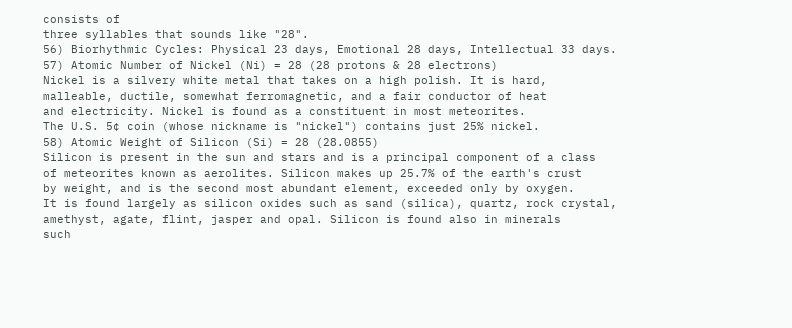consists of
three syllables that sounds like "28".
56) Biorhythmic Cycles: Physical 23 days, Emotional 28 days, Intellectual 33 days.
57) Atomic Number of Nickel (Ni) = 28 (28 protons & 28 electrons)
Nickel is a silvery white metal that takes on a high polish. It is hard,
malleable, ductile, somewhat ferromagnetic, and a fair conductor of heat
and electricity. Nickel is found as a constituent in most meteorites.
The U.S. 5¢ coin (whose nickname is "nickel") contains just 25% nickel.
58) Atomic Weight of Silicon (Si) = 28 (28.0855)
Silicon is present in the sun and stars and is a principal component of a class
of meteorites known as aerolites. Silicon makes up 25.7% of the earth's crust
by weight, and is the second most abundant element, exceeded only by oxygen.
It is found largely as silicon oxides such as sand (silica), quartz, rock crystal,
amethyst, agate, flint, jasper and opal. Silicon is found also in minerals
such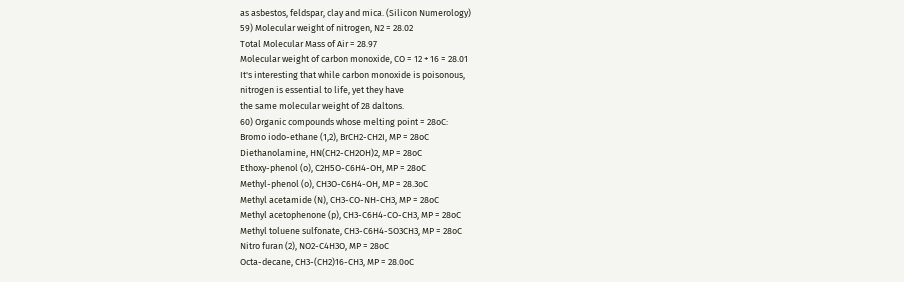as asbestos, feldspar, clay and mica. (Silicon Numerology)
59) Molecular weight of nitrogen, N2 = 28.02
Total Molecular Mass of Air = 28.97
Molecular weight of carbon monoxide, CO = 12 + 16 = 28.01
It's interesting that while carbon monoxide is poisonous,
nitrogen is essential to life, yet they have
the same molecular weight of 28 daltons.
60) Organic compounds whose melting point = 28oC:
Bromo iodo-ethane (1,2), BrCH2-CH2I, MP = 28oC
Diethanolamine, HN(CH2-CH2OH)2, MP = 28oC
Ethoxy-phenol (o), C2H5O-C6H4-OH, MP = 28oC
Methyl-phenol (o), CH3O-C6H4-OH, MP = 28.3oC
Methyl acetamide (N), CH3-CO-NH-CH3, MP = 28oC
Methyl acetophenone (p), CH3-C6H4-CO-CH3, MP = 28oC
Methyl toluene sulfonate, CH3-C6H4-SO3CH3, MP = 28oC
Nitro furan (2), NO2-C4H3O, MP = 28oC
Octa-decane, CH3-(CH2)16-CH3, MP = 28.0oC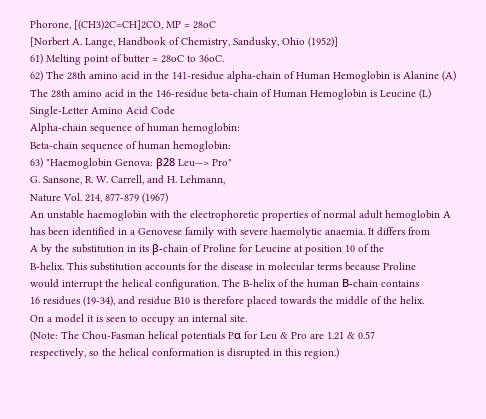Phorone, [(CH3)2C=CH]2CO, MP = 28oC
[Norbert A. Lange, Handbook of Chemistry, Sandusky, Ohio (1952)]
61) Melting point of butter = 28oC to 36oC.
62) The 28th amino acid in the 141-residue alpha-chain of Human Hemoglobin is Alanine (A)
The 28th amino acid in the 146-residue beta-chain of Human Hemoglobin is Leucine (L)
Single-Letter Amino Acid Code
Alpha-chain sequence of human hemoglobin:
Beta-chain sequence of human hemoglobin:
63) "Haemoglobin Genova: β28 Leu—> Pro"
G. Sansone, R. W. Carrell, and H. Lehmann,
Nature Vol. 214, 877-879 (1967)
An unstable haemoglobin with the electrophoretic properties of normal adult hemoglobin A
has been identified in a Genovese family with severe haemolytic anaemia. It differs from
A by the substitution in its β-chain of Proline for Leucine at position 10 of the
B-helix. This substitution accounts for the disease in molecular terms because Proline
would interrupt the helical configuration. The B-helix of the human Β-chain contains
16 residues (19-34), and residue B10 is therefore placed towards the middle of the helix.
On a model it is seen to occupy an internal site.
(Note: The Chou-Fasman helical potentials Pα for Leu & Pro are 1.21 & 0.57
respectively, so the helical conformation is disrupted in this region.)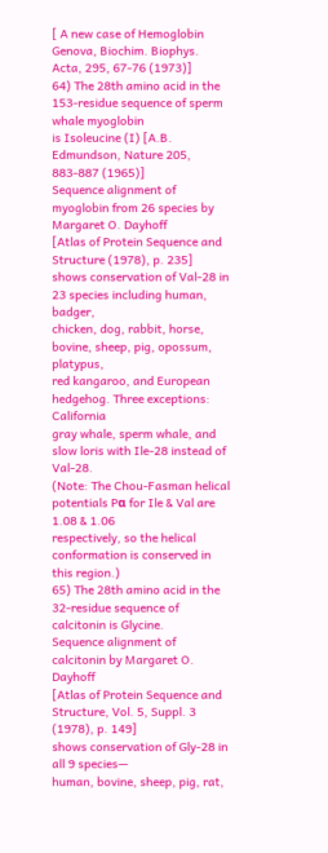[ A new case of Hemoglobin Genova, Biochim. Biophys. Acta, 295, 67-76 (1973)]
64) The 28th amino acid in the 153-residue sequence of sperm whale myoglobin
is Isoleucine (I) [A.B. Edmundson, Nature 205, 883-887 (1965)]
Sequence alignment of myoglobin from 26 species by Margaret O. Dayhoff
[Atlas of Protein Sequence and Structure (1978), p. 235]
shows conservation of Val-28 in 23 species including human, badger,
chicken, dog, rabbit, horse, bovine, sheep, pig, opossum, platypus,
red kangaroo, and European hedgehog. Three exceptions: California
gray whale, sperm whale, and slow loris with Ile-28 instead of Val-28.
(Note: The Chou-Fasman helical potentials Pα for Ile & Val are 1.08 & 1.06
respectively, so the helical conformation is conserved in this region.)
65) The 28th amino acid in the 32-residue sequence of calcitonin is Glycine.
Sequence alignment of calcitonin by Margaret O. Dayhoff
[Atlas of Protein Sequence and Structure, Vol. 5, Suppl. 3 (1978), p. 149]
shows conservation of Gly-28 in all 9 species—
human, bovine, sheep, pig, rat,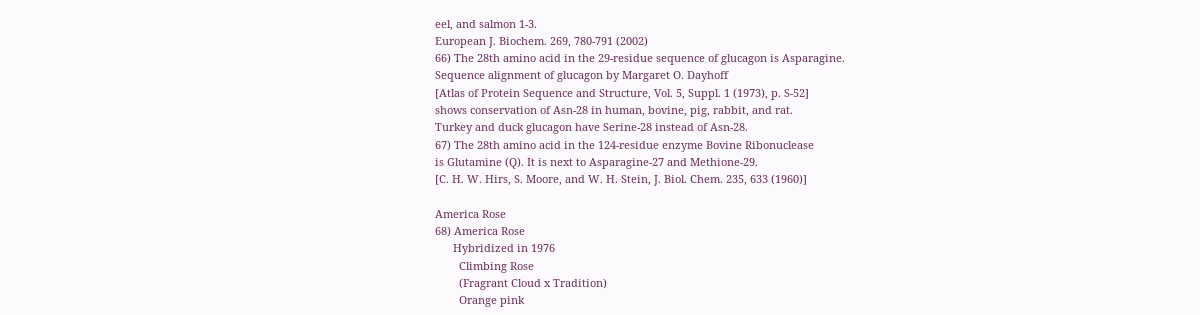eel, and salmon 1-3.
European J. Biochem. 269, 780-791 (2002)
66) The 28th amino acid in the 29-residue sequence of glucagon is Asparagine.
Sequence alignment of glucagon by Margaret O. Dayhoff
[Atlas of Protein Sequence and Structure, Vol. 5, Suppl. 1 (1973), p. S-52]
shows conservation of Asn-28 in human, bovine, pig, rabbit, and rat.
Turkey and duck glucagon have Serine-28 instead of Asn-28.
67) The 28th amino acid in the 124-residue enzyme Bovine Ribonuclease
is Glutamine (Q). It is next to Asparagine-27 and Methione-29.
[C. H. W. Hirs, S. Moore, and W. H. Stein, J. Biol. Chem. 235, 633 (1960)]

America Rose
68) America Rose
      Hybridized in 1976
        Climbing Rose
        (Fragrant Cloud x Tradition)
        Orange pink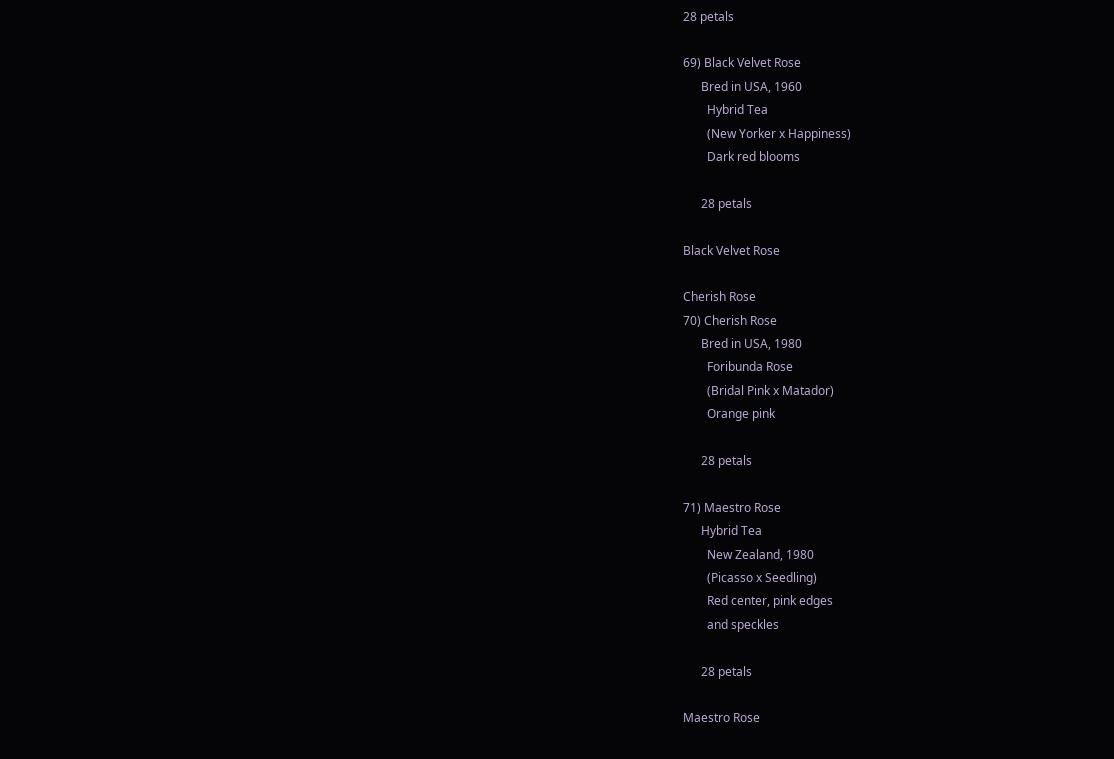28 petals

69) Black Velvet Rose
      Bred in USA, 1960
        Hybrid Tea
        (New Yorker x Happiness)
        Dark red blooms

      28 petals

Black Velvet Rose

Cherish Rose
70) Cherish Rose
      Bred in USA, 1980
        Foribunda Rose
        (Bridal Pink x Matador)
        Orange pink

      28 petals

71) Maestro Rose
      Hybrid Tea
        New Zealand, 1980
        (Picasso x Seedling)
        Red center, pink edges
        and speckles

      28 petals

Maestro Rose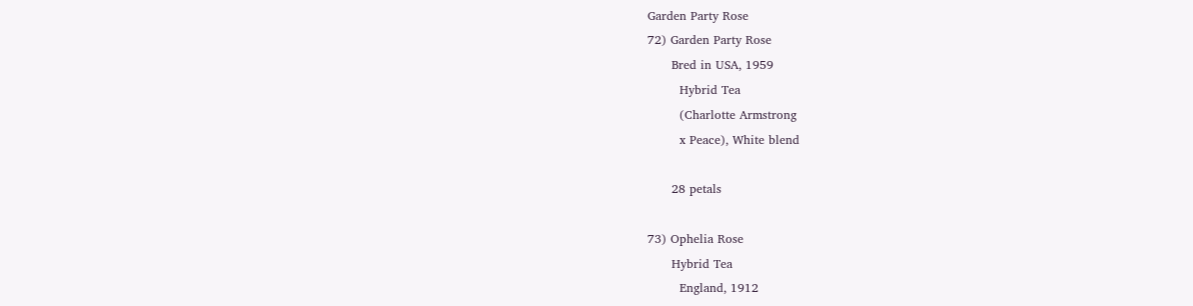Garden Party Rose
72) Garden Party Rose
      Bred in USA, 1959
        Hybrid Tea
        (Charlotte Armstrong
        x Peace), White blend

      28 petals

73) Ophelia Rose
      Hybrid Tea
        England, 1912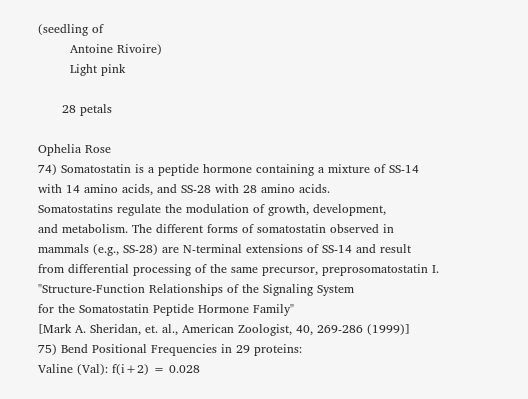(seedling of
        Antoine Rivoire)
        Light pink

      28 petals

Ophelia Rose
74) Somatostatin is a peptide hormone containing a mixture of SS-14
with 14 amino acids, and SS-28 with 28 amino acids.
Somatostatins regulate the modulation of growth, development,
and metabolism. The different forms of somatostatin observed in
mammals (e.g., SS-28) are N-terminal extensions of SS-14 and result
from differential processing of the same precursor, preprosomatostatin I.
"Structure-Function Relationships of the Signaling System
for the Somatostatin Peptide Hormone Family"
[Mark A. Sheridan, et. al., American Zoologist, 40, 269-286 (1999)]
75) Bend Positional Frequencies in 29 proteins:
Valine (Val): f(i+2) = 0.028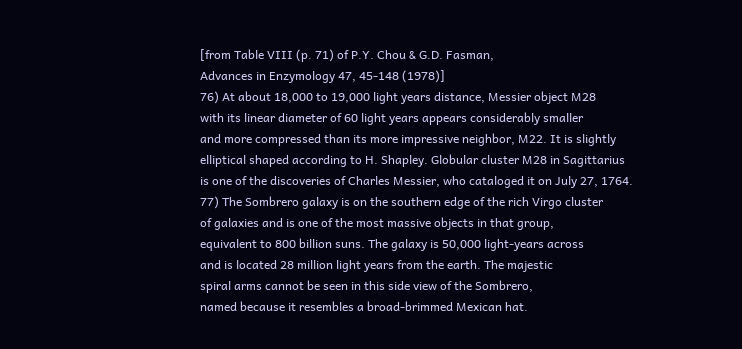[from Table VIII (p. 71) of P.Y. Chou & G.D. Fasman,
Advances in Enzymology 47, 45-148 (1978)]
76) At about 18,000 to 19,000 light years distance, Messier object M28
with its linear diameter of 60 light years appears considerably smaller
and more compressed than its more impressive neighbor, M22. It is slightly
elliptical shaped according to H. Shapley. Globular cluster M28 in Sagittarius
is one of the discoveries of Charles Messier, who cataloged it on July 27, 1764.
77) The Sombrero galaxy is on the southern edge of the rich Virgo cluster
of galaxies and is one of the most massive objects in that group,
equivalent to 800 billion suns. The galaxy is 50,000 light-years across
and is located 28 million light years from the earth. The majestic
spiral arms cannot be seen in this side view of the Sombrero,
named because it resembles a broad-brimmed Mexican hat.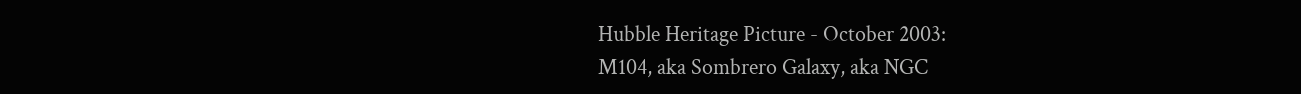Hubble Heritage Picture - October 2003:
M104, aka Sombrero Galaxy, aka NGC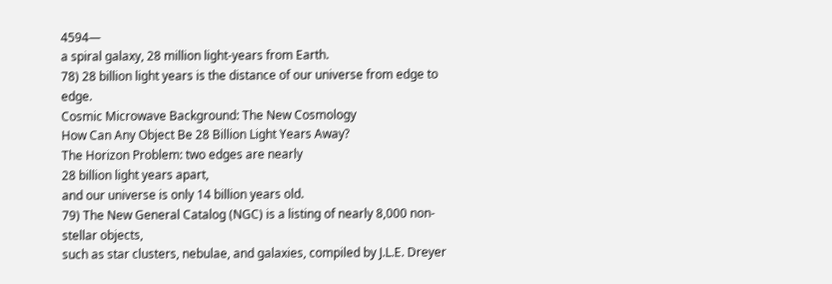4594—
a spiral galaxy, 28 million light-years from Earth.
78) 28 billion light years is the distance of our universe from edge to edge.
Cosmic Microwave Background: The New Cosmology
How Can Any Object Be 28 Billion Light Years Away?
The Horizon Problem: two edges are nearly
28 billion light years apart,
and our universe is only 14 billion years old.
79) The New General Catalog (NGC) is a listing of nearly 8,000 non-stellar objects,
such as star clusters, nebulae, and galaxies, compiled by J.L.E. Dreyer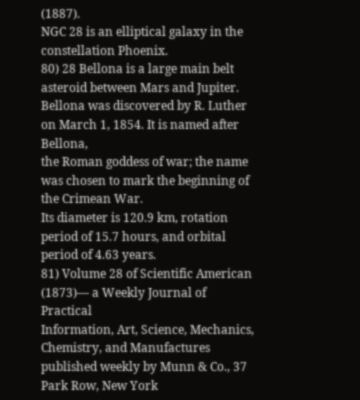(1887).
NGC 28 is an elliptical galaxy in the constellation Phoenix.
80) 28 Bellona is a large main belt asteroid between Mars and Jupiter.
Bellona was discovered by R. Luther on March 1, 1854. It is named after Bellona,
the Roman goddess of war; the name was chosen to mark the beginning of the Crimean War.
Its diameter is 120.9 km, rotation period of 15.7 hours, and orbital period of 4.63 years.
81) Volume 28 of Scientific American (1873)— a Weekly Journal of Practical
Information, Art, Science, Mechanics, Chemistry, and Manufactures
published weekly by Munn & Co., 37 Park Row, New York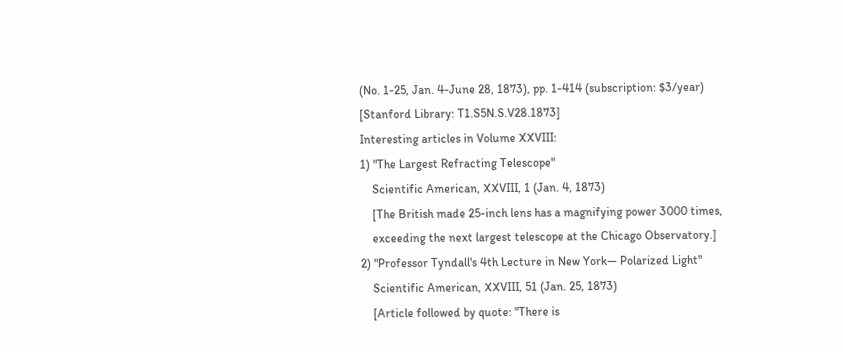(No. 1-25, Jan. 4-June 28, 1873), pp. 1-414 (subscription: $3/year)
[Stanford Library: T1.S5N.S.V28.1873]
Interesting articles in Volume XXVIII:
1) "The Largest Refracting Telescope"
    Scientific American, XXVIII, 1 (Jan. 4, 1873)
    [The British made 25-inch lens has a magnifying power 3000 times,
    exceeding the next largest telescope at the Chicago Observatory.]
2) "Professor Tyndall's 4th Lecture in New York— Polarized Light"
    Scientific American, XXVIII, 51 (Jan. 25, 1873)
    [Article followed by quote: "There is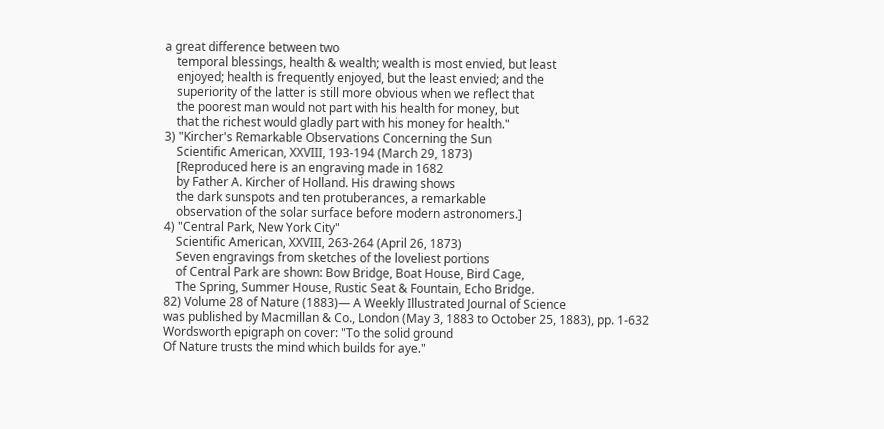a great difference between two
    temporal blessings, health & wealth; wealth is most envied, but least
    enjoyed; health is frequently enjoyed, but the least envied; and the
    superiority of the latter is still more obvious when we reflect that
    the poorest man would not part with his health for money, but
    that the richest would gladly part with his money for health."
3) "Kircher's Remarkable Observations Concerning the Sun
    Scientific American, XXVIII, 193-194 (March 29, 1873)
    [Reproduced here is an engraving made in 1682
    by Father A. Kircher of Holland. His drawing shows
    the dark sunspots and ten protuberances, a remarkable
    observation of the solar surface before modern astronomers.]
4) "Central Park, New York City"
    Scientific American, XXVIII, 263-264 (April 26, 1873)
    Seven engravings from sketches of the loveliest portions
    of Central Park are shown: Bow Bridge, Boat House, Bird Cage,
    The Spring, Summer House, Rustic Seat & Fountain, Echo Bridge.
82) Volume 28 of Nature (1883)— A Weekly Illustrated Journal of Science
was published by Macmillan & Co., London (May 3, 1883 to October 25, 1883), pp. 1-632
Wordsworth epigraph on cover: "To the solid ground
Of Nature trusts the mind which builds for aye."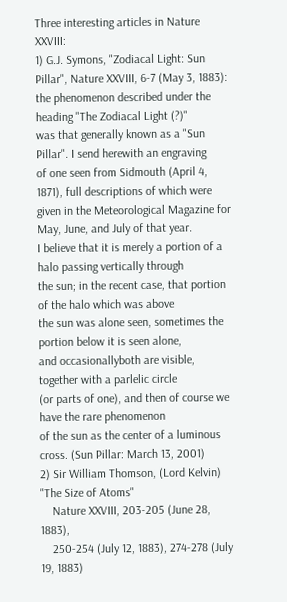Three interesting articles in Nature XXVIII:
1) G.J. Symons, "Zodiacal Light: Sun Pillar", Nature XXVIII, 6-7 (May 3, 1883):
the phenomenon described under the heading "The Zodiacal Light (?)"
was that generally known as a "Sun Pillar". I send herewith an engraving
of one seen from Sidmouth (April 4, 1871), full descriptions of which were
given in the Meteorological Magazine for May, June, and July of that year.
I believe that it is merely a portion of a halo passing vertically through
the sun; in the recent case, that portion of the halo which was above
the sun was alone seen, sometimes the portion below it is seen alone,
and occasionallyboth are visible, together with a parlelic circle
(or parts of one), and then of course we have the rare phenomenon
of the sun as the center of a luminous cross. (Sun Pillar: March 13, 2001)
2) Sir William Thomson, (Lord Kelvin) "The Size of Atoms"
    Nature XXVIII, 203-205 (June 28, 1883),
    250-254 (July 12, 1883), 274-278 (July 19, 1883)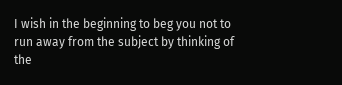I wish in the beginning to beg you not to run away from the subject by thinking of
the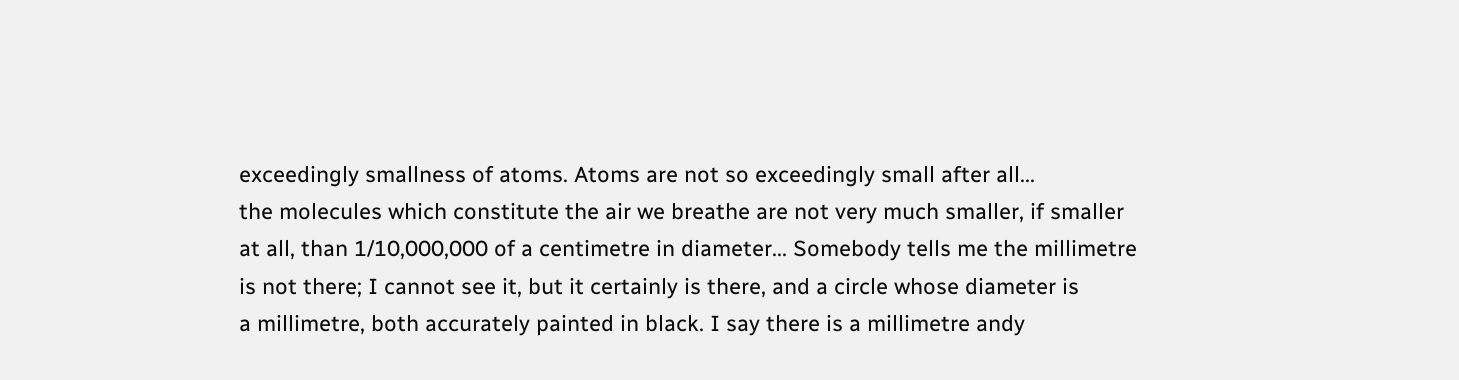exceedingly smallness of atoms. Atoms are not so exceedingly small after all...
the molecules which constitute the air we breathe are not very much smaller, if smaller
at all, than 1/10,000,000 of a centimetre in diameter... Somebody tells me the millimetre
is not there; I cannot see it, but it certainly is there, and a circle whose diameter is
a millimetre, both accurately painted in black. I say there is a millimetre andy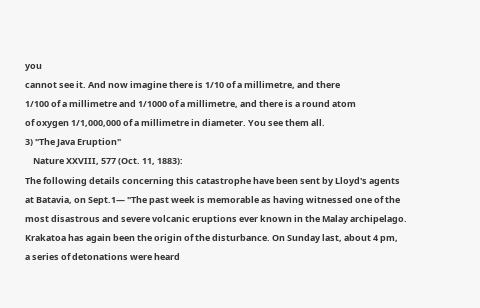you
cannot see it. And now imagine there is 1/10 of a millimetre, and there
1/100 of a millimetre and 1/1000 of a millimetre, and there is a round atom
of oxygen 1/1,000,000 of a millimetre in diameter. You see them all.
3) "The Java Eruption"
    Nature XXVIII, 577 (Oct. 11, 1883):
The following details concerning this catastrophe have been sent by Lloyd's agents
at Batavia, on Sept.1— "The past week is memorable as having witnessed one of the
most disastrous and severe volcanic eruptions ever known in the Malay archipelago.
Krakatoa has again been the origin of the disturbance. On Sunday last, about 4 pm,
a series of detonations were heard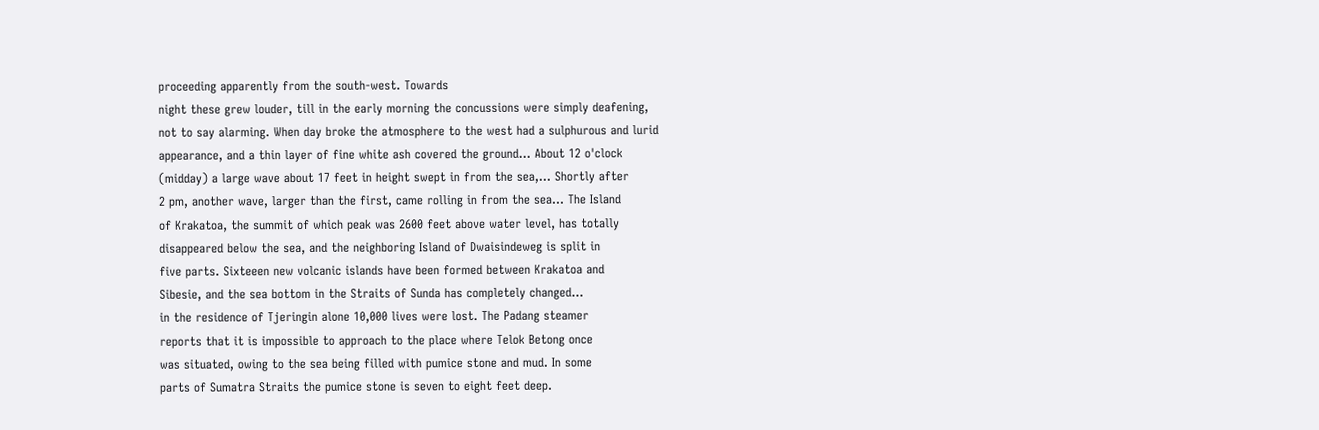proceeding apparently from the south-west. Towards
night these grew louder, till in the early morning the concussions were simply deafening,
not to say alarming. When day broke the atmosphere to the west had a sulphurous and lurid
appearance, and a thin layer of fine white ash covered the ground... About 12 o'clock
(midday) a large wave about 17 feet in height swept in from the sea,... Shortly after
2 pm, another wave, larger than the first, came rolling in from the sea... The Island
of Krakatoa, the summit of which peak was 2600 feet above water level, has totally
disappeared below the sea, and the neighboring Island of Dwaisindeweg is split in
five parts. Sixteeen new volcanic islands have been formed between Krakatoa and
Sibesie, and the sea bottom in the Straits of Sunda has completely changed...
in the residence of Tjeringin alone 10,000 lives were lost. The Padang steamer
reports that it is impossible to approach to the place where Telok Betong once
was situated, owing to the sea being filled with pumice stone and mud. In some
parts of Sumatra Straits the pumice stone is seven to eight feet deep.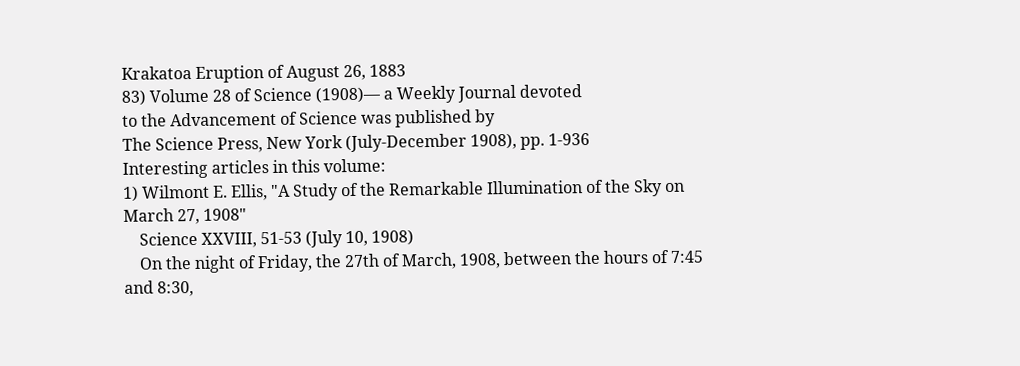Krakatoa Eruption of August 26, 1883
83) Volume 28 of Science (1908)— a Weekly Journal devoted
to the Advancement of Science was published by
The Science Press, New York (July-December 1908), pp. 1-936
Interesting articles in this volume:
1) Wilmont E. Ellis, "A Study of the Remarkable Illumination of the Sky on March 27, 1908"
    Science XXVIII, 51-53 (July 10, 1908)
    On the night of Friday, the 27th of March, 1908, between the hours of 7:45 and 8:30,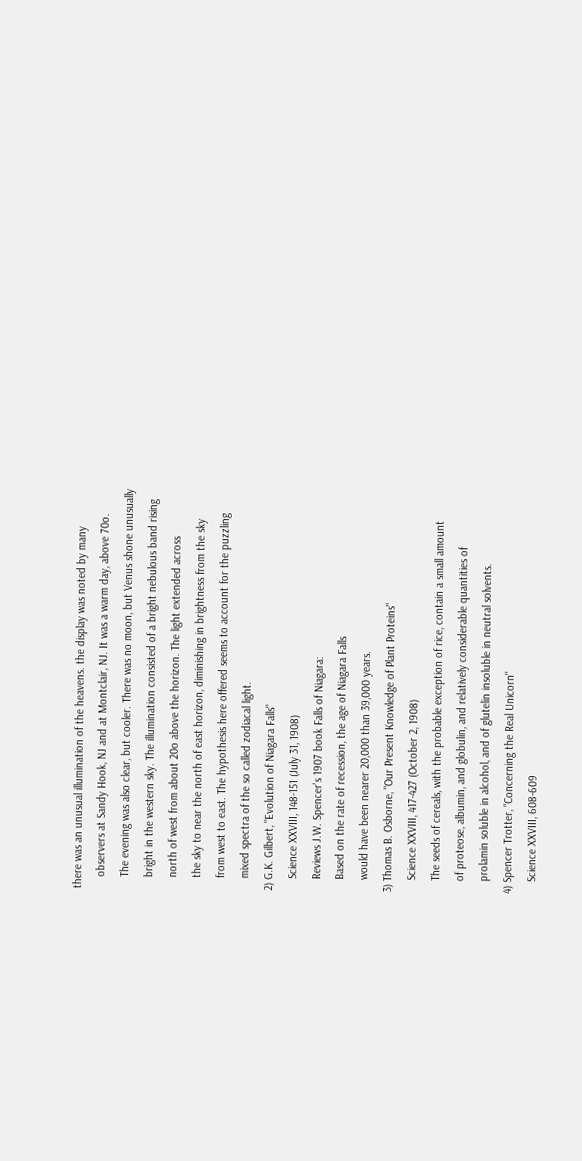there was an unusual illumination of the heavens. the display was noted by many
    observers at Sandy Hook, NJ and at Montclair, NJ. It was a warm day, above 70o.
    The evening was also clear, but cooler. There was no moon, but Venus shone unusually
    bright in the western sky. The illumination consisted of a bright nebulous band rising
    north of west from about 20o above the horizon. The light extended across
    the sky to near the north of east horizon, diminishing in brightness from the sky
    from west to east. The hypothesis here offered seems to account for the puzzling
    mixed spectra of the so called zodiacal light.
2) G.K. Gilbert, "Evolution of Niagara Falls"
    Science XXVIII, 148-151 (July 31, 1908)
    Reviews J.W. Spencer's 1907 book Falls of Niagara:
    Based on the rate of recession, the age of Niagara Falls
    would have been nearer 20,000 than 39,000 years.
3) Thomas B. Osborne, "Our Present Knowledge of Plant Proteins"
    Science XXVIII, 417-427 (October 2, 1908)
    The seeds of cereals, with the probable exception of rice, contain a small amount
    of proteose, albumin, and globulin, and relatively considerable quantities of
    prolamin soluble in alcohol, and of glutelin insoluble in neutral solvents.
4) Spencer Trotter, "Concerning the Real Unicorn"
    Science XXVIII, 608-609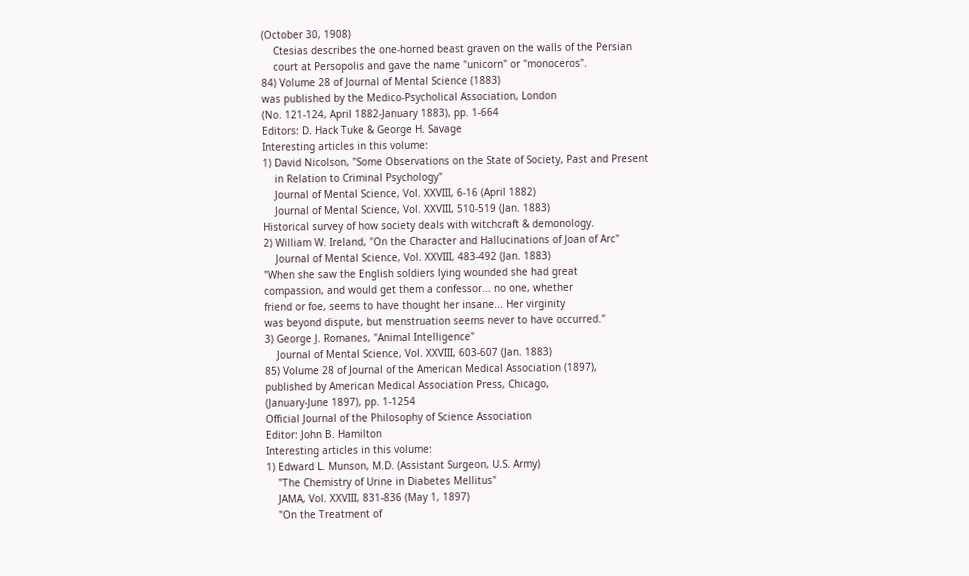(October 30, 1908)
    Ctesias describes the one-horned beast graven on the walls of the Persian
    court at Persopolis and gave the name "unicorn" or "monoceros".
84) Volume 28 of Journal of Mental Science (1883)
was published by the Medico-Psycholical Association, London
(No. 121-124, April 1882-January 1883), pp. 1-664
Editors: D. Hack Tuke & George H. Savage
Interesting articles in this volume:
1) David Nicolson, "Some Observations on the State of Society, Past and Present
    in Relation to Criminal Psychology"
    Journal of Mental Science, Vol. XXVIII, 6-16 (April 1882)
    Journal of Mental Science, Vol. XXVIII, 510-519 (Jan. 1883)
Historical survey of how society deals with witchcraft & demonology.
2) William W. Ireland, "On the Character and Hallucinations of Joan of Arc"
    Journal of Mental Science, Vol. XXVIII, 483-492 (Jan. 1883)
"When she saw the English soldiers lying wounded she had great
compassion, and would get them a confessor... no one, whether
friend or foe, seems to have thought her insane... Her virginity
was beyond dispute, but menstruation seems never to have occurred."
3) George J. Romanes, "Animal Intelligence"
    Journal of Mental Science, Vol. XXVIII, 603-607 (Jan. 1883)
85) Volume 28 of Journal of the American Medical Association (1897),
published by American Medical Association Press, Chicago,
(January-June 1897), pp. 1-1254
Official Journal of the Philosophy of Science Association
Editor: John B. Hamilton
Interesting articles in this volume:
1) Edward L. Munson, M.D. (Assistant Surgeon, U.S. Army)
    "The Chemistry of Urine in Diabetes Mellitus"
    JAMA, Vol. XXVIII, 831-836 (May 1, 1897)
    "On the Treatment of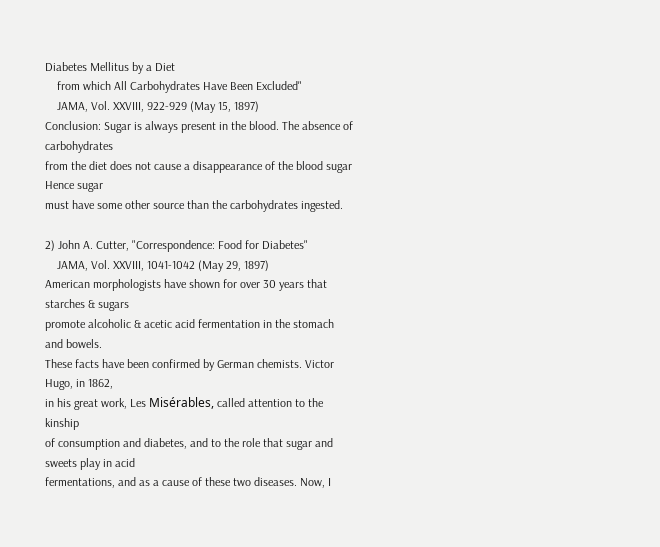Diabetes Mellitus by a Diet
    from which All Carbohydrates Have Been Excluded"
    JAMA, Vol. XXVIII, 922-929 (May 15, 1897)
Conclusion: Sugar is always present in the blood. The absence of carbohydrates
from the diet does not cause a disappearance of the blood sugar Hence sugar
must have some other source than the carbohydrates ingested.

2) John A. Cutter, "Correspondence: Food for Diabetes"
    JAMA, Vol. XXVIII, 1041-1042 (May 29, 1897)
American morphologists have shown for over 30 years that starches & sugars
promote alcoholic & acetic acid fermentation in the stomach and bowels.
These facts have been confirmed by German chemists. Victor Hugo, in 1862,
in his great work, Les Misérables, called attention to the kinship
of consumption and diabetes, and to the role that sugar and sweets play in acid
fermentations, and as a cause of these two diseases. Now, I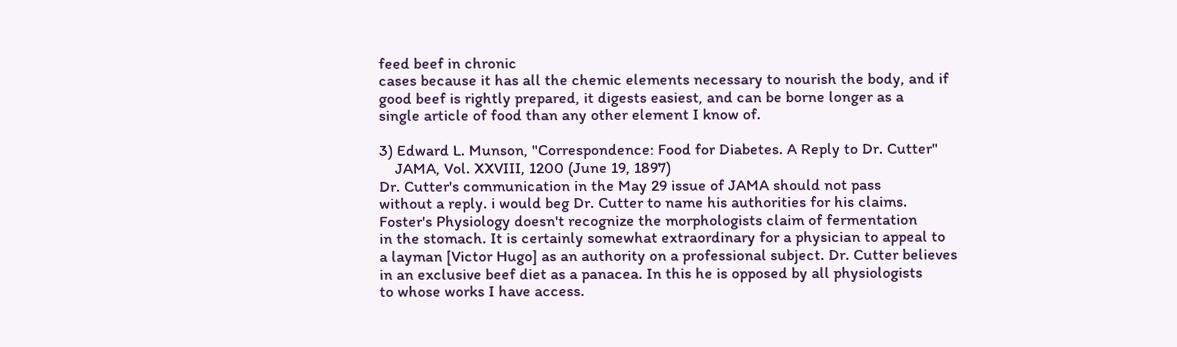feed beef in chronic
cases because it has all the chemic elements necessary to nourish the body, and if
good beef is rightly prepared, it digests easiest, and can be borne longer as a
single article of food than any other element I know of.

3) Edward L. Munson, "Correspondence: Food for Diabetes. A Reply to Dr. Cutter"
    JAMA, Vol. XXVIII, 1200 (June 19, 1897)
Dr. Cutter's communication in the May 29 issue of JAMA should not pass
without a reply. i would beg Dr. Cutter to name his authorities for his claims.
Foster's Physiology doesn't recognize the morphologists claim of fermentation
in the stomach. It is certainly somewhat extraordinary for a physician to appeal to
a layman [Victor Hugo] as an authority on a professional subject. Dr. Cutter believes
in an exclusive beef diet as a panacea. In this he is opposed by all physiologists
to whose works I have access.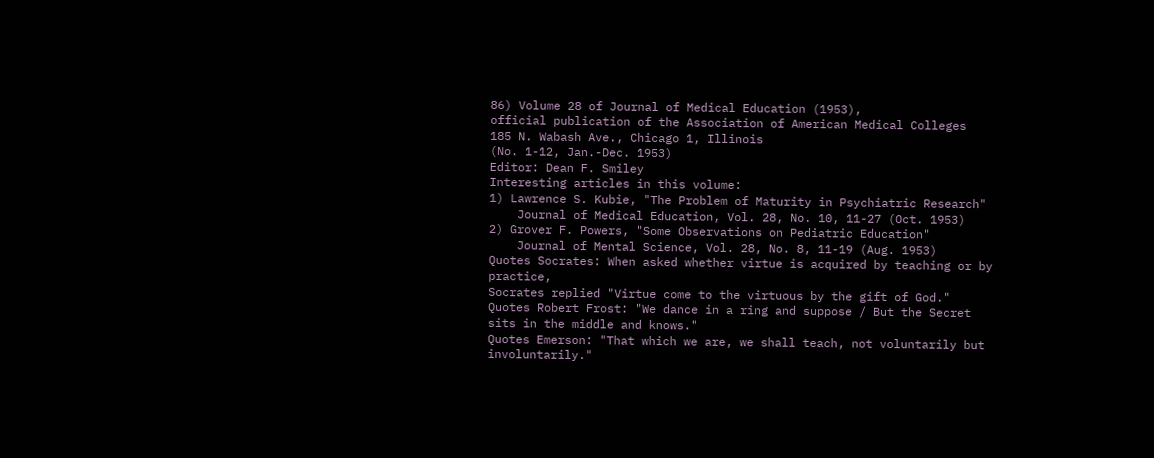86) Volume 28 of Journal of Medical Education (1953),
official publication of the Association of American Medical Colleges
185 N. Wabash Ave., Chicago 1, Illinois
(No. 1-12, Jan.-Dec. 1953)
Editor: Dean F. Smiley
Interesting articles in this volume:
1) Lawrence S. Kubie, "The Problem of Maturity in Psychiatric Research"
    Journal of Medical Education, Vol. 28, No. 10, 11-27 (Oct. 1953)
2) Grover F. Powers, "Some Observations on Pediatric Education"
    Journal of Mental Science, Vol. 28, No. 8, 11-19 (Aug. 1953)
Quotes Socrates: When asked whether virtue is acquired by teaching or by practice,
Socrates replied "Virtue come to the virtuous by the gift of God."
Quotes Robert Frost: "We dance in a ring and suppose / But the Secret sits in the middle and knows."
Quotes Emerson: "That which we are, we shall teach, not voluntarily but involuntarily."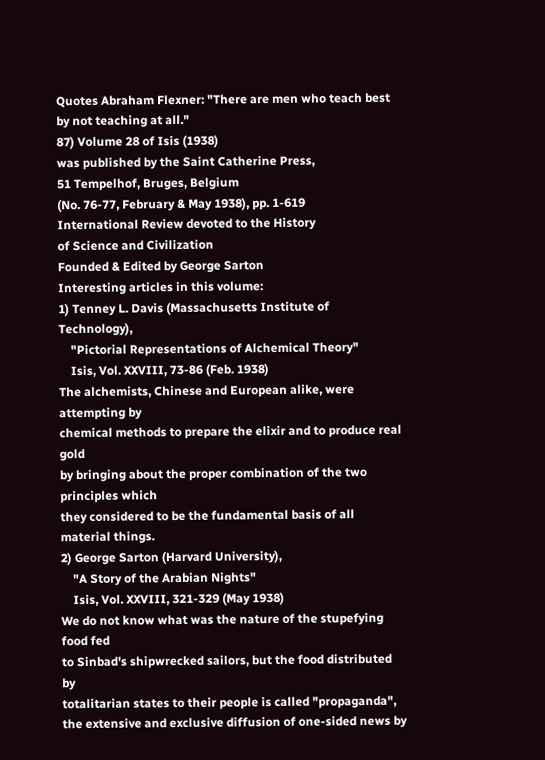Quotes Abraham Flexner: "There are men who teach best by not teaching at all."
87) Volume 28 of Isis (1938)
was published by the Saint Catherine Press,
51 Tempelhof, Bruges, Belgium
(No. 76-77, February & May 1938), pp. 1-619
International Review devoted to the History
of Science and Civilization
Founded & Edited by George Sarton
Interesting articles in this volume:
1) Tenney L. Davis (Massachusetts Institute of Technology),
    "Pictorial Representations of Alchemical Theory"
    Isis, Vol. XXVIII, 73-86 (Feb. 1938)
The alchemists, Chinese and European alike, were attempting by
chemical methods to prepare the elixir and to produce real gold
by bringing about the proper combination of the two principles which
they considered to be the fundamental basis of all material things.
2) George Sarton (Harvard University),
    "A Story of the Arabian Nights"
    Isis, Vol. XXVIII, 321-329 (May 1938)
We do not know what was the nature of the stupefying food fed
to Sinbad's shipwrecked sailors, but the food distributed by
totalitarian states to their people is called "propaganda",
the extensive and exclusive diffusion of one-sided news by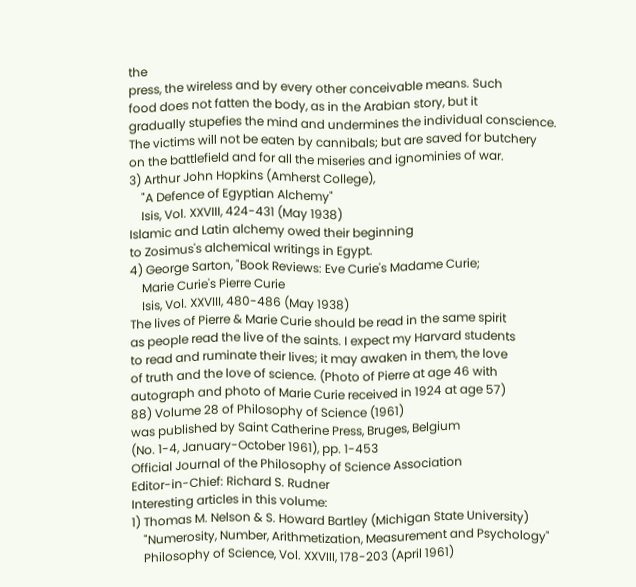the
press, the wireless and by every other conceivable means. Such
food does not fatten the body, as in the Arabian story, but it
gradually stupefies the mind and undermines the individual conscience.
The victims will not be eaten by cannibals; but are saved for butchery
on the battlefield and for all the miseries and ignominies of war.
3) Arthur John Hopkins (Amherst College),
    "A Defence of Egyptian Alchemy"
    Isis, Vol. XXVIII, 424-431 (May 1938)
Islamic and Latin alchemy owed their beginning
to Zosimus's alchemical writings in Egypt.
4) George Sarton, "Book Reviews: Eve Curie's Madame Curie;
    Marie Curie's Pierre Curie
    Isis, Vol. XXVIII, 480-486 (May 1938)
The lives of Pierre & Marie Curie should be read in the same spirit
as people read the live of the saints. I expect my Harvard students
to read and ruminate their lives; it may awaken in them, the love
of truth and the love of science. (Photo of Pierre at age 46 with
autograph and photo of Marie Curie received in 1924 at age 57)
88) Volume 28 of Philosophy of Science (1961)
was published by Saint Catherine Press, Bruges, Belgium
(No. 1-4, January-October 1961), pp. 1-453
Official Journal of the Philosophy of Science Association
Editor-in-Chief: Richard S. Rudner
Interesting articles in this volume:
1) Thomas M. Nelson & S. Howard Bartley (Michigan State University)
    "Numerosity, Number, Arithmetization, Measurement and Psychology"
    Philosophy of Science, Vol. XXVIII, 178-203 (April 1961)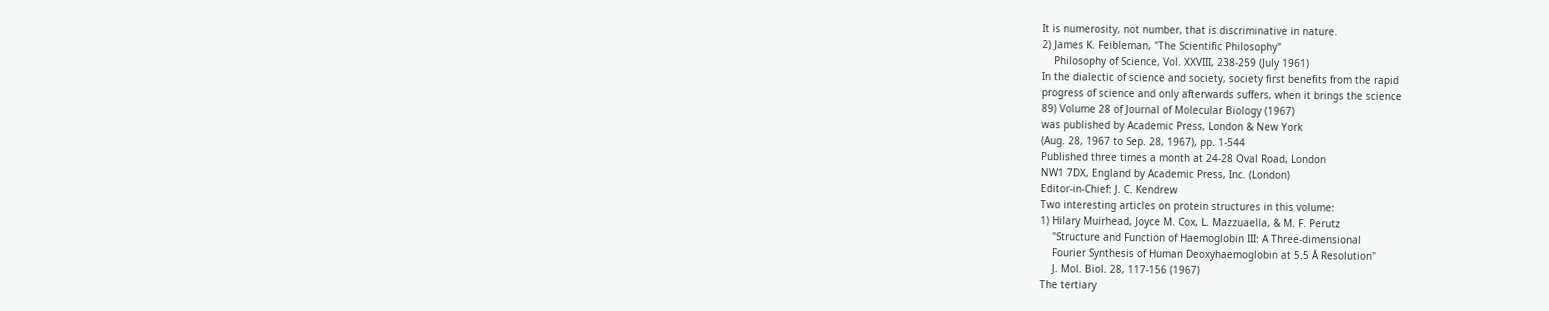It is numerosity, not number, that is discriminative in nature.
2) James K. Feibleman, "The Scientific Philosophy"
    Philosophy of Science, Vol. XXVIII, 238-259 (July 1961)
In the dialectic of science and society, society first benefits from the rapid
progress of science and only afterwards suffers, when it brings the science
89) Volume 28 of Journal of Molecular Biology (1967)
was published by Academic Press, London & New York
(Aug. 28, 1967 to Sep. 28, 1967), pp. 1-544
Published three times a month at 24-28 Oval Road, London
NW1 7DX, England by Academic Press, Inc. (London)
Editor-in-Chief: J. C. Kendrew
Two interesting articles on protein structures in this volume:
1) Hilary Muirhead, Joyce M. Cox, L. Mazzuaella, & M. F. Perutz
    "Structure and Function of Haemoglobin III: A Three-dimensional
    Fourier Synthesis of Human Deoxyhaemoglobin at 5.5 Å Resolution"
    J. Mol. Biol. 28, 117-156 (1967)
The tertiary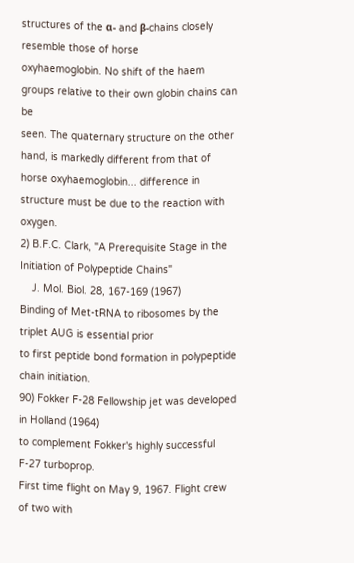structures of the α- and β-chains closely resemble those of horse
oxyhaemoglobin. No shift of the haem groups relative to their own globin chains can be
seen. The quaternary structure on the other hand, is markedly different from that of
horse oxyhaemoglobin... difference in structure must be due to the reaction with oxygen.
2) B.F.C. Clark, "A Prerequisite Stage in the Initiation of Polypeptide Chains"
    J. Mol. Biol. 28, 167-169 (1967)
Binding of Met-tRNA to ribosomes by the triplet AUG is essential prior
to first peptide bond formation in polypeptide chain initiation.
90) Fokker F-28 Fellowship jet was developed in Holland (1964)
to complement Fokker's highly successful F-27 turboprop.
First time flight on May 9, 1967. Flight crew of two with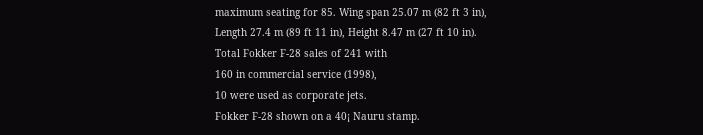maximum seating for 85. Wing span 25.07 m (82 ft 3 in),
Length 27.4 m (89 ft 11 in), Height 8.47 m (27 ft 10 in).
Total Fokker F-28 sales of 241 with
160 in commercial service (1998),
10 were used as corporate jets.
Fokker F-28 shown on a 40¡ Nauru stamp.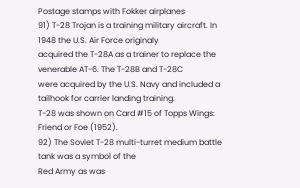Postage stamps with Fokker airplanes
91) T-28 Trojan is a training military aircraft. In 1948 the U.S. Air Force originaly
acquired the T-28A as a trainer to replace the venerable AT-6. The T-28B and T-28C
were acquired by the U.S. Navy and included a tailhook for carrier landing training.
T-28 was shown on Card #15 of Topps Wings: Friend or Foe (1952).
92) The Soviet T-28 multi-turret medium battle tank was a symbol of the
Red Army as was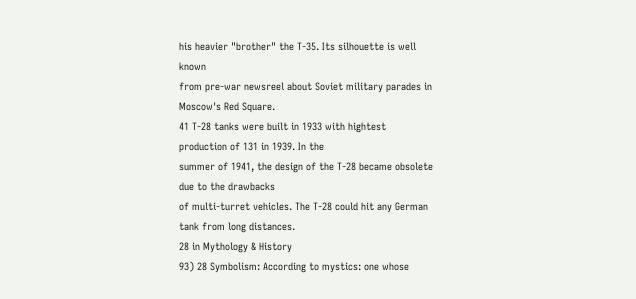his heavier "brother" the T-35. Its silhouette is well known
from pre-war newsreel about Soviet military parades in Moscow's Red Square.
41 T-28 tanks were built in 1933 with hightest production of 131 in 1939. In the
summer of 1941, the design of the T-28 became obsolete due to the drawbacks
of multi-turret vehicles. The T-28 could hit any German tank from long distances.
28 in Mythology & History
93) 28 Symbolism: According to mystics: one whose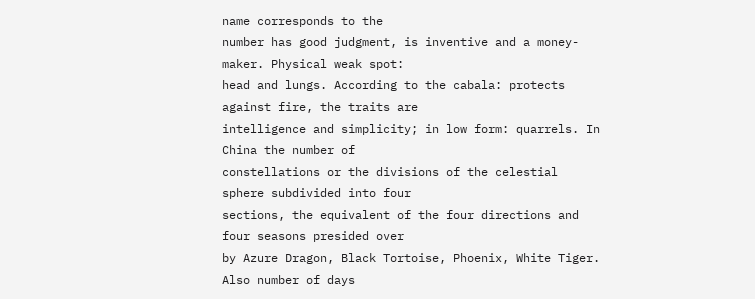name corresponds to the
number has good judgment, is inventive and a money-maker. Physical weak spot:
head and lungs. According to the cabala: protects against fire, the traits are
intelligence and simplicity; in low form: quarrels. In China the number of
constellations or the divisions of the celestial sphere subdivided into four
sections, the equivalent of the four directions and four seasons presided over
by Azure Dragon, Black Tortoise, Phoenix, White Tiger. Also number of days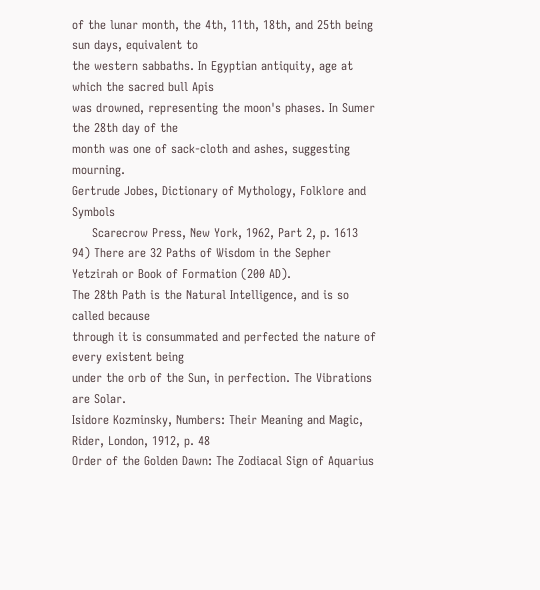of the lunar month, the 4th, 11th, 18th, and 25th being sun days, equivalent to
the western sabbaths. In Egyptian antiquity, age at which the sacred bull Apis
was drowned, representing the moon's phases. In Sumer the 28th day of the
month was one of sack-cloth and ashes, suggesting mourning.
Gertrude Jobes, Dictionary of Mythology, Folklore and Symbols
     Scarecrow Press, New York, 1962, Part 2, p. 1613
94) There are 32 Paths of Wisdom in the Sepher Yetzirah or Book of Formation (200 AD).
The 28th Path is the Natural Intelligence, and is so called because
through it is consummated and perfected the nature of every existent being
under the orb of the Sun, in perfection. The Vibrations are Solar.
Isidore Kozminsky, Numbers: Their Meaning and Magic, Rider, London, 1912, p. 48
Order of the Golden Dawn: The Zodiacal Sign of Aquarius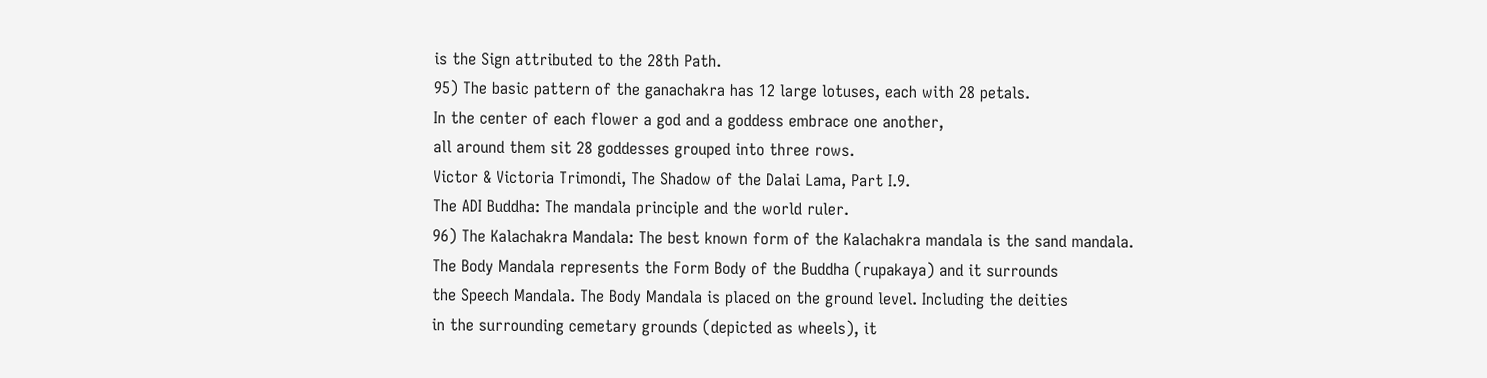is the Sign attributed to the 28th Path.
95) The basic pattern of the ganachakra has 12 large lotuses, each with 28 petals.
In the center of each flower a god and a goddess embrace one another,
all around them sit 28 goddesses grouped into three rows.
Victor & Victoria Trimondi, The Shadow of the Dalai Lama, Part I.9.
The ADI Buddha: The mandala principle and the world ruler.
96) The Kalachakra Mandala: The best known form of the Kalachakra mandala is the sand mandala.
The Body Mandala represents the Form Body of the Buddha (rupakaya) and it surrounds
the Speech Mandala. The Body Mandala is placed on the ground level. Including the deities
in the surrounding cemetary grounds (depicted as wheels), it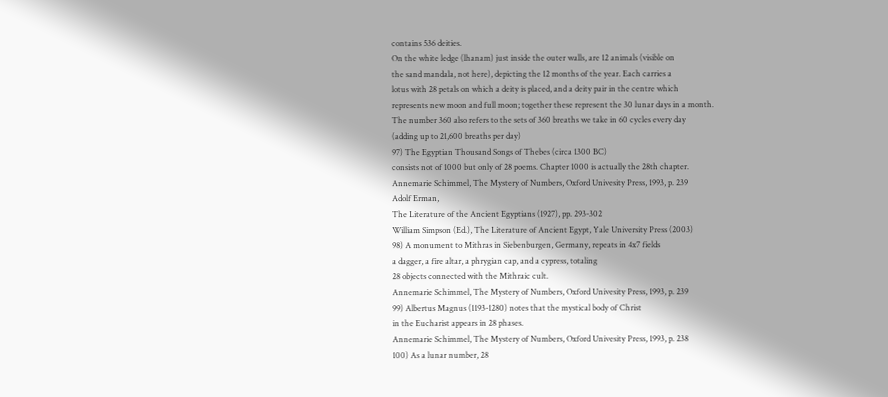contains 536 deities.
On the white ledge (lhanam) just inside the outer walls, are 12 animals (visible on
the sand mandala, not here), depicting the 12 months of the year. Each carries a
lotus with 28 petals on which a deity is placed, and a deity pair in the centre which
represents new moon and full moon; together these represent the 30 lunar days in a month.
The number 360 also refers to the sets of 360 breaths we take in 60 cycles every day
(adding up to 21,600 breaths per day)
97) The Egyptian Thousand Songs of Thebes (circa 1300 BC)
consists not of 1000 but only of 28 poems. Chapter 1000 is actually the 28th chapter.
Annemarie Schimmel, The Mystery of Numbers, Oxford Univesity Press, 1993, p. 239
Adolf Erman,
The Literature of the Ancient Egyptians (1927), pp. 293-302
William Simpson (Ed.), The Literature of Ancient Egypt, Yale University Press (2003)
98) A monument to Mithras in Siebenburgen, Germany, repeats in 4x7 fields
a dagger, a fire altar, a phrygian cap, and a cypress, totaling
28 objects connected with the Mithraic cult.
Annemarie Schimmel, The Mystery of Numbers, Oxford Univesity Press, 1993, p. 239
99) Albertus Magnus (1193-1280) notes that the mystical body of Christ
in the Eucharist appears in 28 phases.
Annemarie Schimmel, The Mystery of Numbers, Oxford Univesity Press, 1993, p. 238
100) As a lunar number, 28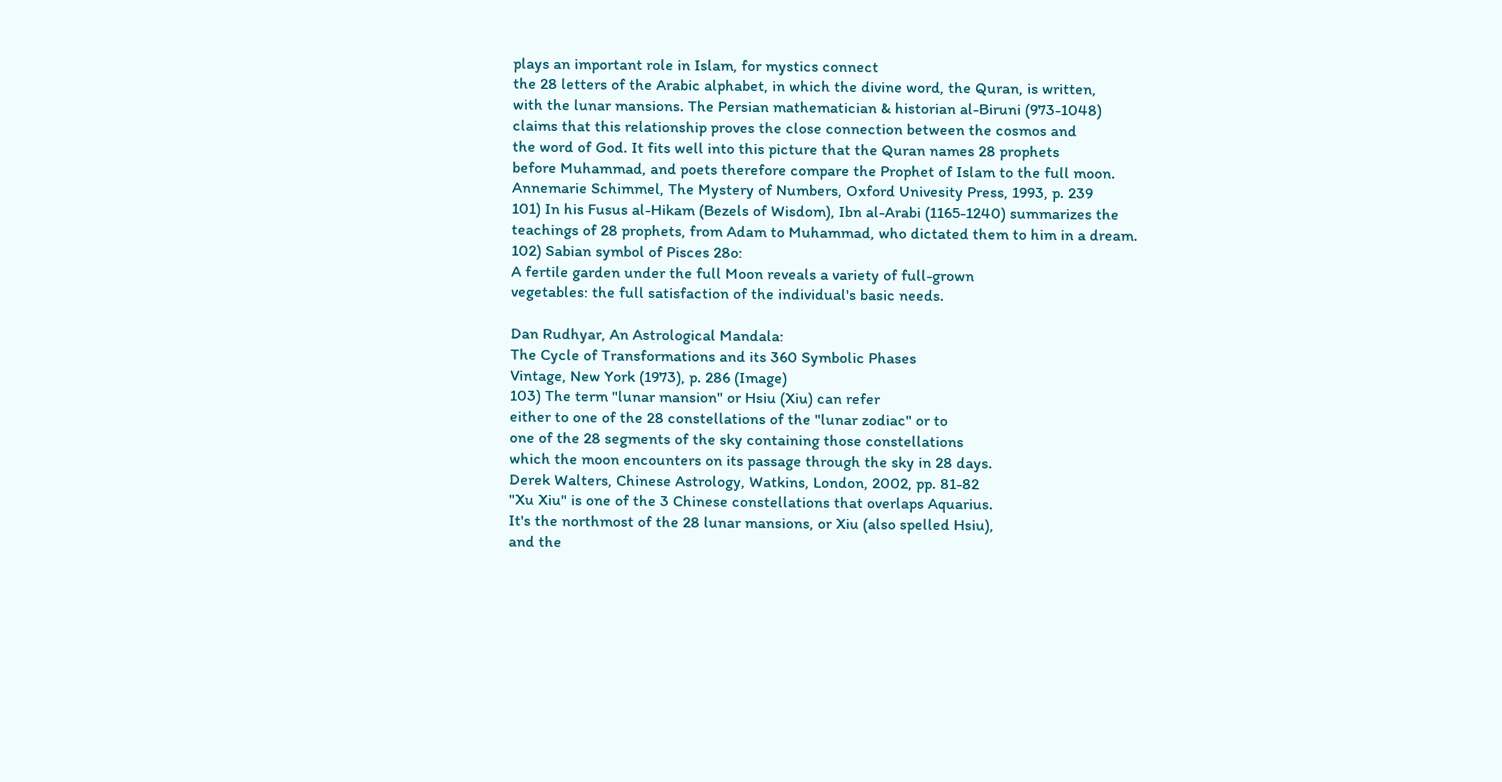plays an important role in Islam, for mystics connect
the 28 letters of the Arabic alphabet, in which the divine word, the Quran, is written,
with the lunar mansions. The Persian mathematician & historian al-Biruni (973-1048)
claims that this relationship proves the close connection between the cosmos and
the word of God. It fits well into this picture that the Quran names 28 prophets
before Muhammad, and poets therefore compare the Prophet of Islam to the full moon.
Annemarie Schimmel, The Mystery of Numbers, Oxford Univesity Press, 1993, p. 239
101) In his Fusus al-Hikam (Bezels of Wisdom), Ibn al-Arabi (1165-1240) summarizes the
teachings of 28 prophets, from Adam to Muhammad, who dictated them to him in a dream.
102) Sabian symbol of Pisces 28o:
A fertile garden under the full Moon reveals a variety of full-grown
vegetables: the full satisfaction of the individual's basic needs.

Dan Rudhyar, An Astrological Mandala:
The Cycle of Transformations and its 360 Symbolic Phases
Vintage, New York (1973), p. 286 (Image)
103) The term "lunar mansion" or Hsiu (Xiu) can refer
either to one of the 28 constellations of the "lunar zodiac" or to
one of the 28 segments of the sky containing those constellations
which the moon encounters on its passage through the sky in 28 days.
Derek Walters, Chinese Astrology, Watkins, London, 2002, pp. 81-82
"Xu Xiu" is one of the 3 Chinese constellations that overlaps Aquarius.
It's the northmost of the 28 lunar mansions, or Xiu (also spelled Hsiu),
and the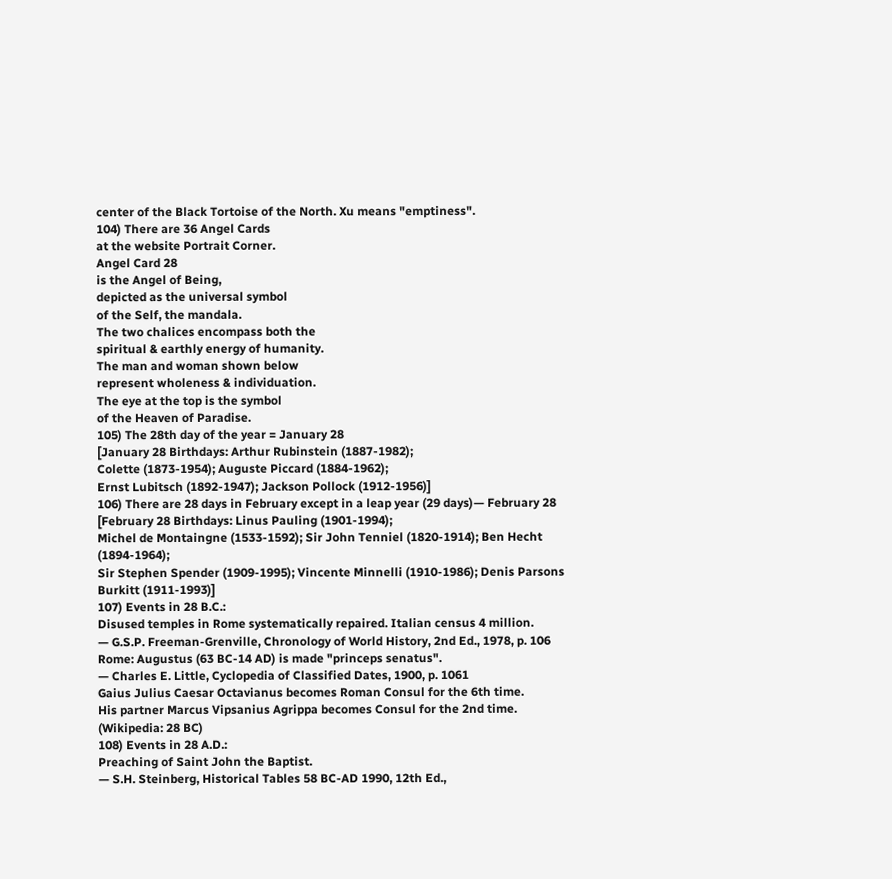center of the Black Tortoise of the North. Xu means "emptiness".
104) There are 36 Angel Cards
at the website Portrait Corner.
Angel Card 28
is the Angel of Being,
depicted as the universal symbol
of the Self, the mandala.
The two chalices encompass both the
spiritual & earthly energy of humanity.
The man and woman shown below
represent wholeness & individuation.
The eye at the top is the symbol
of the Heaven of Paradise.
105) The 28th day of the year = January 28
[January 28 Birthdays: Arthur Rubinstein (1887-1982);
Colette (1873-1954); Auguste Piccard (1884-1962);
Ernst Lubitsch (1892-1947); Jackson Pollock (1912-1956)]
106) There are 28 days in February except in a leap year (29 days)— February 28
[February 28 Birthdays: Linus Pauling (1901-1994);
Michel de Montaingne (1533-1592); Sir John Tenniel (1820-1914); Ben Hecht (1894-1964);
Sir Stephen Spender (1909-1995); Vincente Minnelli (1910-1986); Denis Parsons Burkitt (1911-1993)]
107) Events in 28 B.C.:
Disused temples in Rome systematically repaired. Italian census 4 million.
— G.S.P. Freeman-Grenville, Chronology of World History, 2nd Ed., 1978, p. 106
Rome: Augustus (63 BC-14 AD) is made "princeps senatus".
— Charles E. Little, Cyclopedia of Classified Dates, 1900, p. 1061
Gaius Julius Caesar Octavianus becomes Roman Consul for the 6th time.
His partner Marcus Vipsanius Agrippa becomes Consul for the 2nd time. (Wikipedia: 28 BC)
108) Events in 28 A.D.:
Preaching of Saint John the Baptist.
— S.H. Steinberg, Historical Tables 58 BC-AD 1990, 12th Ed.,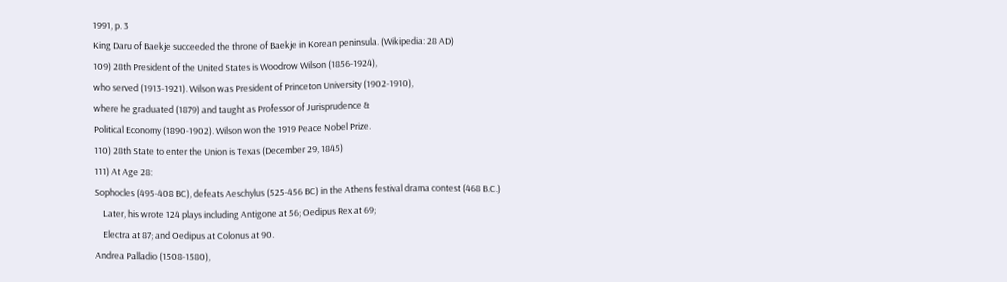1991, p. 3
King Daru of Baekje succeeded the throne of Baekje in Korean peninsula. (Wikipedia: 28 AD)
109) 28th President of the United States is Woodrow Wilson (1856-1924),
who served (1913-1921). Wilson was President of Princeton University (1902-1910),
where he graduated (1879) and taught as Professor of Jurisprudence &
Political Economy (1890-1902). Wilson won the 1919 Peace Nobel Prize.
110) 28th State to enter the Union is Texas (December 29, 1845)
111) At Age 28:
Sophocles (495-408 BC), defeats Aeschylus (525-456 BC) in the Athens festival drama contest (468 B.C.)
    Later, his wrote 124 plays including Antigone at 56; Oedipus Rex at 69;
    Electra at 87; and Oedipus at Colonus at 90.
Andrea Palladio (1508-1580),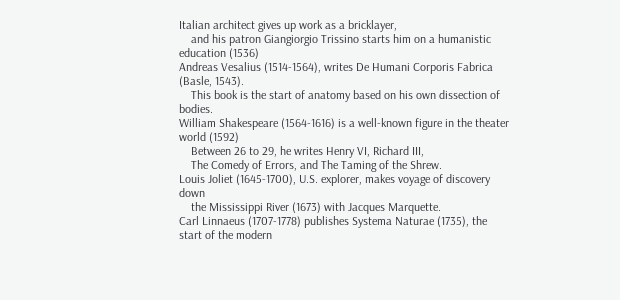Italian architect gives up work as a bricklayer,
    and his patron Giangiorgio Trissino starts him on a humanistic education (1536)
Andreas Vesalius (1514-1564), writes De Humani Corporis Fabrica (Basle, 1543).
    This book is the start of anatomy based on his own dissection of bodies.
William Shakespeare (1564-1616) is a well-known figure in the theater world (1592)
    Between 26 to 29, he writes Henry VI, Richard III,
    The Comedy of Errors, and The Taming of the Shrew.
Louis Joliet (1645-1700), U.S. explorer, makes voyage of discovery down
    the Mississippi River (1673) with Jacques Marquette.
Carl Linnaeus (1707-1778) publishes Systema Naturae (1735), the start of the modern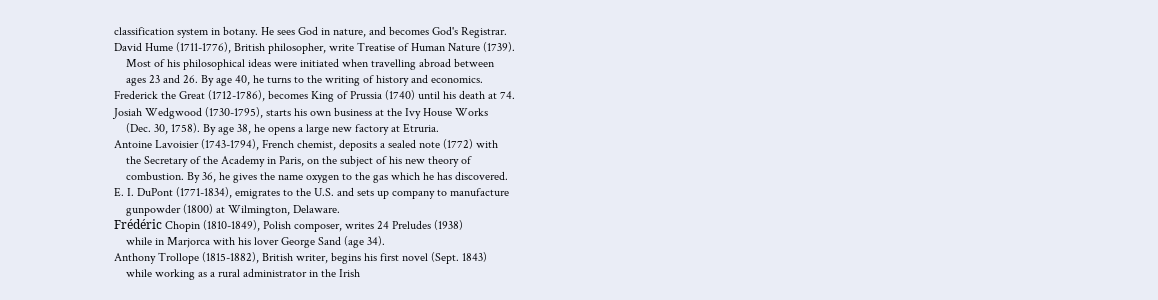classification system in botany. He sees God in nature, and becomes God's Registrar.
David Hume (1711-1776), British philosopher, write Treatise of Human Nature (1739).
    Most of his philosophical ideas were initiated when travelling abroad between
    ages 23 and 26. By age 40, he turns to the writing of history and economics.
Frederick the Great (1712-1786), becomes King of Prussia (1740) until his death at 74.
Josiah Wedgwood (1730-1795), starts his own business at the Ivy House Works
    (Dec. 30, 1758). By age 38, he opens a large new factory at Etruria.
Antoine Lavoisier (1743-1794), French chemist, deposits a sealed note (1772) with
    the Secretary of the Academy in Paris, on the subject of his new theory of
    combustion. By 36, he gives the name oxygen to the gas which he has discovered.
E. I. DuPont (1771-1834), emigrates to the U.S. and sets up company to manufacture
    gunpowder (1800) at Wilmington, Delaware.
Frédéric Chopin (1810-1849), Polish composer, writes 24 Preludes (1938)
    while in Marjorca with his lover George Sand (age 34).
Anthony Trollope (1815-1882), British writer, begins his first novel (Sept. 1843)
    while working as a rural administrator in the Irish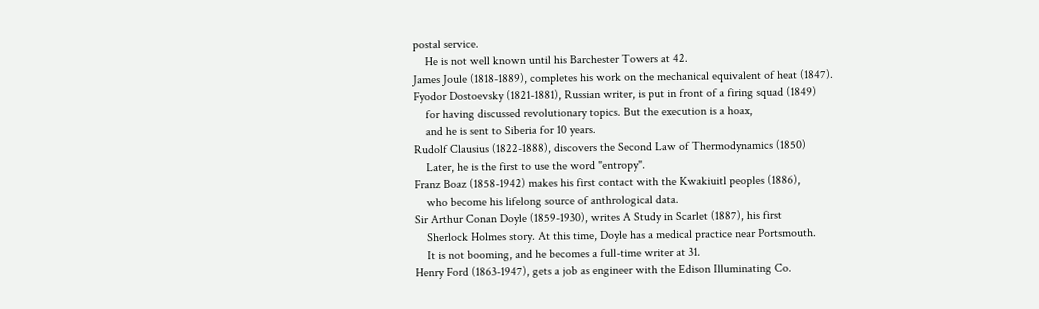postal service.
    He is not well known until his Barchester Towers at 42.
James Joule (1818-1889), completes his work on the mechanical equivalent of heat (1847).
Fyodor Dostoevsky (1821-1881), Russian writer, is put in front of a firing squad (1849)
    for having discussed revolutionary topics. But the execution is a hoax,
    and he is sent to Siberia for 10 years.
Rudolf Clausius (1822-1888), discovers the Second Law of Thermodynamics (1850)
    Later, he is the first to use the word "entropy".
Franz Boaz (1858-1942) makes his first contact with the Kwakiuitl peoples (1886),
    who become his lifelong source of anthrological data.
Sir Arthur Conan Doyle (1859-1930), writes A Study in Scarlet (1887), his first
    Sherlock Holmes story. At this time, Doyle has a medical practice near Portsmouth.
    It is not booming, and he becomes a full-time writer at 31.
Henry Ford (1863-1947), gets a job as engineer with the Edison Illuminating Co.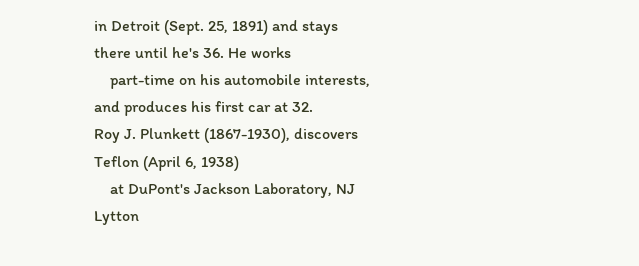in Detroit (Sept. 25, 1891) and stays there until he's 36. He works
    part-time on his automobile interests, and produces his first car at 32.
Roy J. Plunkett (1867-1930), discovers Teflon (April 6, 1938)
    at DuPont's Jackson Laboratory, NJ
Lytton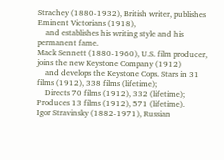Strachey (1880-1932), British writer, publishes Eminent Victorians (1918),
    and establishes his writing style and his permanent fame.
Mack Sennett (1880-1960), U.S. film producer, joins the new Keystone Company (1912)
    and develops the Keystone Cops. Stars in 31 films (1912), 338 films (lifetime);
    Directs 70 films (1912), 332 (lifetime); Produces 13 films (1912), 571 (lifetime).
Igor Stravinsky (1882-1971), Russian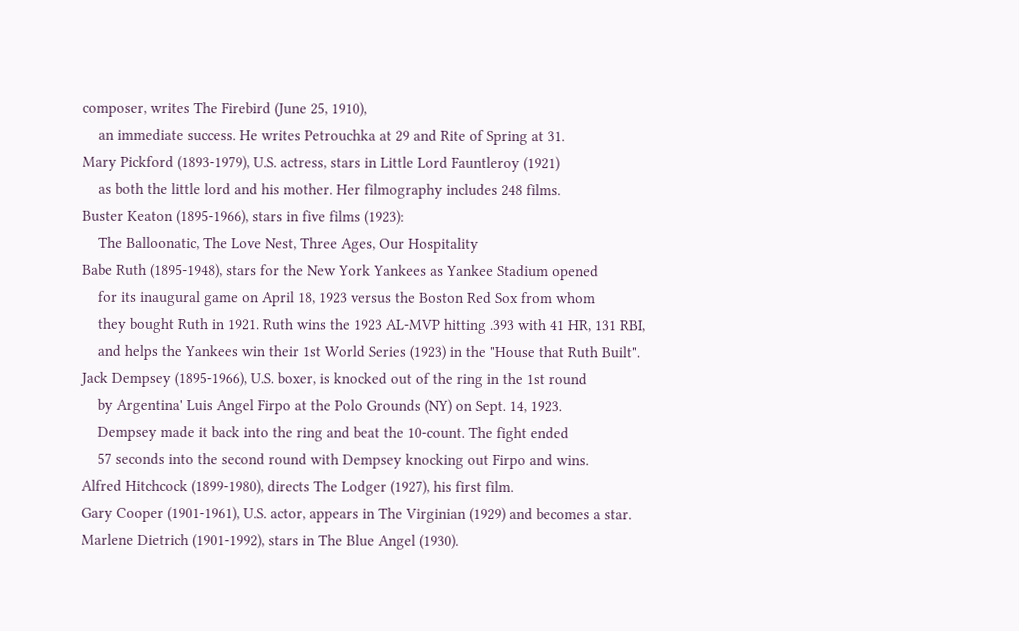composer, writes The Firebird (June 25, 1910),
    an immediate success. He writes Petrouchka at 29 and Rite of Spring at 31.
Mary Pickford (1893-1979), U.S. actress, stars in Little Lord Fauntleroy (1921)
    as both the little lord and his mother. Her filmography includes 248 films.
Buster Keaton (1895-1966), stars in five films (1923):
    The Balloonatic, The Love Nest, Three Ages, Our Hospitality
Babe Ruth (1895-1948), stars for the New York Yankees as Yankee Stadium opened
    for its inaugural game on April 18, 1923 versus the Boston Red Sox from whom
    they bought Ruth in 1921. Ruth wins the 1923 AL-MVP hitting .393 with 41 HR, 131 RBI,
    and helps the Yankees win their 1st World Series (1923) in the "House that Ruth Built".
Jack Dempsey (1895-1966), U.S. boxer, is knocked out of the ring in the 1st round
    by Argentina' Luis Angel Firpo at the Polo Grounds (NY) on Sept. 14, 1923.
    Dempsey made it back into the ring and beat the 10-count. The fight ended
    57 seconds into the second round with Dempsey knocking out Firpo and wins.
Alfred Hitchcock (1899-1980), directs The Lodger (1927), his first film.
Gary Cooper (1901-1961), U.S. actor, appears in The Virginian (1929) and becomes a star.
Marlene Dietrich (1901-1992), stars in The Blue Angel (1930).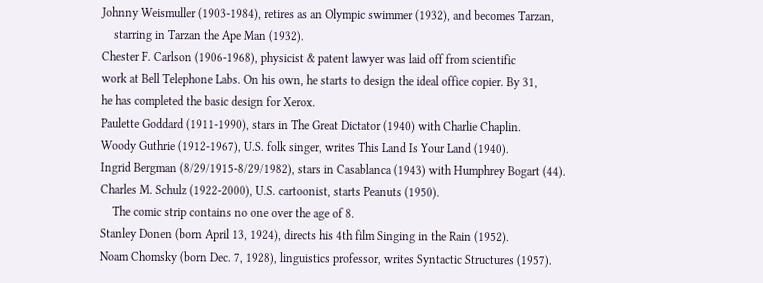Johnny Weismuller (1903-1984), retires as an Olympic swimmer (1932), and becomes Tarzan,
    starring in Tarzan the Ape Man (1932).
Chester F. Carlson (1906-1968), physicist & patent lawyer was laid off from scientific
work at Bell Telephone Labs. On his own, he starts to design the ideal office copier. By 31,
he has completed the basic design for Xerox.
Paulette Goddard (1911-1990), stars in The Great Dictator (1940) with Charlie Chaplin.
Woody Guthrie (1912-1967), U.S. folk singer, writes This Land Is Your Land (1940).
Ingrid Bergman (8/29/1915-8/29/1982), stars in Casablanca (1943) with Humphrey Bogart (44).
Charles M. Schulz (1922-2000), U.S. cartoonist, starts Peanuts (1950).
    The comic strip contains no one over the age of 8.
Stanley Donen (born April 13, 1924), directs his 4th film Singing in the Rain (1952).
Noam Chomsky (born Dec. 7, 1928), linguistics professor, writes Syntactic Structures (1957).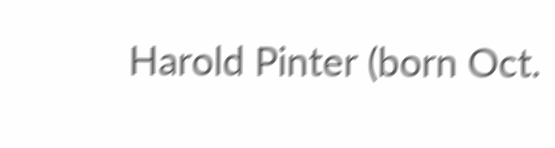Harold Pinter (born Oct.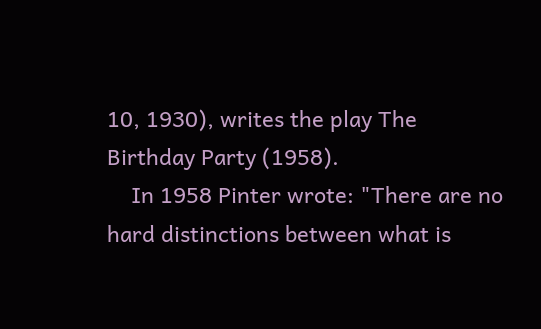10, 1930), writes the play The Birthday Party (1958).
    In 1958 Pinter wrote: "There are no hard distinctions between what is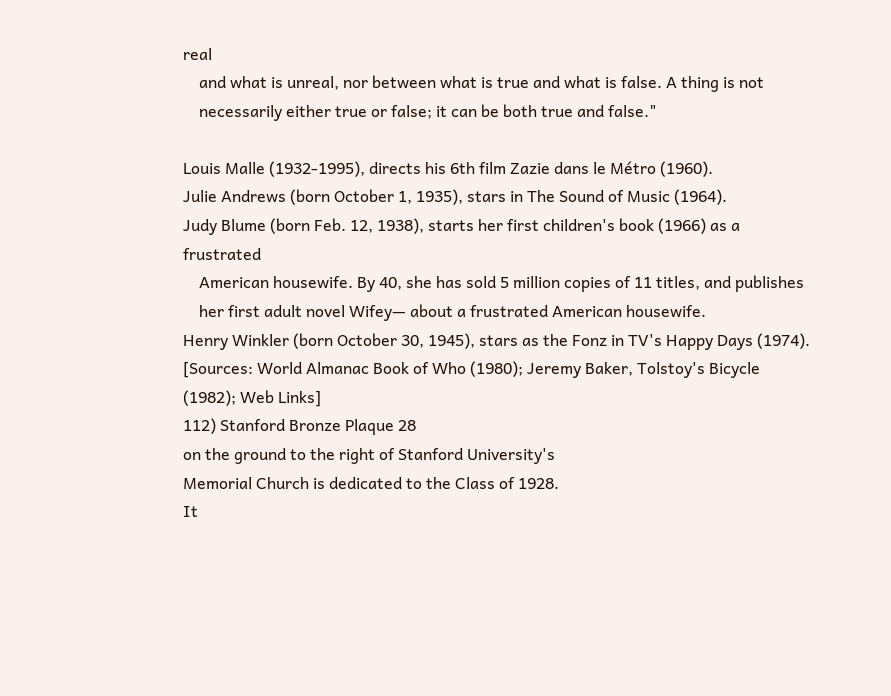real
    and what is unreal, nor between what is true and what is false. A thing is not
    necessarily either true or false; it can be both true and false."

Louis Malle (1932-1995), directs his 6th film Zazie dans le Métro (1960).
Julie Andrews (born October 1, 1935), stars in The Sound of Music (1964).
Judy Blume (born Feb. 12, 1938), starts her first children's book (1966) as a frustrated
    American housewife. By 40, she has sold 5 million copies of 11 titles, and publishes
    her first adult novel Wifey— about a frustrated American housewife.
Henry Winkler (born October 30, 1945), stars as the Fonz in TV's Happy Days (1974).
[Sources: World Almanac Book of Who (1980); Jeremy Baker, Tolstoy's Bicycle (1982); Web Links]
112) Stanford Bronze Plaque 28
on the ground to the right of Stanford University's
Memorial Church is dedicated to the Class of 1928.
It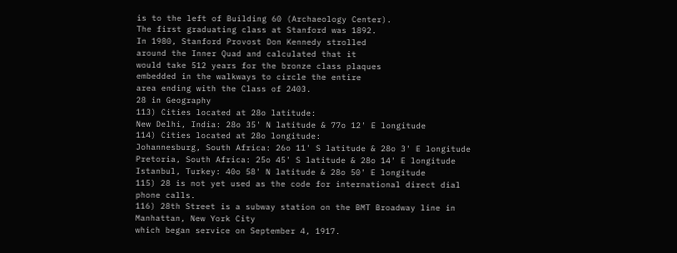is to the left of Building 60 (Archaeology Center).
The first graduating class at Stanford was 1892.
In 1980, Stanford Provost Don Kennedy strolled
around the Inner Quad and calculated that it
would take 512 years for the bronze class plaques
embedded in the walkways to circle the entire
area ending with the Class of 2403.
28 in Geography
113) Cities located at 28o latitude:
New Delhi, India: 28o 35' N latitude & 77o 12' E longitude
114) Cities located at 28o longitude:
Johannesburg, South Africa: 26o 11' S latitude & 28o 3' E longitude
Pretoria, South Africa: 25o 45' S latitude & 28o 14' E longitude
Istanbul, Turkey: 40o 58' N latitude & 28o 50' E longitude
115) 28 is not yet used as the code for international direct dial phone calls.
116) 28th Street is a subway station on the BMT Broadway line in Manhattan, New York City
which began service on September 4, 1917.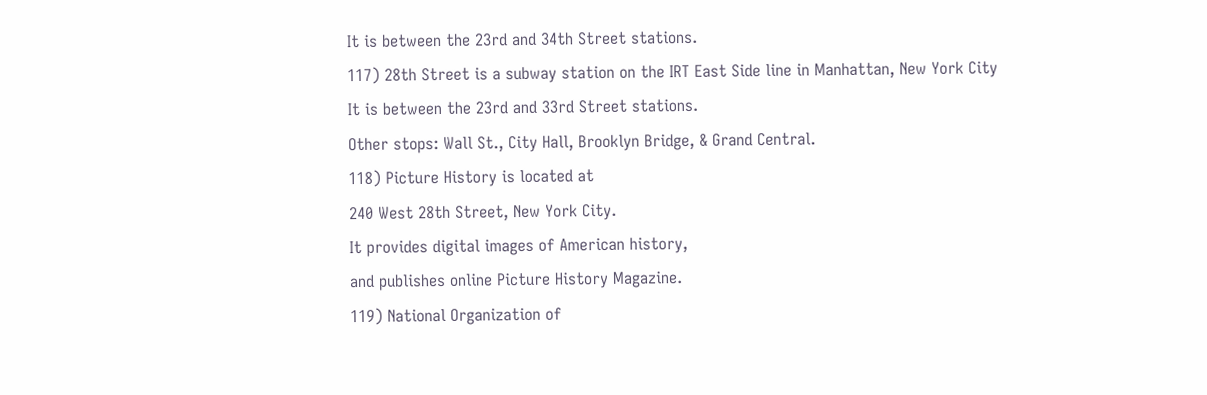It is between the 23rd and 34th Street stations.
117) 28th Street is a subway station on the IRT East Side line in Manhattan, New York City
It is between the 23rd and 33rd Street stations.
Other stops: Wall St., City Hall, Brooklyn Bridge, & Grand Central.
118) Picture History is located at
240 West 28th Street, New York City.
It provides digital images of American history,
and publishes online Picture History Magazine.
119) National Organization of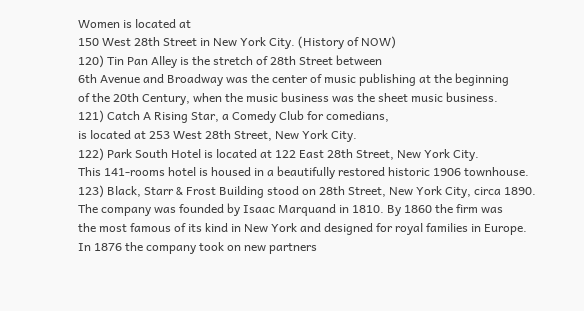Women is located at
150 West 28th Street in New York City. (History of NOW)
120) Tin Pan Alley is the stretch of 28th Street between
6th Avenue and Broadway was the center of music publishing at the beginning
of the 20th Century, when the music business was the sheet music business.
121) Catch A Rising Star, a Comedy Club for comedians,
is located at 253 West 28th Street, New York City.
122) Park South Hotel is located at 122 East 28th Street, New York City.
This 141-rooms hotel is housed in a beautifully restored historic 1906 townhouse.
123) Black, Starr & Frost Building stood on 28th Street, New York City, circa 1890.
The company was founded by Isaac Marquand in 1810. By 1860 the firm was
the most famous of its kind in New York and designed for royal families in Europe.
In 1876 the company took on new partners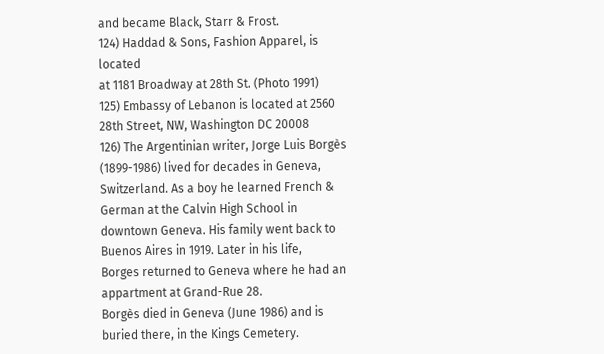and became Black, Starr & Frost.
124) Haddad & Sons, Fashion Apparel, is located
at 1181 Broadway at 28th St. (Photo 1991)
125) Embassy of Lebanon is located at 2560 28th Street, NW, Washington DC 20008
126) The Argentinian writer, Jorge Luis Borgès (1899-1986) lived for decades in Geneva,
Switzerland. As a boy he learned French & German at the Calvin High School in
downtown Geneva. His family went back to Buenos Aires in 1919. Later in his life,
Borges returned to Geneva where he had an appartment at Grand-Rue 28.
Borgès died in Geneva (June 1986) and is buried there, in the Kings Cemetery.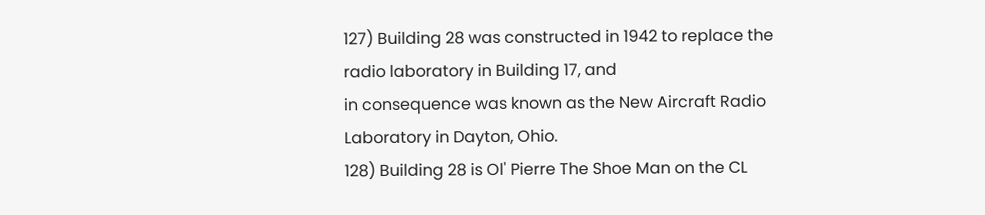127) Building 28 was constructed in 1942 to replace the radio laboratory in Building 17, and
in consequence was known as the New Aircraft Radio Laboratory in Dayton, Ohio.
128) Building 28 is Ol' Pierre The Shoe Man on the CL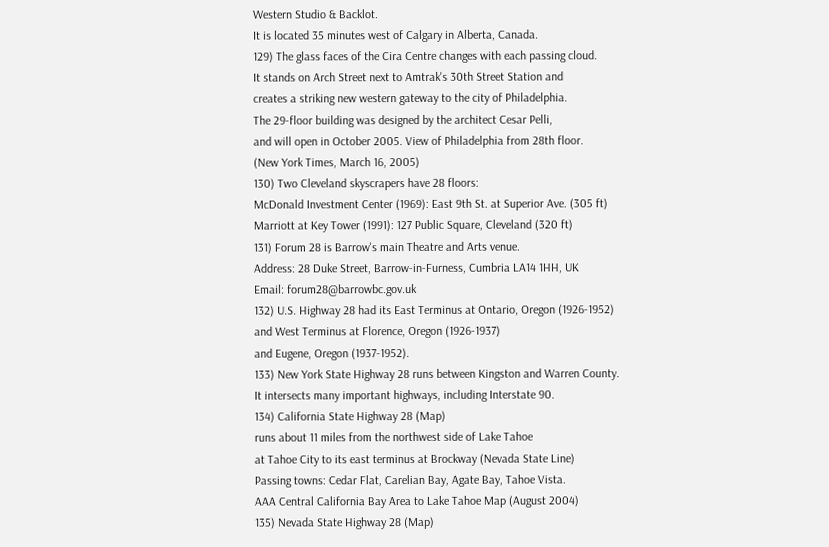Western Studio & Backlot.
It is located 35 minutes west of Calgary in Alberta, Canada.
129) The glass faces of the Cira Centre changes with each passing cloud.
It stands on Arch Street next to Amtrak's 30th Street Station and
creates a striking new western gateway to the city of Philadelphia.
The 29-floor building was designed by the architect Cesar Pelli,
and will open in October 2005. View of Philadelphia from 28th floor.
(New York Times, March 16, 2005)
130) Two Cleveland skyscrapers have 28 floors:
McDonald Investment Center (1969): East 9th St. at Superior Ave. (305 ft)
Marriott at Key Tower (1991): 127 Public Square, Cleveland (320 ft)
131) Forum 28 is Barrow's main Theatre and Arts venue.
Address: 28 Duke Street, Barrow-in-Furness, Cumbria LA14 1HH, UK
Email: forum28@barrowbc.gov.uk
132) U.S. Highway 28 had its East Terminus at Ontario, Oregon (1926-1952)
and West Terminus at Florence, Oregon (1926-1937)
and Eugene, Oregon (1937-1952).
133) New York State Highway 28 runs between Kingston and Warren County.
It intersects many important highways, including Interstate 90.
134) California State Highway 28 (Map)
runs about 11 miles from the northwest side of Lake Tahoe
at Tahoe City to its east terminus at Brockway (Nevada State Line)
Passing towns: Cedar Flat, Carelian Bay, Agate Bay, Tahoe Vista.
AAA Central California Bay Area to Lake Tahoe Map (August 2004)
135) Nevada State Highway 28 (Map)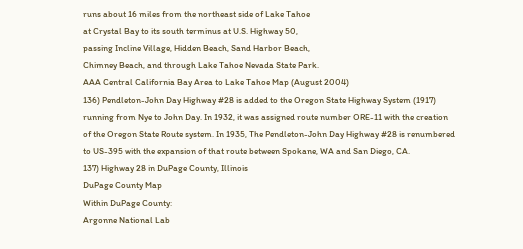runs about 16 miles from the northeast side of Lake Tahoe
at Crystal Bay to its south terminus at U.S. Highway 50,
passing Incline Village, Hidden Beach, Sand Harbor Beach,
Chimney Beach, and through Lake Tahoe Nevada State Park.
AAA Central California Bay Area to Lake Tahoe Map (August 2004)
136) Pendleton-John Day Highway #28 is added to the Oregon State Highway System (1917)
running from Nye to John Day. In 1932, it was assigned route number ORE-11 with the creation
of the Oregon State Route system. In 1935, The Pendleton-John Day Highway #28 is renumbered
to US-395 with the expansion of that route between Spokane, WA and San Diego, CA.
137) Highway 28 in DuPage County, Illinois
DuPage County Map
Within DuPage County:
Argonne National Lab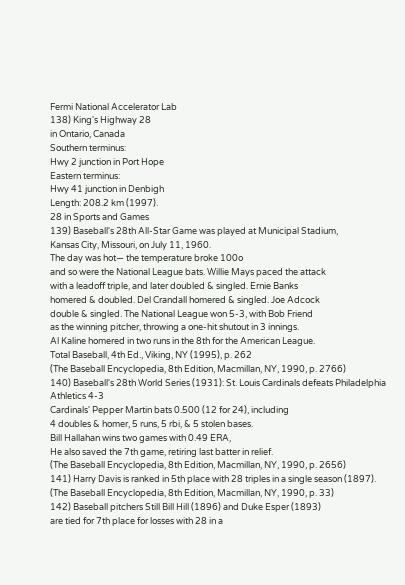Fermi National Accelerator Lab
138) King's Highway 28
in Ontario, Canada
Southern terminus:
Hwy 2 junction in Port Hope
Eastern terminus:
Hwy 41 junction in Denbigh
Length: 208.2 km (1997).
28 in Sports and Games
139) Baseball's 28th All-Star Game was played at Municipal Stadium,
Kansas City, Missouri, on July 11, 1960.
The day was hot— the temperature broke 100o
and so were the National League bats. Willie Mays paced the attack
with a leadoff triple, and later doubled & singled. Ernie Banks
homered & doubled. Del Crandall homered & singled. Joe Adcock
double & singled. The National League won 5-3, with Bob Friend
as the winning pitcher, throwing a one-hit shutout in 3 innings.
Al Kaline homered in two runs in the 8th for the American League.
Total Baseball, 4th Ed., Viking, NY (1995), p. 262
(The Baseball Encyclopedia, 8th Edition, Macmillan, NY, 1990, p. 2766)
140) Baseball's 28th World Series (1931): St. Louis Cardinals defeats Philadelphia Athletics 4-3
Cardinals' Pepper Martin bats 0.500 (12 for 24), including
4 doubles & homer, 5 runs, 5 rbi, & 5 stolen bases.
Bill Hallahan wins two games with 0.49 ERA,
He also saved the 7th game, retiring last batter in relief.
(The Baseball Encyclopedia, 8th Edition, Macmillan, NY, 1990, p. 2656)
141) Harry Davis is ranked in 5th place with 28 triples in a single season (1897).
(The Baseball Encyclopedia, 8th Edition, Macmillan, NY, 1990, p. 33)
142) Baseball pitchers Still Bill Hill (1896) and Duke Esper (1893)
are tied for 7th place for losses with 28 in a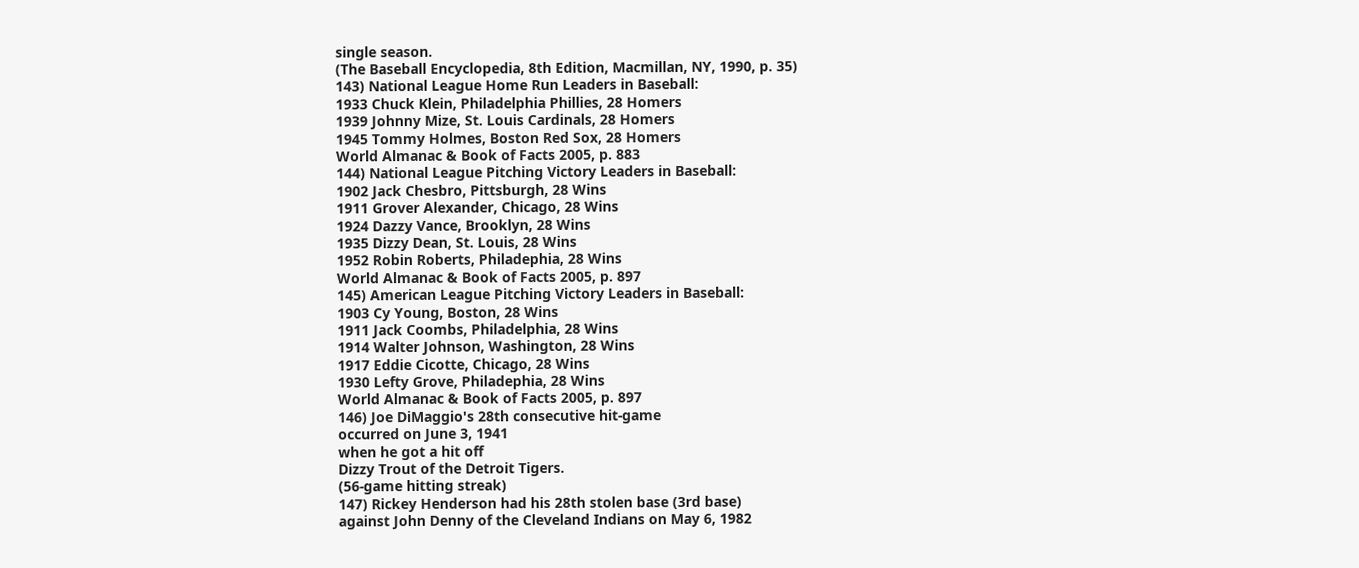single season.
(The Baseball Encyclopedia, 8th Edition, Macmillan, NY, 1990, p. 35)
143) National League Home Run Leaders in Baseball:
1933 Chuck Klein, Philadelphia Phillies, 28 Homers
1939 Johnny Mize, St. Louis Cardinals, 28 Homers
1945 Tommy Holmes, Boston Red Sox, 28 Homers
World Almanac & Book of Facts 2005, p. 883
144) National League Pitching Victory Leaders in Baseball:
1902 Jack Chesbro, Pittsburgh, 28 Wins
1911 Grover Alexander, Chicago, 28 Wins
1924 Dazzy Vance, Brooklyn, 28 Wins
1935 Dizzy Dean, St. Louis, 28 Wins
1952 Robin Roberts, Philadephia, 28 Wins
World Almanac & Book of Facts 2005, p. 897
145) American League Pitching Victory Leaders in Baseball:
1903 Cy Young, Boston, 28 Wins
1911 Jack Coombs, Philadelphia, 28 Wins
1914 Walter Johnson, Washington, 28 Wins
1917 Eddie Cicotte, Chicago, 28 Wins
1930 Lefty Grove, Philadephia, 28 Wins
World Almanac & Book of Facts 2005, p. 897
146) Joe DiMaggio's 28th consecutive hit-game
occurred on June 3, 1941
when he got a hit off
Dizzy Trout of the Detroit Tigers.
(56-game hitting streak)
147) Rickey Henderson had his 28th stolen base (3rd base)
against John Denny of the Cleveland Indians on May 6, 1982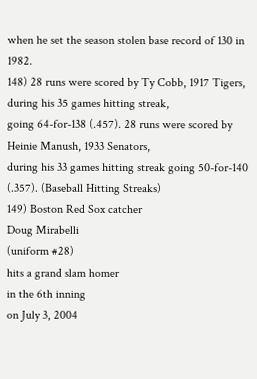when he set the season stolen base record of 130 in 1982.
148) 28 runs were scored by Ty Cobb, 1917 Tigers, during his 35 games hitting streak,
going 64-for-138 (.457). 28 runs were scored by Heinie Manush, 1933 Senators,
during his 33 games hitting streak going 50-for-140 (.357). (Baseball Hitting Streaks)
149) Boston Red Sox catcher
Doug Mirabelli
(uniform #28)
hits a grand slam homer
in the 6th inning
on July 3, 2004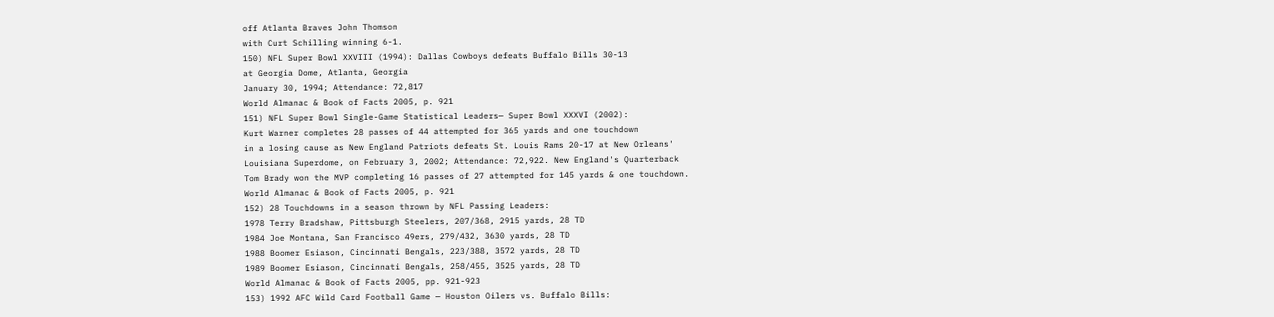off Atlanta Braves John Thomson
with Curt Schilling winning 6-1.
150) NFL Super Bowl XXVIII (1994): Dallas Cowboys defeats Buffalo Bills 30-13
at Georgia Dome, Atlanta, Georgia
January 30, 1994; Attendance: 72,817
World Almanac & Book of Facts 2005, p. 921
151) NFL Super Bowl Single-Game Statistical Leaders— Super Bowl XXXVI (2002):
Kurt Warner completes 28 passes of 44 attempted for 365 yards and one touchdown
in a losing cause as New England Patriots defeats St. Louis Rams 20-17 at New Orleans'
Louisiana Superdome, on February 3, 2002; Attendance: 72,922. New England's Quarterback
Tom Brady won the MVP completing 16 passes of 27 attempted for 145 yards & one touchdown.
World Almanac & Book of Facts 2005, p. 921
152) 28 Touchdowns in a season thrown by NFL Passing Leaders:
1978 Terry Bradshaw, Pittsburgh Steelers, 207/368, 2915 yards, 28 TD
1984 Joe Montana, San Francisco 49ers, 279/432, 3630 yards, 28 TD
1988 Boomer Esiason, Cincinnati Bengals, 223/388, 3572 yards, 28 TD
1989 Boomer Esiason, Cincinnati Bengals, 258/455, 3525 yards, 28 TD
World Almanac & Book of Facts 2005, pp. 921-923
153) 1992 AFC Wild Card Football Game — Houston Oilers vs. Buffalo Bills: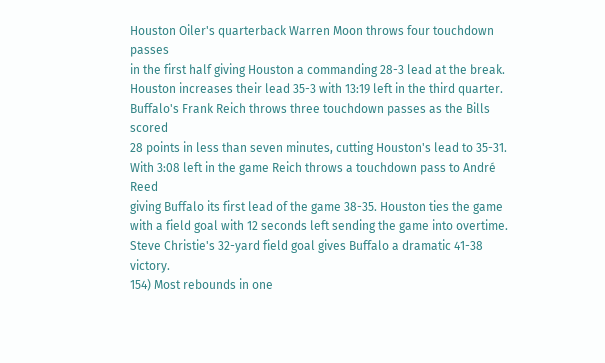Houston Oiler's quarterback Warren Moon throws four touchdown passes
in the first half giving Houston a commanding 28-3 lead at the break.
Houston increases their lead 35-3 with 13:19 left in the third quarter.
Buffalo's Frank Reich throws three touchdown passes as the Bills scored
28 points in less than seven minutes, cutting Houston's lead to 35-31.
With 3:08 left in the game Reich throws a touchdown pass to André Reed
giving Buffalo its first lead of the game 38-35. Houston ties the game
with a field goal with 12 seconds left sending the game into overtime.
Steve Christie's 32-yard field goal gives Buffalo a dramatic 41-38 victory.
154) Most rebounds in one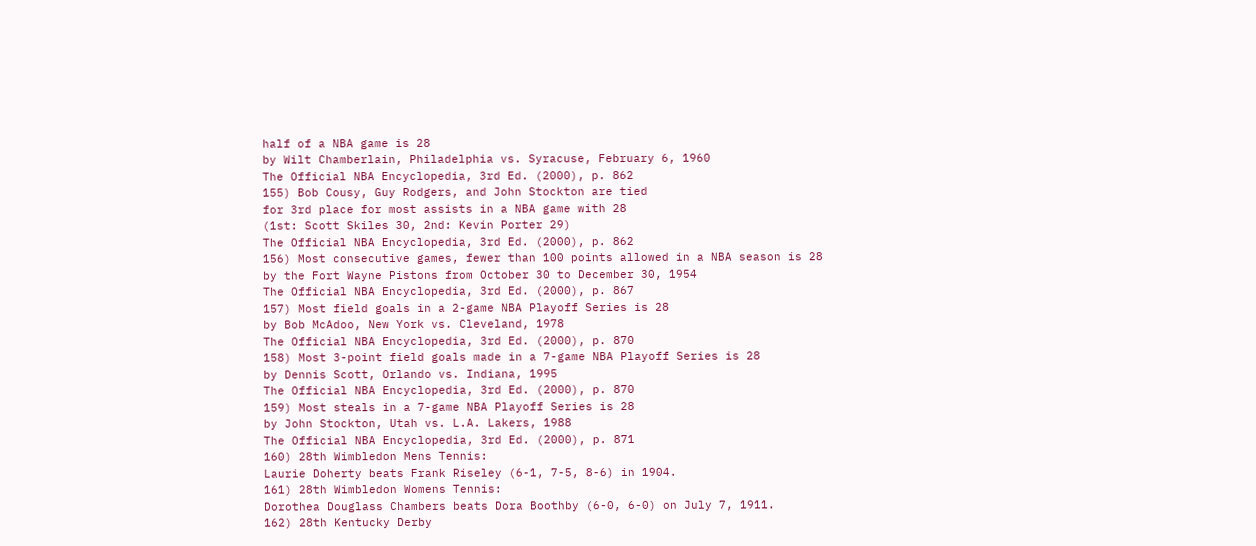half of a NBA game is 28
by Wilt Chamberlain, Philadelphia vs. Syracuse, February 6, 1960
The Official NBA Encyclopedia, 3rd Ed. (2000), p. 862
155) Bob Cousy, Guy Rodgers, and John Stockton are tied
for 3rd place for most assists in a NBA game with 28
(1st: Scott Skiles 30, 2nd: Kevin Porter 29)
The Official NBA Encyclopedia, 3rd Ed. (2000), p. 862
156) Most consecutive games, fewer than 100 points allowed in a NBA season is 28
by the Fort Wayne Pistons from October 30 to December 30, 1954
The Official NBA Encyclopedia, 3rd Ed. (2000), p. 867
157) Most field goals in a 2-game NBA Playoff Series is 28
by Bob McAdoo, New York vs. Cleveland, 1978
The Official NBA Encyclopedia, 3rd Ed. (2000), p. 870
158) Most 3-point field goals made in a 7-game NBA Playoff Series is 28
by Dennis Scott, Orlando vs. Indiana, 1995
The Official NBA Encyclopedia, 3rd Ed. (2000), p. 870
159) Most steals in a 7-game NBA Playoff Series is 28
by John Stockton, Utah vs. L.A. Lakers, 1988
The Official NBA Encyclopedia, 3rd Ed. (2000), p. 871
160) 28th Wimbledon Mens Tennis:
Laurie Doherty beats Frank Riseley (6-1, 7-5, 8-6) in 1904.
161) 28th Wimbledon Womens Tennis:
Dorothea Douglass Chambers beats Dora Boothby (6-0, 6-0) on July 7, 1911.
162) 28th Kentucky Derby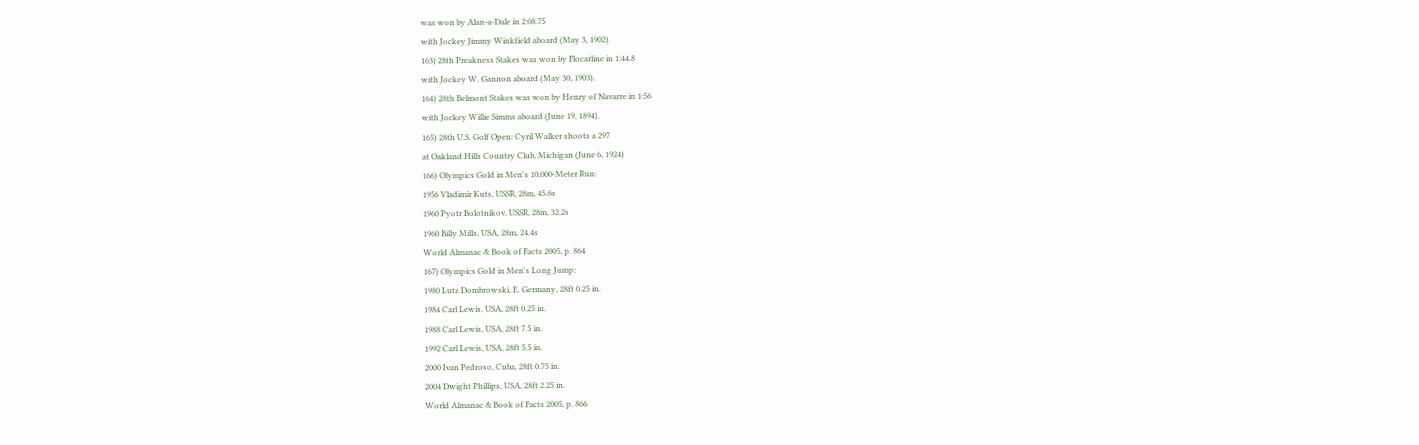was won by Alan-a-Dale in 2:08.75
with Jockey Jimmy Winkfield aboard (May 3, 1902).
163) 28th Preakness Stakes was won by Flocarline in 1:44.8
with Jockey W. Gannon aboard (May 30, 1903).
164) 28th Belmont Stakes was won by Henry of Navarre in 1:56
with Jockey Willie Simms aboard (June 19, 1894).
165) 28th U.S. Golf Open: Cyril Walker shoots a 297
at Oakland Hills Country Club, Michigan (June 6, 1924)
166) Olympics Gold in Men's 10,000-Meter Run:
1956 Vladimir Kuts, USSR, 28m, 45.6s
1960 Pyotr Bolotnikov, USSR, 28m, 32.2s
1960 Billy Mills, USA, 28m, 24.4s
World Almanac & Book of Facts 2005, p. 864
167) Olympics Gold in Men's Long Jump:
1980 Lutz Dombrowski, E. Germany, 28ft 0.25 in.
1984 Carl Lewis, USA, 28ft 0.25 in.
1988 Carl Lewis, USA, 28ft 7.5 in.
1992 Carl Lewis, USA, 28ft 5.5 in.
2000 Ivan Pedroso, Cuba, 28ft 0.75 in.
2004 Dwight Phillips, USA, 28ft 2.25 in.
World Almanac & Book of Facts 2005, p. 866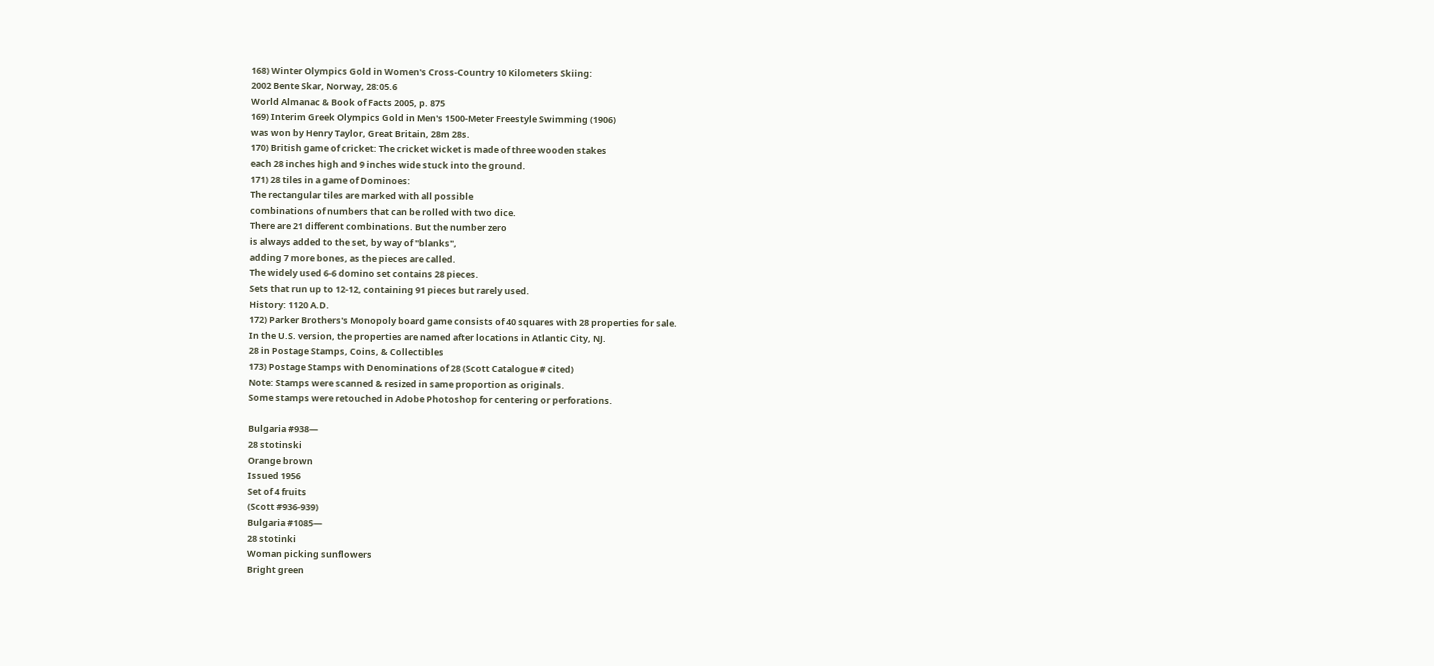168) Winter Olympics Gold in Women's Cross-Country 10 Kilometers Skiing:
2002 Bente Skar, Norway, 28:05.6
World Almanac & Book of Facts 2005, p. 875
169) Interim Greek Olympics Gold in Men's 1500-Meter Freestyle Swimming (1906)
was won by Henry Taylor, Great Britain, 28m 28s.
170) British game of cricket: The cricket wicket is made of three wooden stakes
each 28 inches high and 9 inches wide stuck into the ground.
171) 28 tiles in a game of Dominoes:
The rectangular tiles are marked with all possible
combinations of numbers that can be rolled with two dice.
There are 21 different combinations. But the number zero
is always added to the set, by way of "blanks",
adding 7 more bones, as the pieces are called.
The widely used 6-6 domino set contains 28 pieces.
Sets that run up to 12-12, containing 91 pieces but rarely used.
History: 1120 A.D.
172) Parker Brothers's Monopoly board game consists of 40 squares with 28 properties for sale.
In the U.S. version, the properties are named after locations in Atlantic City, NJ.
28 in Postage Stamps, Coins, & Collectibles
173) Postage Stamps with Denominations of 28 (Scott Catalogue # cited)
Note: Stamps were scanned & resized in same proportion as originals.
Some stamps were retouched in Adobe Photoshop for centering or perforations.

Bulgaria #938—
28 stotinski
Orange brown
Issued 1956
Set of 4 fruits
(Scott #936-939)
Bulgaria #1085—
28 stotinki
Woman picking sunflowers
Bright green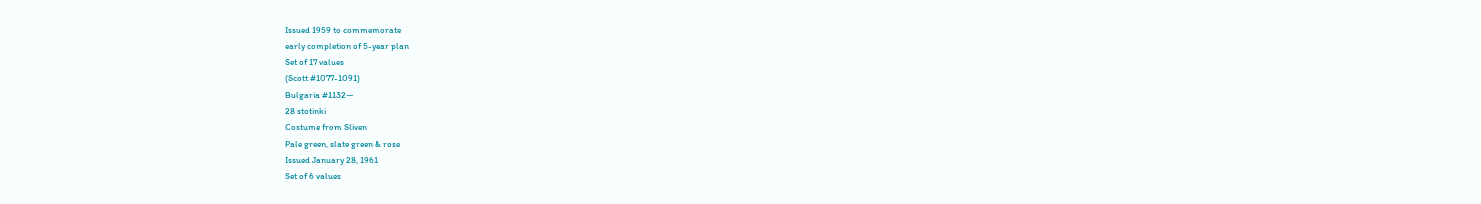Issued 1959 to commemorate
early completion of 5-year plan
Set of 17 values
(Scott #1077-1091)
Bulgaria #1132—
28 stotinki
Costume from Sliven
Pale green, slate green & rose
Issued January 28, 1961
Set of 6 values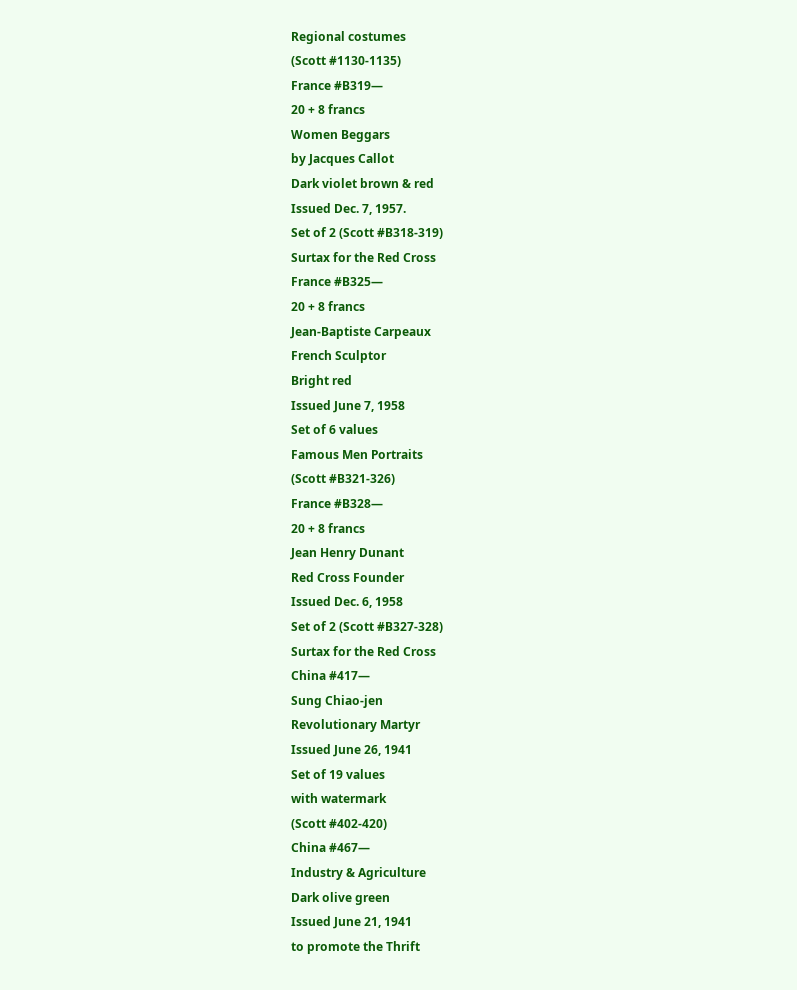Regional costumes
(Scott #1130-1135)
France #B319—
20 + 8 francs
Women Beggars
by Jacques Callot
Dark violet brown & red
Issued Dec. 7, 1957.
Set of 2 (Scott #B318-319)
Surtax for the Red Cross
France #B325—
20 + 8 francs
Jean-Baptiste Carpeaux
French Sculptor
Bright red
Issued June 7, 1958
Set of 6 values
Famous Men Portraits
(Scott #B321-326)
France #B328—
20 + 8 francs
Jean Henry Dunant
Red Cross Founder
Issued Dec. 6, 1958
Set of 2 (Scott #B327-328)
Surtax for the Red Cross
China #417—
Sung Chiao-jen
Revolutionary Martyr
Issued June 26, 1941
Set of 19 values
with watermark
(Scott #402-420)
China #467—
Industry & Agriculture
Dark olive green
Issued June 21, 1941
to promote the Thrift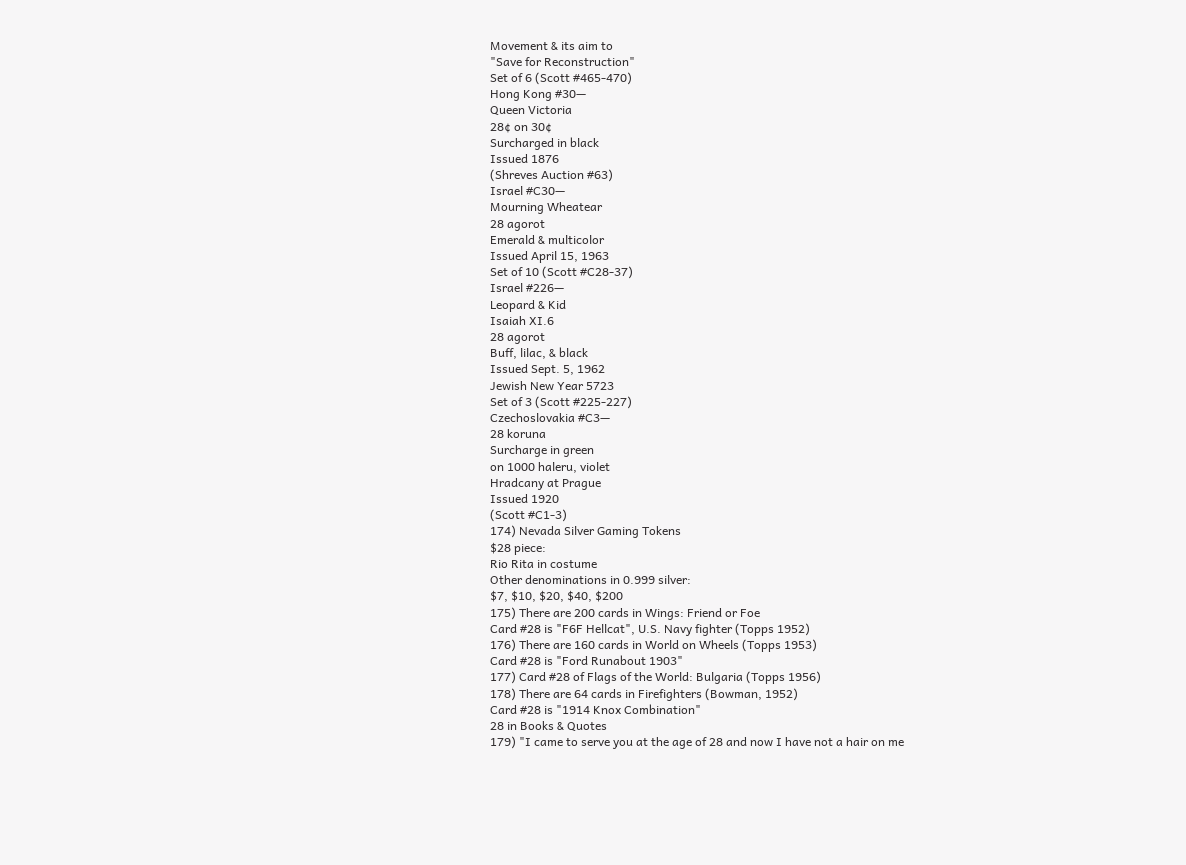Movement & its aim to
"Save for Reconstruction"
Set of 6 (Scott #465-470)
Hong Kong #30—
Queen Victoria
28¢ on 30¢
Surcharged in black
Issued 1876
(Shreves Auction #63)
Israel #C30—
Mourning Wheatear
28 agorot
Emerald & multicolor
Issued April 15, 1963
Set of 10 (Scott #C28-37)
Israel #226—
Leopard & Kid
Isaiah XI.6
28 agorot
Buff, lilac, & black
Issued Sept. 5, 1962
Jewish New Year 5723
Set of 3 (Scott #225-227)
Czechoslovakia #C3—
28 koruna
Surcharge in green
on 1000 haleru, violet
Hradcany at Prague
Issued 1920
(Scott #C1-3)
174) Nevada Silver Gaming Tokens
$28 piece:
Rio Rita in costume
Other denominations in 0.999 silver:
$7, $10, $20, $40, $200
175) There are 200 cards in Wings: Friend or Foe
Card #28 is "F6F Hellcat", U.S. Navy fighter (Topps 1952)
176) There are 160 cards in World on Wheels (Topps 1953)
Card #28 is "Ford Runabout 1903"
177) Card #28 of Flags of the World: Bulgaria (Topps 1956)
178) There are 64 cards in Firefighters (Bowman, 1952)
Card #28 is "1914 Knox Combination"
28 in Books & Quotes
179) "I came to serve you at the age of 28 and now I have not a hair on me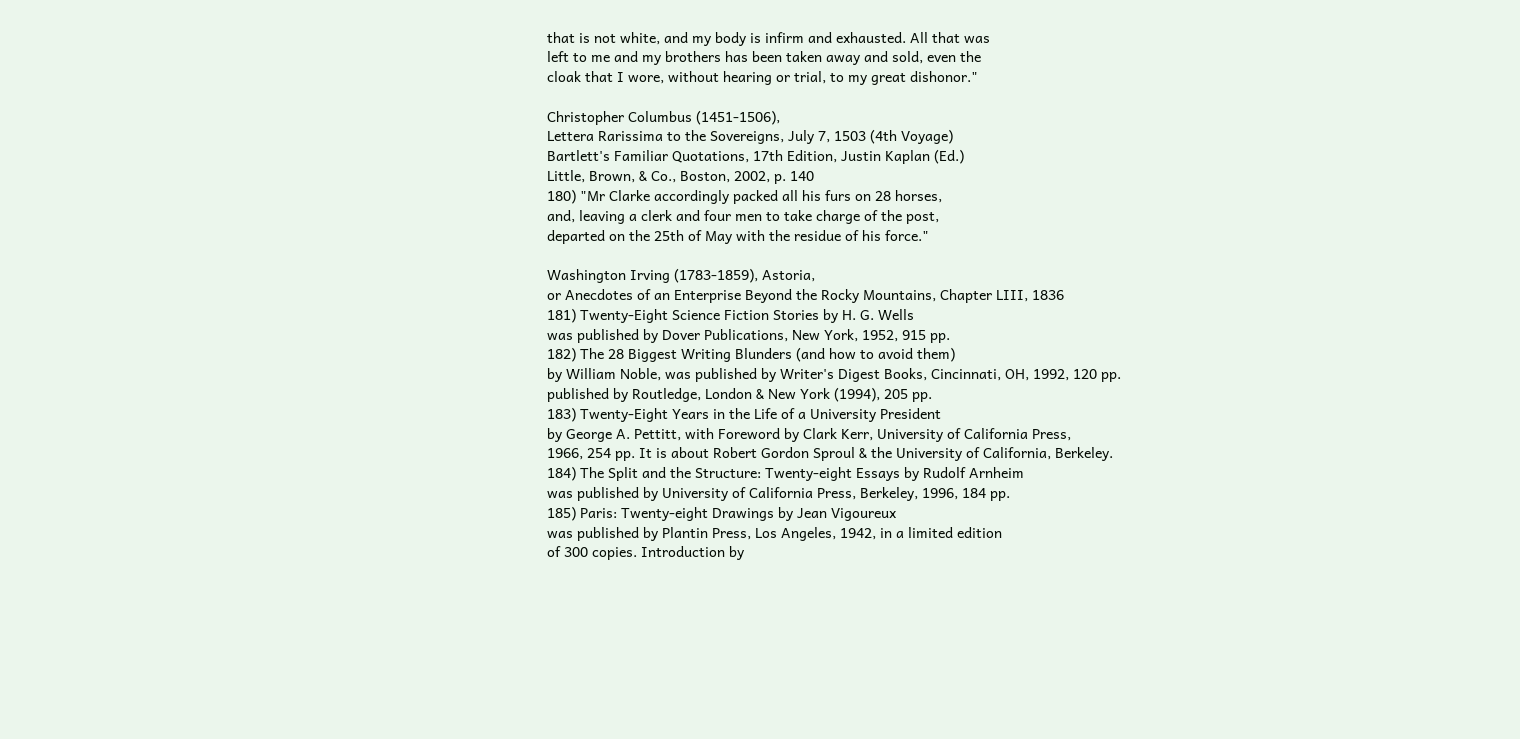that is not white, and my body is infirm and exhausted. All that was
left to me and my brothers has been taken away and sold, even the
cloak that I wore, without hearing or trial, to my great dishonor."

Christopher Columbus (1451-1506),
Lettera Rarissima to the Sovereigns, July 7, 1503 (4th Voyage)
Bartlett's Familiar Quotations, 17th Edition, Justin Kaplan (Ed.)
Little, Brown, & Co., Boston, 2002, p. 140
180) "Mr Clarke accordingly packed all his furs on 28 horses,
and, leaving a clerk and four men to take charge of the post,
departed on the 25th of May with the residue of his force."

Washington Irving (1783-1859), Astoria,
or Anecdotes of an Enterprise Beyond the Rocky Mountains, Chapter LIII, 1836
181) Twenty-Eight Science Fiction Stories by H. G. Wells
was published by Dover Publications, New York, 1952, 915 pp.
182) The 28 Biggest Writing Blunders (and how to avoid them)
by William Noble, was published by Writer's Digest Books, Cincinnati, OH, 1992, 120 pp.
published by Routledge, London & New York (1994), 205 pp.
183) Twenty-Eight Years in the Life of a University President
by George A. Pettitt, with Foreword by Clark Kerr, University of California Press,
1966, 254 pp. It is about Robert Gordon Sproul & the University of California, Berkeley.
184) The Split and the Structure: Twenty-eight Essays by Rudolf Arnheim
was published by University of California Press, Berkeley, 1996, 184 pp.
185) Paris: Twenty-eight Drawings by Jean Vigoureux
was published by Plantin Press, Los Angeles, 1942, in a limited edition
of 300 copies. Introduction by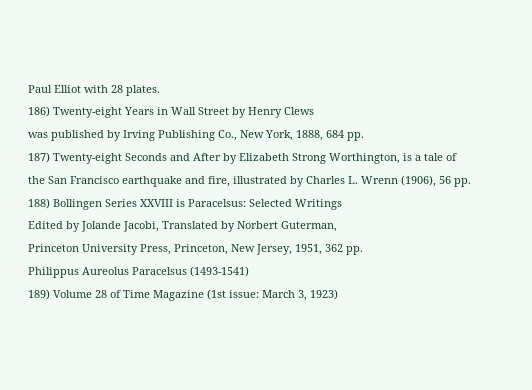Paul Elliot with 28 plates.
186) Twenty-eight Years in Wall Street by Henry Clews
was published by Irving Publishing Co., New York, 1888, 684 pp.
187) Twenty-eight Seconds and After by Elizabeth Strong Worthington, is a tale of
the San Francisco earthquake and fire, illustrated by Charles L. Wrenn (1906), 56 pp.
188) Bollingen Series XXVIII is Paracelsus: Selected Writings
Edited by Jolande Jacobi, Translated by Norbert Guterman,
Princeton University Press, Princeton, New Jersey, 1951, 362 pp.
Philippus Aureolus Paracelsus (1493-1541)
189) Volume 28 of Time Magazine (1st issue: March 3, 1923)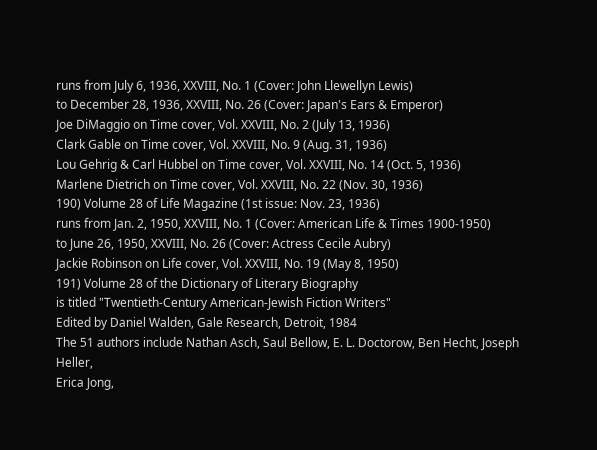runs from July 6, 1936, XXVIII, No. 1 (Cover: John Llewellyn Lewis)
to December 28, 1936, XXVIII, No. 26 (Cover: Japan's Ears & Emperor)
Joe DiMaggio on Time cover, Vol. XXVIII, No. 2 (July 13, 1936)
Clark Gable on Time cover, Vol. XXVIII, No. 9 (Aug. 31, 1936)
Lou Gehrig & Carl Hubbel on Time cover, Vol. XXVIII, No. 14 (Oct. 5, 1936)
Marlene Dietrich on Time cover, Vol. XXVIII, No. 22 (Nov. 30, 1936)
190) Volume 28 of Life Magazine (1st issue: Nov. 23, 1936)
runs from Jan. 2, 1950, XXVIII, No. 1 (Cover: American Life & Times 1900-1950)
to June 26, 1950, XXVIII, No. 26 (Cover: Actress Cecile Aubry)
Jackie Robinson on Life cover, Vol. XXVIII, No. 19 (May 8, 1950)
191) Volume 28 of the Dictionary of Literary Biography
is titled "Twentieth-Century American-Jewish Fiction Writers"
Edited by Daniel Walden, Gale Research, Detroit, 1984
The 51 authors include Nathan Asch, Saul Bellow, E. L. Doctorow, Ben Hecht, Joseph Heller,
Erica Jong,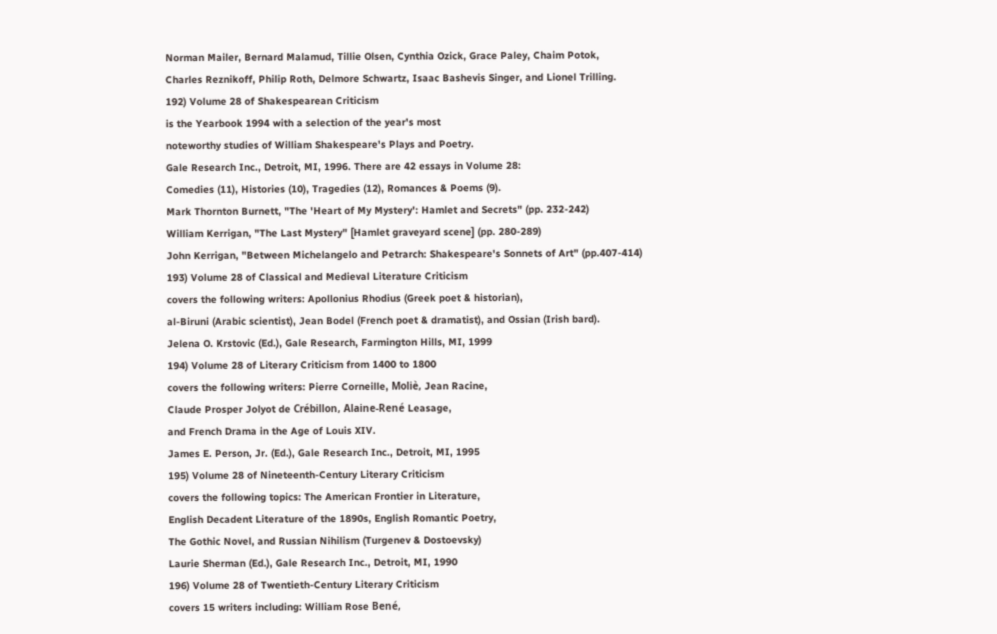Norman Mailer, Bernard Malamud, Tillie Olsen, Cynthia Ozick, Grace Paley, Chaim Potok,
Charles Reznikoff, Philip Roth, Delmore Schwartz, Isaac Bashevis Singer, and Lionel Trilling.
192) Volume 28 of Shakespearean Criticism
is the Yearbook 1994 with a selection of the year's most
noteworthy studies of William Shakespeare's Plays and Poetry.
Gale Research Inc., Detroit, MI, 1996. There are 42 essays in Volume 28:
Comedies (11), Histories (10), Tragedies (12), Romances & Poems (9).
Mark Thornton Burnett, "The 'Heart of My Mystery': Hamlet and Secrets" (pp. 232-242)
William Kerrigan, "The Last Mystery" [Hamlet graveyard scene] (pp. 280-289)
John Kerrigan, "Between Michelangelo and Petrarch: Shakespeare's Sonnets of Art" (pp.407-414)
193) Volume 28 of Classical and Medieval Literature Criticism
covers the following writers: Apollonius Rhodius (Greek poet & historian),
al-Biruni (Arabic scientist), Jean Bodel (French poet & dramatist), and Ossian (Irish bard).
Jelena O. Krstovic (Ed.), Gale Research, Farmington Hills, MI, 1999
194) Volume 28 of Literary Criticism from 1400 to 1800
covers the following writers: Pierre Corneille, Moliè, Jean Racine,
Claude Prosper Jolyot de Crébillon, Alaine-René Leasage,
and French Drama in the Age of Louis XIV.
James E. Person, Jr. (Ed.), Gale Research Inc., Detroit, MI, 1995
195) Volume 28 of Nineteenth-Century Literary Criticism
covers the following topics: The American Frontier in Literature,
English Decadent Literature of the 1890s, English Romantic Poetry,
The Gothic Novel, and Russian Nihilism (Turgenev & Dostoevsky)
Laurie Sherman (Ed.), Gale Research Inc., Detroit, MI, 1990
196) Volume 28 of Twentieth-Century Literary Criticism
covers 15 writers including: William Rose Bené,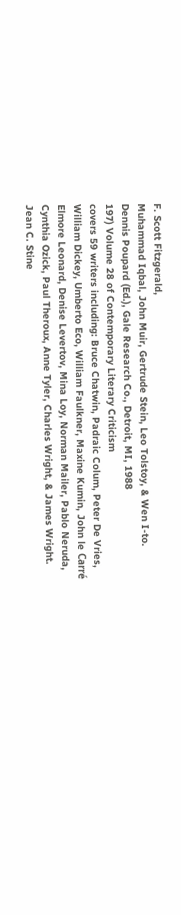F. Scott Fitzgerald,
Muhammad Iqbal, John Muir, Gertrude Stein, Leo Tolstoy, & Wen I-to.
Dennis Poupard (Ed.), Gale Research Co., Detroit, MI, 1988
197) Volume 28 of Contemporary Literary Criticism
covers 59 writers including: Bruce Chatwin, Padraic Colum, Peter De Vries,
William Dickey, Umberto Eco, William Faulkner, Maxine Kumin, John le Carré
Elmore Leonard, Denise Levertov, Mina Loy, Norman Mailer, Pablo Neruda,
Cynthia Ozick, Paul Theroux, Anne Tyler, Charles Wright, & James Wright.
Jean C. Stine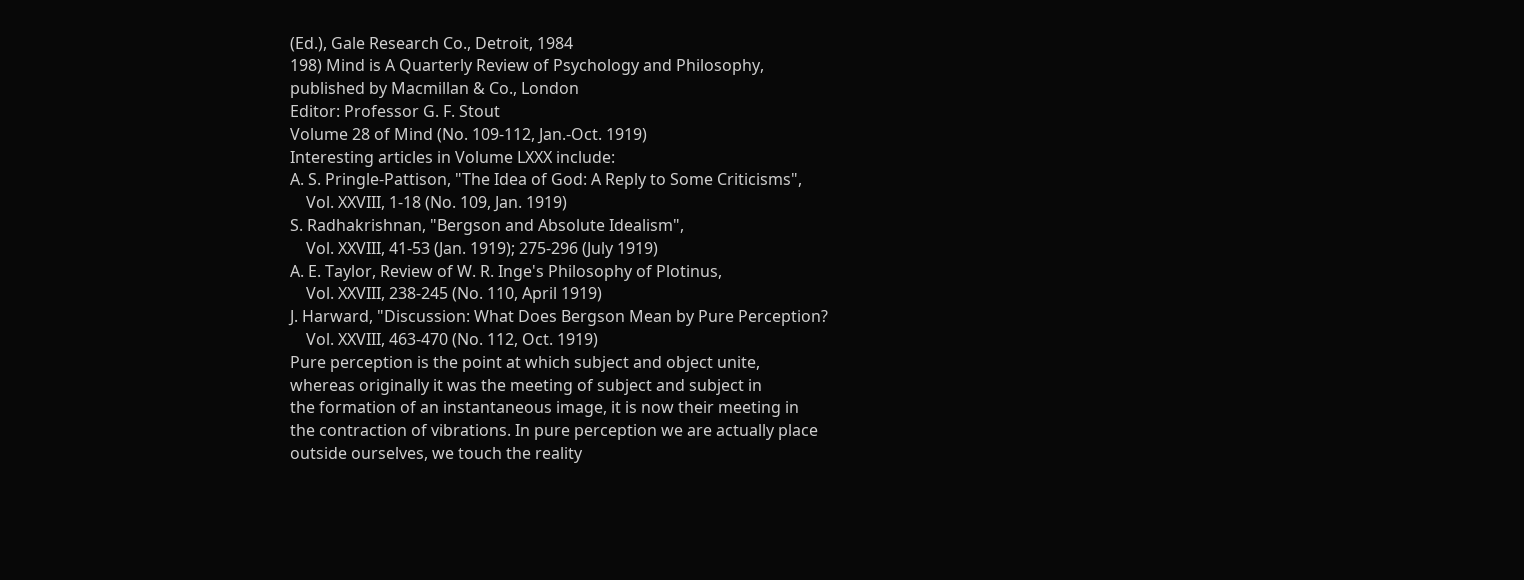(Ed.), Gale Research Co., Detroit, 1984
198) Mind is A Quarterly Review of Psychology and Philosophy,
published by Macmillan & Co., London
Editor: Professor G. F. Stout
Volume 28 of Mind (No. 109-112, Jan.-Oct. 1919)
Interesting articles in Volume LXXX include:
A. S. Pringle-Pattison, "The Idea of God: A Reply to Some Criticisms",
    Vol. XXVIII, 1-18 (No. 109, Jan. 1919)
S. Radhakrishnan, "Bergson and Absolute Idealism",
    Vol. XXVIII, 41-53 (Jan. 1919); 275-296 (July 1919)
A. E. Taylor, Review of W. R. Inge's Philosophy of Plotinus,
    Vol. XXVIII, 238-245 (No. 110, April 1919)
J. Harward, "Discussion: What Does Bergson Mean by Pure Perception?
    Vol. XXVIII, 463-470 (No. 112, Oct. 1919)
Pure perception is the point at which subject and object unite,
whereas originally it was the meeting of subject and subject in
the formation of an instantaneous image, it is now their meeting in
the contraction of vibrations. In pure perception we are actually place
outside ourselves, we touch the reality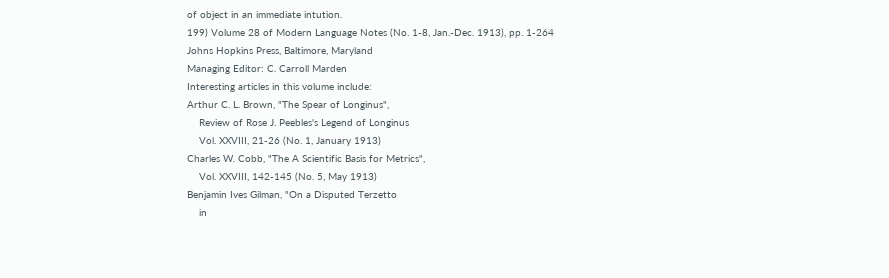of object in an immediate intution.
199) Volume 28 of Modern Language Notes (No. 1-8, Jan.-Dec. 1913), pp. 1-264
Johns Hopkins Press, Baltimore, Maryland
Managing Editor: C. Carroll Marden
Interesting articles in this volume include:
Arthur C. L. Brown, "The Spear of Longinus",
    Review of Rose J. Peebles's Legend of Longinus
    Vol. XXVIII, 21-26 (No. 1, January 1913)
Charles W. Cobb, "The A Scientific Basis for Metrics",
    Vol. XXVIII, 142-145 (No. 5, May 1913)
Benjamin Ives Gilman, "On a Disputed Terzetto
    in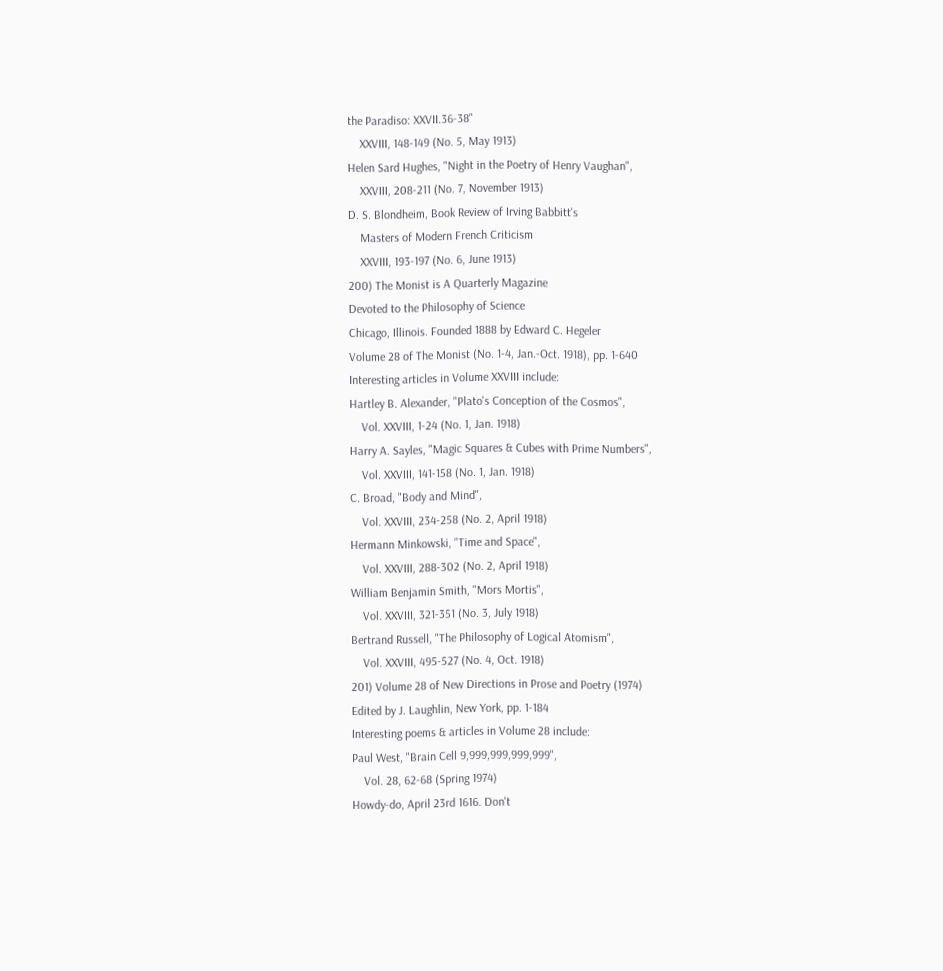the Paradiso: XXVII.36-38"
    XXVIII, 148-149 (No. 5, May 1913)
Helen Sard Hughes, "Night in the Poetry of Henry Vaughan",
    XXVIII, 208-211 (No. 7, November 1913)
D. S. Blondheim, Book Review of Irving Babbitt's
    Masters of Modern French Criticism
    XXVIII, 193-197 (No. 6, June 1913)
200) The Monist is A Quarterly Magazine
Devoted to the Philosophy of Science
Chicago, Illinois. Founded 1888 by Edward C. Hegeler
Volume 28 of The Monist (No. 1-4, Jan.-Oct. 1918), pp. 1-640
Interesting articles in Volume XXVIII include:
Hartley B. Alexander, "Plato's Conception of the Cosmos",
    Vol. XXVIII, 1-24 (No. 1, Jan. 1918)
Harry A. Sayles, "Magic Squares & Cubes with Prime Numbers",
    Vol. XXVIII, 141-158 (No. 1, Jan. 1918)
C. Broad, "Body and Mind",
    Vol. XXVIII, 234-258 (No. 2, April 1918)
Hermann Minkowski, "Time and Space",
    Vol. XXVIII, 288-302 (No. 2, April 1918)
William Benjamin Smith, "Mors Mortis",
    Vol. XXVIII, 321-351 (No. 3, July 1918)
Bertrand Russell, "The Philosophy of Logical Atomism",
    Vol. XXVIII, 495-527 (No. 4, Oct. 1918)
201) Volume 28 of New Directions in Prose and Poetry (1974)
Edited by J. Laughlin, New York, pp. 1-184
Interesting poems & articles in Volume 28 include:
Paul West, "Brain Cell 9,999,999,999,999",
    Vol. 28, 62-68 (Spring 1974)
Howdy-do, April 23rd 1616. Don't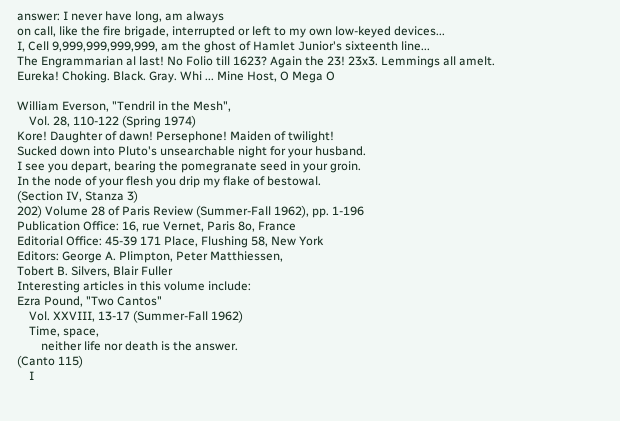answer: I never have long, am always
on call, like the fire brigade, interrupted or left to my own low-keyed devices...
I, Cell 9,999,999,999,999, am the ghost of Hamlet Junior's sixteenth line...
The Engrammarian al last! No Folio till 1623? Again the 23! 23x3. Lemmings all amelt.
Eureka! Choking. Black. Gray. Whi ... Mine Host, O Mega O

William Everson, "Tendril in the Mesh",
    Vol. 28, 110-122 (Spring 1974)
Kore! Daughter of dawn! Persephone! Maiden of twilight!
Sucked down into Pluto's unsearchable night for your husband.
I see you depart, bearing the pomegranate seed in your groin.
In the node of your flesh you drip my flake of bestowal.
(Section IV, Stanza 3)
202) Volume 28 of Paris Review (Summer-Fall 1962), pp. 1-196
Publication Office: 16, rue Vernet, Paris 8o, France
Editorial Office: 45-39 171 Place, Flushing 58, New York
Editors: George A. Plimpton, Peter Matthiessen,
Tobert B. Silvers, Blair Fuller
Interesting articles in this volume include:
Ezra Pound, "Two Cantos"
    Vol. XXVIII, 13-17 (Summer-Fall 1962)
    Time, space,
        neither life nor death is the answer.
(Canto 115)
    I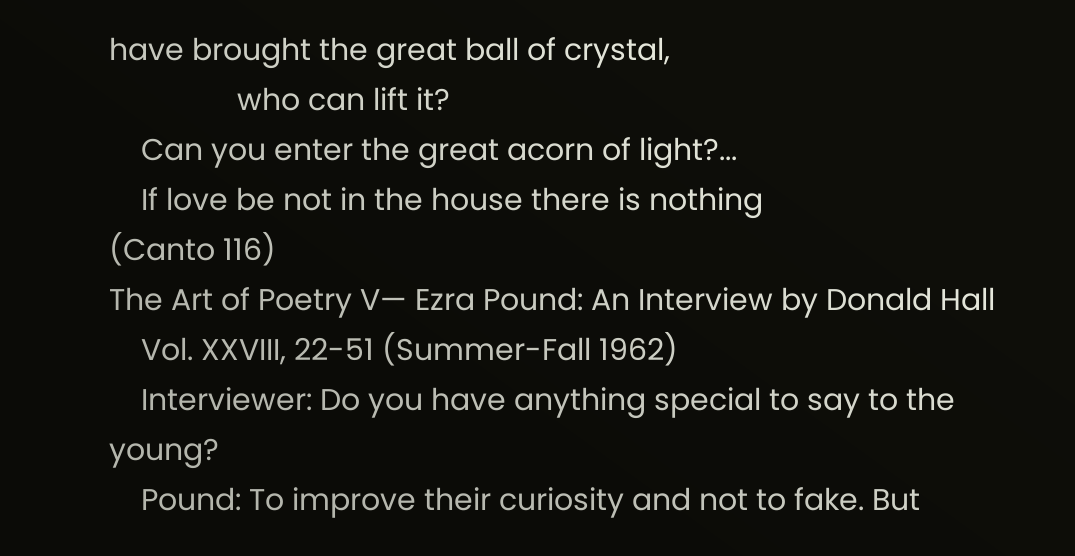have brought the great ball of crystal,
                who can lift it?
    Can you enter the great acorn of light?...
    If love be not in the house there is nothing
(Canto 116)
The Art of Poetry V— Ezra Pound: An Interview by Donald Hall
    Vol. XXVIII, 22-51 (Summer-Fall 1962)
    Interviewer: Do you have anything special to say to the young?
    Pound: To improve their curiosity and not to fake. But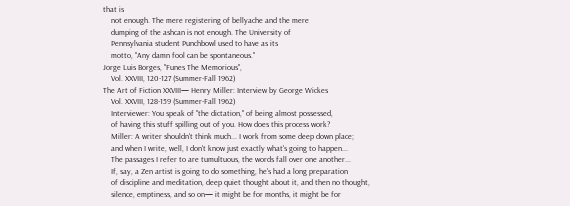that is
    not enough. The mere registering of bellyache and the mere
    dumping of the ashcan is not enough. The University of
    Pennsylvania student Punchbowl used to have as its
    motto, "Any damn fool can be spontaneous."
Jorge Luis Borges, "Funes The Memorious",
    Vol. XXVIII, 120-127 (Summer-Fall 1962)
The Art of Fiction XXVIII— Henry Miller: Interview by George Wickes
    Vol. XXVIII, 128-159 (Summer-Fall 1962)
    Interviewer: You speak of "the dictation," of being almost possessed,
    of having this stuff spilling out of you. How does this process work?
    Miller: A writer shouldn't think much... I work from some deep down place;
    and when I write, well, I don't know just exactly what's going to happen...
    The passages I refer to are tumultuous, the words fall over one another...
    If, say, a Zen artist is going to do something, he's had a long preparation
    of discipline and meditation, deep quiet thought about it, and then no thought,
    silence, emptiness, and so on— it might be for months, it might be for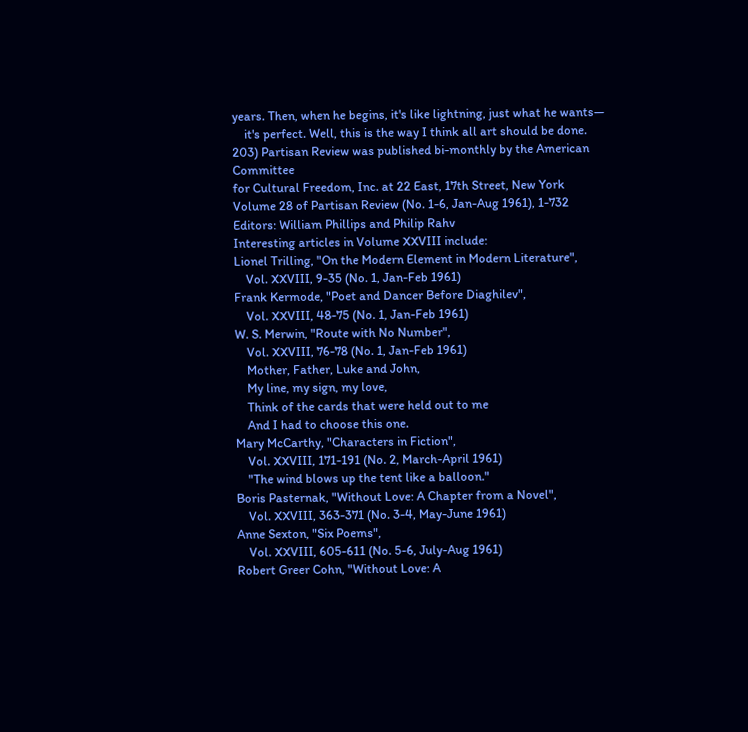years. Then, when he begins, it's like lightning, just what he wants—
    it's perfect. Well, this is the way I think all art should be done.
203) Partisan Review was published bi-monthly by the American Committee
for Cultural Freedom, Inc. at 22 East, 17th Street, New York
Volume 28 of Partisan Review (No. 1-6, Jan-Aug 1961), 1-732
Editors: William Phillips and Philip Rahv
Interesting articles in Volume XXVIII include:
Lionel Trilling, "On the Modern Element in Modern Literature",
    Vol. XXVIII, 9-35 (No. 1, Jan-Feb 1961)
Frank Kermode, "Poet and Dancer Before Diaghilev",
    Vol. XXVIII, 48-75 (No. 1, Jan-Feb 1961)
W. S. Merwin, "Route with No Number",
    Vol. XXVIII, 76-78 (No. 1, Jan-Feb 1961)
    Mother, Father, Luke and John,
    My line, my sign, my love,
    Think of the cards that were held out to me
    And I had to choose this one.
Mary McCarthy, "Characters in Fiction",
    Vol. XXVIII, 171-191 (No. 2, March-April 1961)
    "The wind blows up the tent like a balloon."
Boris Pasternak, "Without Love: A Chapter from a Novel",
    Vol. XXVIII, 363-371 (No. 3-4, May-June 1961)
Anne Sexton, "Six Poems",
    Vol. XXVIII, 605-611 (No. 5-6, July-Aug 1961)
Robert Greer Cohn, "Without Love: A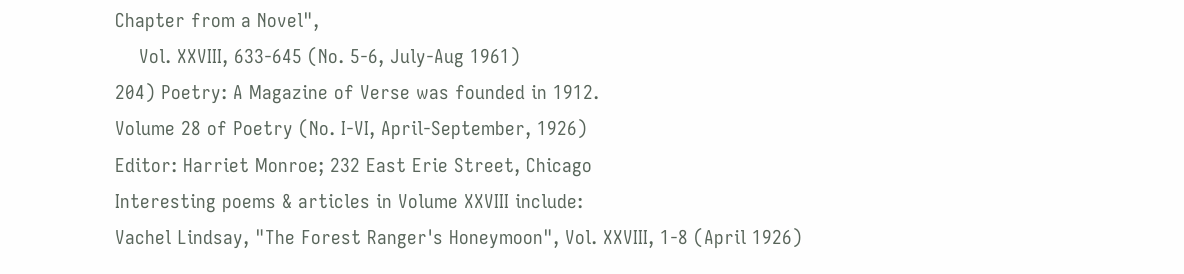Chapter from a Novel",
    Vol. XXVIII, 633-645 (No. 5-6, July-Aug 1961)
204) Poetry: A Magazine of Verse was founded in 1912.
Volume 28 of Poetry (No. I-VI, April-September, 1926)
Editor: Harriet Monroe; 232 East Erie Street, Chicago
Interesting poems & articles in Volume XXVIII include:
Vachel Lindsay, "The Forest Ranger's Honeymoon", Vol. XXVIII, 1-8 (April 1926)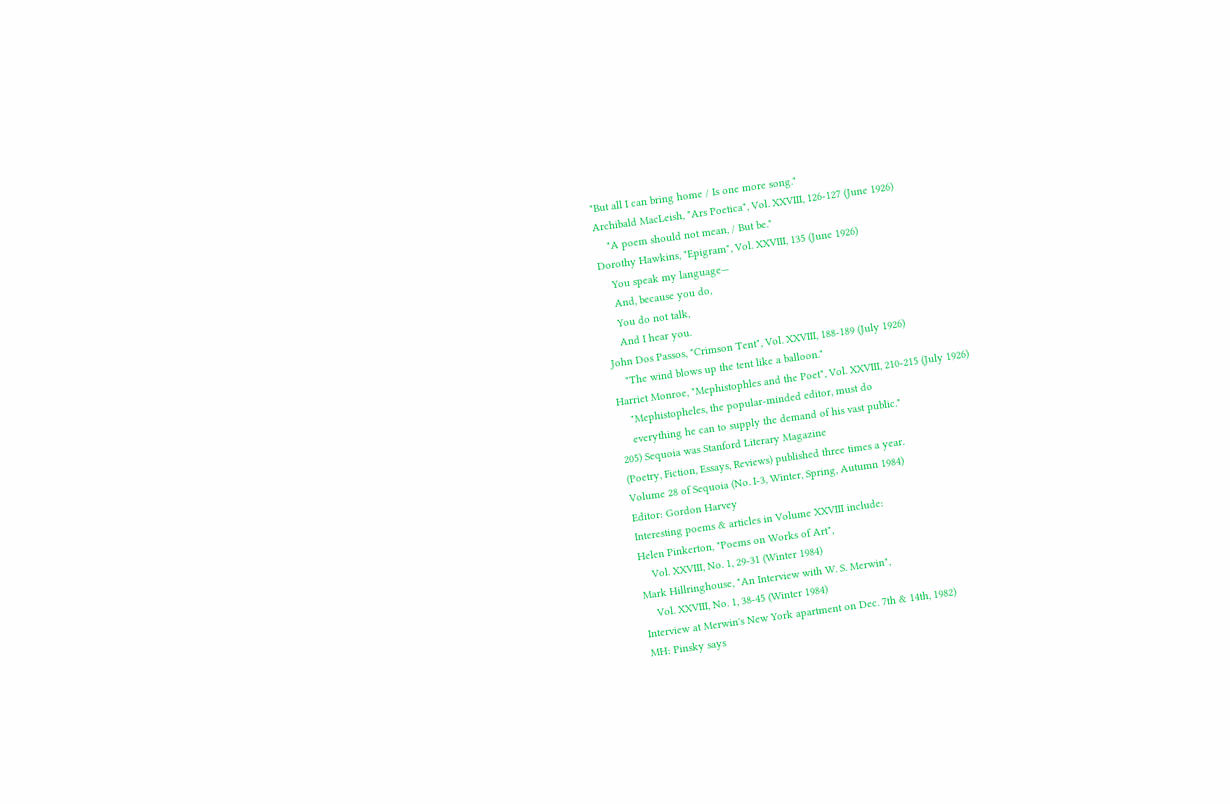"But all I can bring home / Is one more song."
Archibald MacLeish, "Ars Poetica", Vol. XXVIII, 126-127 (June 1926)
    "A poem should not mean, / But be."
Dorothy Hawkins, "Epigram", Vol. XXVIII, 135 (June 1926)
    You speak my language—
    And, because you do,
    You do not talk,
    And I hear you.
John Dos Passos, "Crimson Tent", Vol. XXVIII, 188-189 (July 1926)
    "The wind blows up the tent like a balloon."
Harriet Monroe, "Mephistophles and the Poet", Vol. XXVIII, 210-215 (July 1926)
    "Mephistopheles, the popular-minded editor, must do
    everything he can to supply the demand of his vast public."
205) Sequoia was Stanford Literary Magazine
(Poetry, Fiction, Essays, Reviews) published three times a year.
Volume 28 of Sequoia (No. I-3, Winter, Spring, Autumn 1984)
Editor: Gordon Harvey
Interesting poems & articles in Volume XXVIII include:
Helen Pinkerton, "Poems on Works of Art",
    Vol. XXVIII, No. 1, 29-31 (Winter 1984)
Mark Hillringhouse, "An Interview with W. S. Merwin",
    Vol. XXVIII, No. 1, 38-45 (Winter 1984)
Interview at Merwin's New York apartment on Dec. 7th & 14th, 1982)
MH: Pinsky says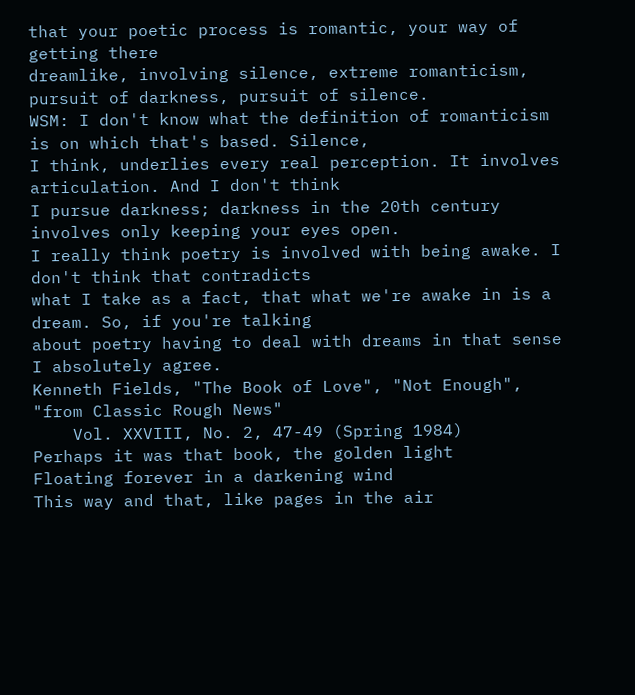that your poetic process is romantic, your way of getting there
dreamlike, involving silence, extreme romanticism, pursuit of darkness, pursuit of silence.
WSM: I don't know what the definition of romanticism is on which that's based. Silence,
I think, underlies every real perception. It involves articulation. And I don't think
I pursue darkness; darkness in the 20th century involves only keeping your eyes open.
I really think poetry is involved with being awake. I don't think that contradicts
what I take as a fact, that what we're awake in is a dream. So, if you're talking
about poetry having to deal with dreams in that sense I absolutely agree.
Kenneth Fields, "The Book of Love", "Not Enough", "from Classic Rough News"
    Vol. XXVIII, No. 2, 47-49 (Spring 1984)
Perhaps it was that book, the golden light
Floating forever in a darkening wind
This way and that, like pages in the air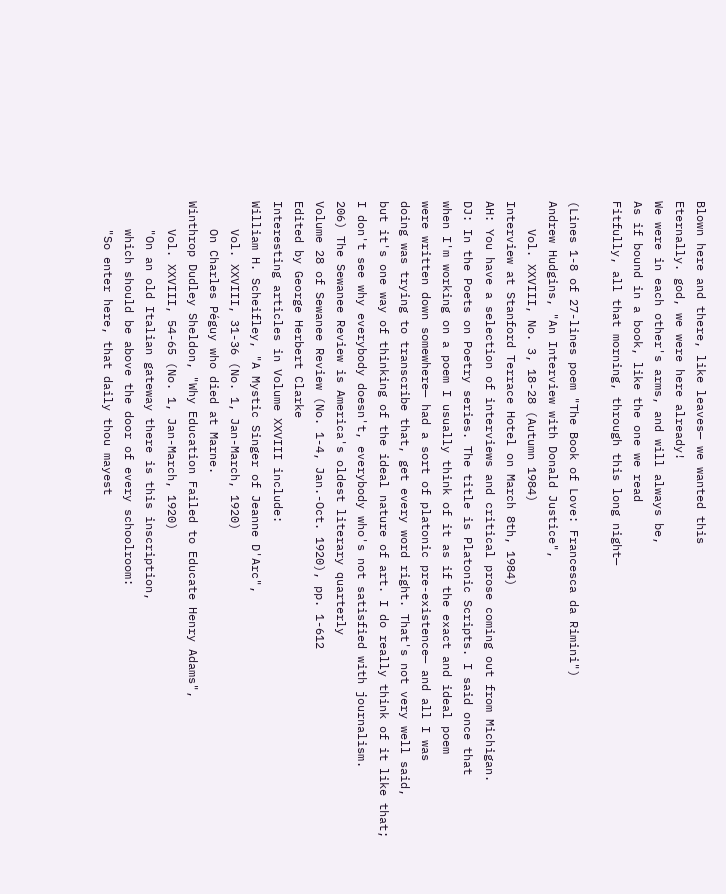Blown here and there, like leaves— we wanted this
Eternally. god, we were here already!
We were in each other's arms, and will always be,
As if bound in a book, like the one we read
Fitfully, all that morning, through this long night—

(Lines 1-8 of 27-lines poem "The Book of Love: Francesca da Rimini")
Andrew Hudgins, "An Interview with Donald Justice",
    Vol. XXVIII, No. 3, 18-28 (Autumn 1984)
Interview at Stanford Terrace Hotel on March 8th, 1984)
AH: You have a selection of interviews and critical prose coming out from Michigan.
DJ: In the Poets on Poetry series. The title is Platonic Scripts. I said once that
when I'm working on a poem I usually think of it as if the exact and ideal poem
were written down somewhere— had a sort of platonic pre-existence— and all I was
doing was trying to transcribe that, get every word right. That's not very well said,
but it's one way of thinking of the ideal nature of art. I do really think of it like that;
I don't see why everybody doesn't, everybody who's not satisfied with journalism.
206) The Sewanee Review is America's oldest literary quarterly
Volume 28 of Sewanee Review (No. 1-4, Jan.-Oct. 1920), pp. 1-612
Edited by George Herbert Clarke
Interesting articles in Volume XXVIII include:
William H. Scheifley, "A Mystic Singer of Jeanne D'Arc",
    Vol. XXVIII, 31-36 (No. 1, Jan-March, 1920)
    On Charles Péguy who died at Marne.
Winthrop Dudley Sheldon, "Why Education Failed to Educate Henry Adams",
    Vol. XXVIII, 54-65 (No. 1, Jan-March, 1920)
    "On an old Italian gateway there is this inscription,
    which should be above the door of every schoolroom:
    "So enter here, that daily thou mayest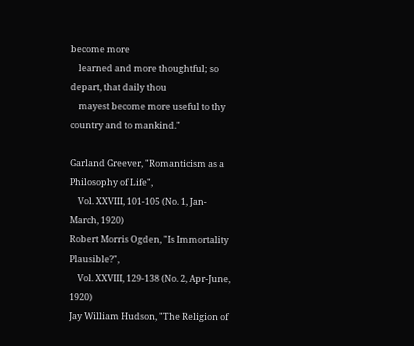become more
    learned and more thoughtful; so depart, that daily thou
    mayest become more useful to thy country and to mankind."

Garland Greever, "Romanticism as a Philosophy of Life",
    Vol. XXVIII, 101-105 (No. 1, Jan-March, 1920)
Robert Morris Ogden, "Is Immortality Plausible?",
    Vol. XXVIII, 129-138 (No. 2, Apr-June, 1920)
Jay William Hudson, "The Religion of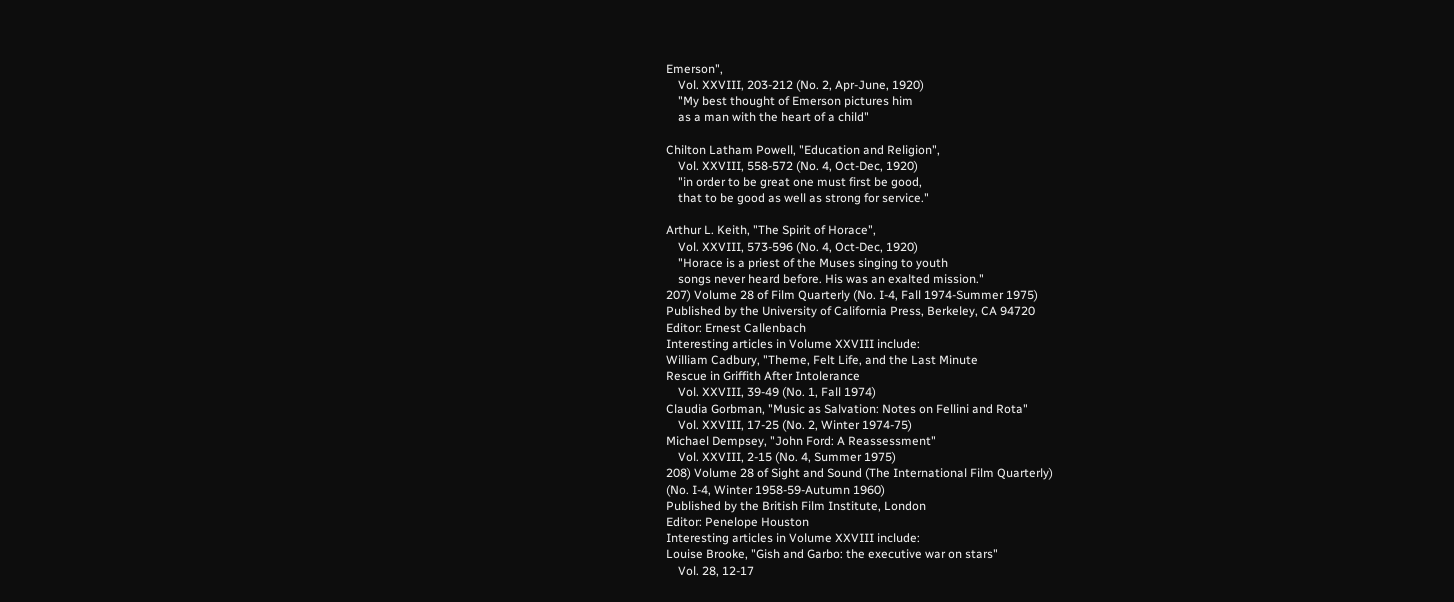Emerson",
    Vol. XXVIII, 203-212 (No. 2, Apr-June, 1920)
    "My best thought of Emerson pictures him
    as a man with the heart of a child"

Chilton Latham Powell, "Education and Religion",
    Vol. XXVIII, 558-572 (No. 4, Oct-Dec, 1920)
    "in order to be great one must first be good,
    that to be good as well as strong for service."

Arthur L. Keith, "The Spirit of Horace",
    Vol. XXVIII, 573-596 (No. 4, Oct-Dec, 1920)
    "Horace is a priest of the Muses singing to youth
    songs never heard before. His was an exalted mission."
207) Volume 28 of Film Quarterly (No. I-4, Fall 1974-Summer 1975)
Published by the University of California Press, Berkeley, CA 94720
Editor: Ernest Callenbach
Interesting articles in Volume XXVIII include:
William Cadbury, "Theme, Felt Life, and the Last Minute
Rescue in Griffith After Intolerance
    Vol. XXVIII, 39-49 (No. 1, Fall 1974)
Claudia Gorbman, "Music as Salvation: Notes on Fellini and Rota"
    Vol. XXVIII, 17-25 (No. 2, Winter 1974-75)
Michael Dempsey, "John Ford: A Reassessment"
    Vol. XXVIII, 2-15 (No. 4, Summer 1975)
208) Volume 28 of Sight and Sound (The International Film Quarterly)
(No. I-4, Winter 1958-59-Autumn 1960)
Published by the British Film Institute, London
Editor: Penelope Houston
Interesting articles in Volume XXVIII include:
Louise Brooke, "Gish and Garbo: the executive war on stars"
    Vol. 28, 12-17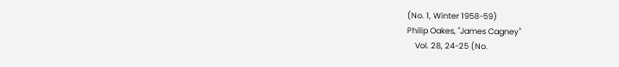(No. 1, Winter 1958-59)
Philip Oakes, "James Cagney"
    Vol. 28, 24-25 (No.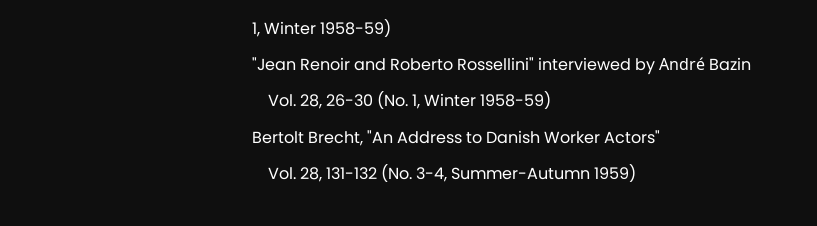1, Winter 1958-59)
"Jean Renoir and Roberto Rossellini" interviewed by André Bazin
    Vol. 28, 26-30 (No. 1, Winter 1958-59)
Bertolt Brecht, "An Address to Danish Worker Actors"
    Vol. 28, 131-132 (No. 3-4, Summer-Autumn 1959)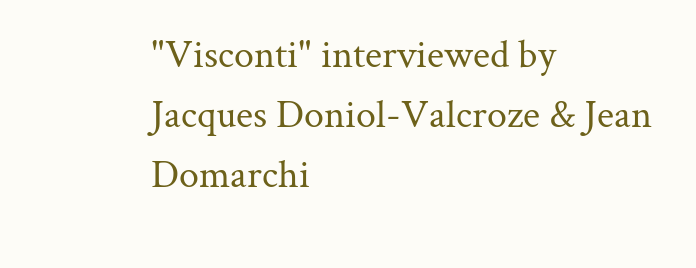"Visconti" interviewed by Jacques Doniol-Valcroze & Jean Domarchi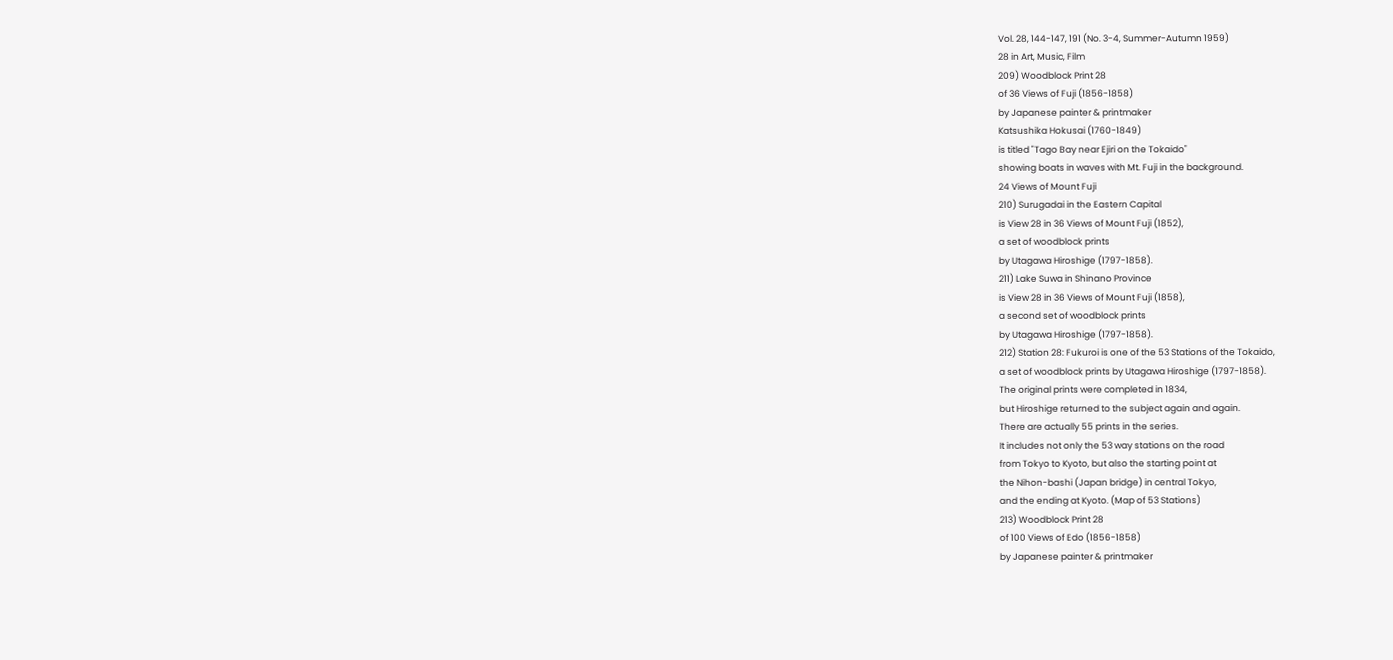Vol. 28, 144-147, 191 (No. 3-4, Summer-Autumn 1959)
28 in Art, Music, Film
209) Woodblock Print 28
of 36 Views of Fuji (1856-1858)
by Japanese painter & printmaker
Katsushika Hokusai (1760-1849)
is titled "Tago Bay near Ejiri on the Tokaido"
showing boats in waves with Mt. Fuji in the background.
24 Views of Mount Fuji
210) Surugadai in the Eastern Capital
is View 28 in 36 Views of Mount Fuji (1852),
a set of woodblock prints
by Utagawa Hiroshige (1797-1858).
211) Lake Suwa in Shinano Province
is View 28 in 36 Views of Mount Fuji (1858),
a second set of woodblock prints
by Utagawa Hiroshige (1797-1858).
212) Station 28: Fukuroi is one of the 53 Stations of the Tokaido,
a set of woodblock prints by Utagawa Hiroshige (1797-1858).
The original prints were completed in 1834,
but Hiroshige returned to the subject again and again.
There are actually 55 prints in the series.
It includes not only the 53 way stations on the road
from Tokyo to Kyoto, but also the starting point at
the Nihon-bashi (Japan bridge) in central Tokyo,
and the ending at Kyoto. (Map of 53 Stations)
213) Woodblock Print 28
of 100 Views of Edo (1856-1858)
by Japanese painter & printmaker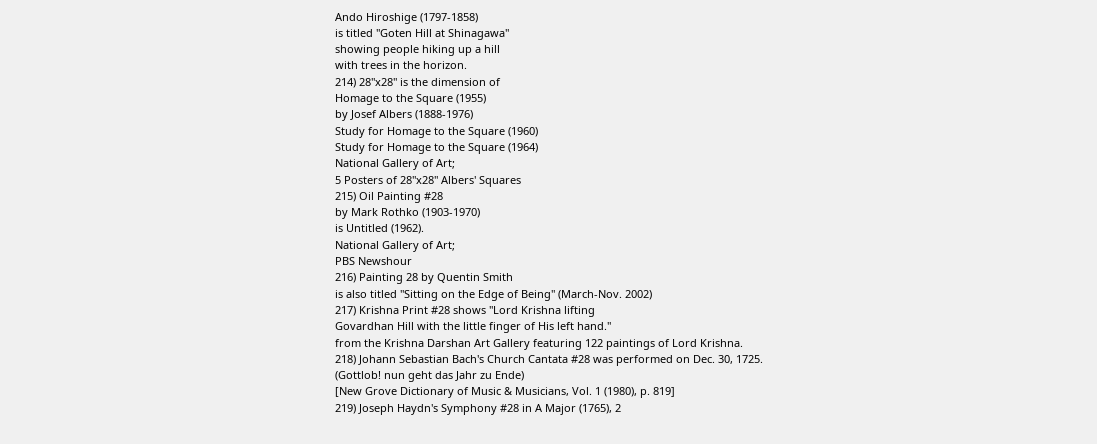Ando Hiroshige (1797-1858)
is titled "Goten Hill at Shinagawa"
showing people hiking up a hill
with trees in the horizon.
214) 28"x28" is the dimension of
Homage to the Square (1955)
by Josef Albers (1888-1976)
Study for Homage to the Square (1960)
Study for Homage to the Square (1964)
National Gallery of Art;
5 Posters of 28"x28" Albers' Squares
215) Oil Painting #28
by Mark Rothko (1903-1970)
is Untitled (1962).
National Gallery of Art;
PBS Newshour
216) Painting 28 by Quentin Smith
is also titled "Sitting on the Edge of Being" (March-Nov. 2002)
217) Krishna Print #28 shows "Lord Krishna lifting
Govardhan Hill with the little finger of His left hand."
from the Krishna Darshan Art Gallery featuring 122 paintings of Lord Krishna.
218) Johann Sebastian Bach's Church Cantata #28 was performed on Dec. 30, 1725.
(Gottlob! nun geht das Jahr zu Ende)
[New Grove Dictionary of Music & Musicians, Vol. 1 (1980), p. 819]
219) Joseph Haydn's Symphony #28 in A Major (1765), 2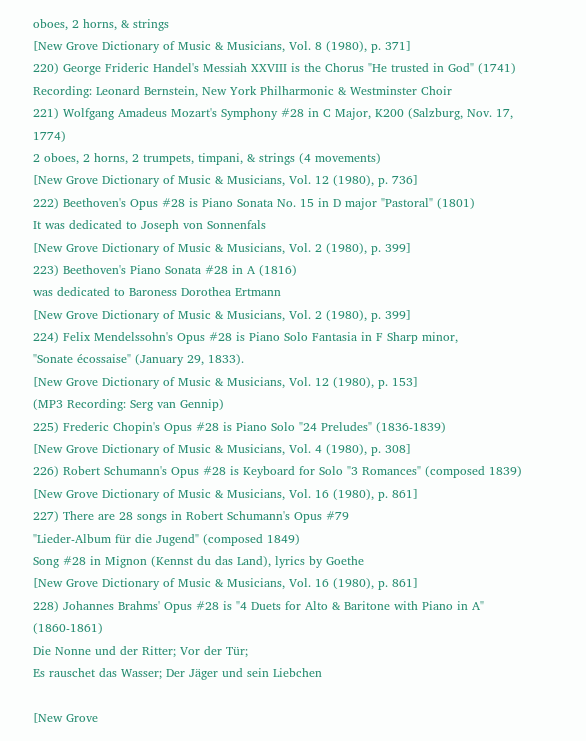oboes, 2 horns, & strings
[New Grove Dictionary of Music & Musicians, Vol. 8 (1980), p. 371]
220) George Frideric Handel's Messiah XXVIII is the Chorus "He trusted in God" (1741)
Recording: Leonard Bernstein, New York Philharmonic & Westminster Choir
221) Wolfgang Amadeus Mozart's Symphony #28 in C Major, K200 (Salzburg, Nov. 17, 1774)
2 oboes, 2 horns, 2 trumpets, timpani, & strings (4 movements)
[New Grove Dictionary of Music & Musicians, Vol. 12 (1980), p. 736]
222) Beethoven's Opus #28 is Piano Sonata No. 15 in D major "Pastoral" (1801)
It was dedicated to Joseph von Sonnenfals
[New Grove Dictionary of Music & Musicians, Vol. 2 (1980), p. 399]
223) Beethoven's Piano Sonata #28 in A (1816)
was dedicated to Baroness Dorothea Ertmann
[New Grove Dictionary of Music & Musicians, Vol. 2 (1980), p. 399]
224) Felix Mendelssohn's Opus #28 is Piano Solo Fantasia in F Sharp minor,
"Sonate écossaise" (January 29, 1833).
[New Grove Dictionary of Music & Musicians, Vol. 12 (1980), p. 153]
(MP3 Recording: Serg van Gennip)
225) Frederic Chopin's Opus #28 is Piano Solo "24 Preludes" (1836-1839)
[New Grove Dictionary of Music & Musicians, Vol. 4 (1980), p. 308]
226) Robert Schumann's Opus #28 is Keyboard for Solo "3 Romances" (composed 1839)
[New Grove Dictionary of Music & Musicians, Vol. 16 (1980), p. 861]
227) There are 28 songs in Robert Schumann's Opus #79
"Lieder-Album für die Jugend" (composed 1849)
Song #28 in Mignon (Kennst du das Land), lyrics by Goethe
[New Grove Dictionary of Music & Musicians, Vol. 16 (1980), p. 861]
228) Johannes Brahms' Opus #28 is "4 Duets for Alto & Baritone with Piano in A" (1860-1861)
Die Nonne und der Ritter; Vor der Tür;
Es rauschet das Wasser; Der Jäger und sein Liebchen

[New Grove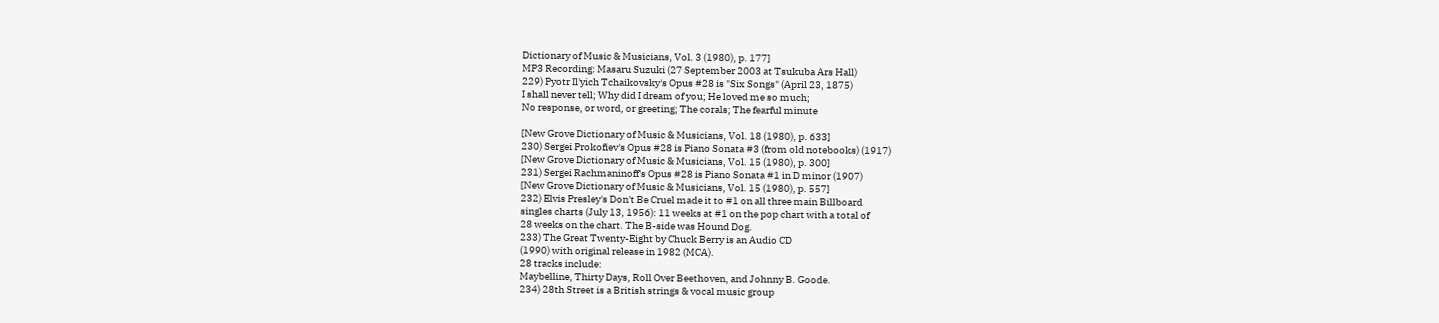Dictionary of Music & Musicians, Vol. 3 (1980), p. 177]
MP3 Recording: Masaru Suzuki (27 September 2003 at Tsukuba Ars Hall)
229) Pyotr Il'yich Tchaikovsky's Opus #28 is "Six Songs" (April 23, 1875)
I shall never tell; Why did I dream of you; He loved me so much;
No response, or word, or greeting; The corals; The fearful minute

[New Grove Dictionary of Music & Musicians, Vol. 18 (1980), p. 633]
230) Sergei Prokofiev's Opus #28 is Piano Sonata #3 (from old notebooks) (1917)
[New Grove Dictionary of Music & Musicians, Vol. 15 (1980), p. 300]
231) Sergei Rachmaninoff's Opus #28 is Piano Sonata #1 in D minor (1907)
[New Grove Dictionary of Music & Musicians, Vol. 15 (1980), p. 557]
232) Elvis Presley's Don't Be Cruel made it to #1 on all three main Billboard
singles charts (July 13, 1956): 11 weeks at #1 on the pop chart with a total of
28 weeks on the chart. The B-side was Hound Dog.
233) The Great Twenty-Eight by Chuck Berry is an Audio CD
(1990) with original release in 1982 (MCA).
28 tracks include:
Maybelline, Thirty Days, Roll Over Beethoven, and Johnny B. Goode.
234) 28th Street is a British strings & vocal music group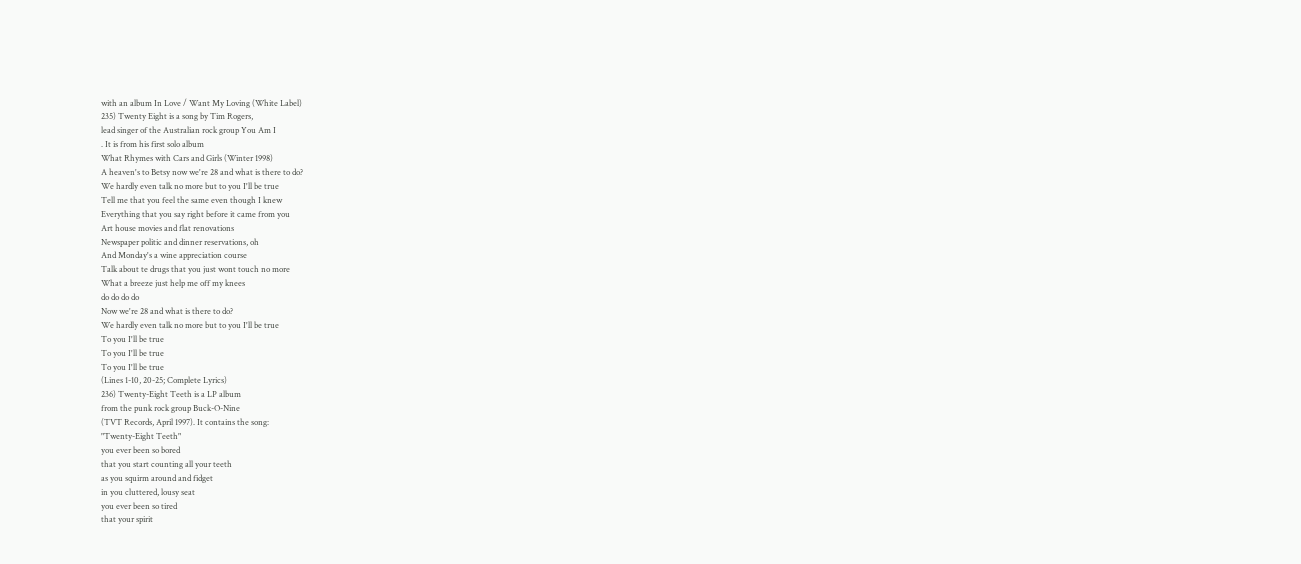with an album In Love / Want My Loving (White Label)
235) Twenty Eight is a song by Tim Rogers,
lead singer of the Australian rock group You Am I
. It is from his first solo album
What Rhymes with Cars and Girls (Winter 1998)
A heaven's to Betsy now we're 28 and what is there to do?
We hardly even talk no more but to you I'll be true
Tell me that you feel the same even though I knew
Everything that you say right before it came from you
Art house movies and flat renovations
Newspaper politic and dinner reservations, oh
And Monday's a wine appreciation course
Talk about te drugs that you just wont touch no more
What a breeze just help me off my knees
do do do do
Now we're 28 and what is there to do?
We hardly even talk no more but to you I'll be true
To you I'll be true
To you I'll be true
To you I'll be true
(Lines 1-10, 20-25; Complete Lyrics)
236) Twenty-Eight Teeth is a LP album
from the punk rock group Buck-O-Nine
(TVT Records, April 1997). It contains the song:
"Twenty-Eight Teeth"
you ever been so bored
that you start counting all your teeth
as you squirm around and fidget
in you cluttered, lousy seat
you ever been so tired
that your spirit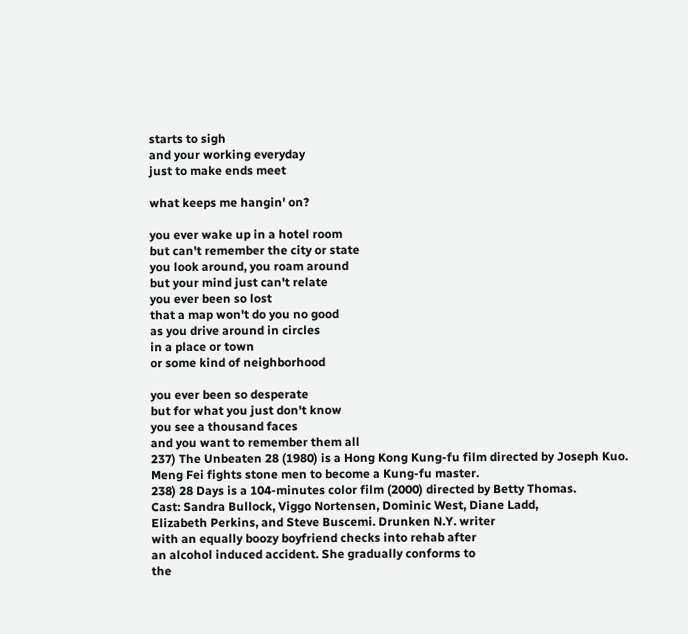starts to sigh
and your working everyday
just to make ends meet

what keeps me hangin' on?

you ever wake up in a hotel room
but can't remember the city or state
you look around, you roam around
but your mind just can't relate
you ever been so lost
that a map won't do you no good
as you drive around in circles
in a place or town
or some kind of neighborhood

you ever been so desperate
but for what you just don't know
you see a thousand faces
and you want to remember them all
237) The Unbeaten 28 (1980) is a Hong Kong Kung-fu film directed by Joseph Kuo.
Meng Fei fights stone men to become a Kung-fu master.
238) 28 Days is a 104-minutes color film (2000) directed by Betty Thomas.
Cast: Sandra Bullock, Viggo Nortensen, Dominic West, Diane Ladd,
Elizabeth Perkins, and Steve Buscemi. Drunken N.Y. writer
with an equally boozy boyfriend checks into rehab after
an alcohol induced accident. She gradually conforms to
the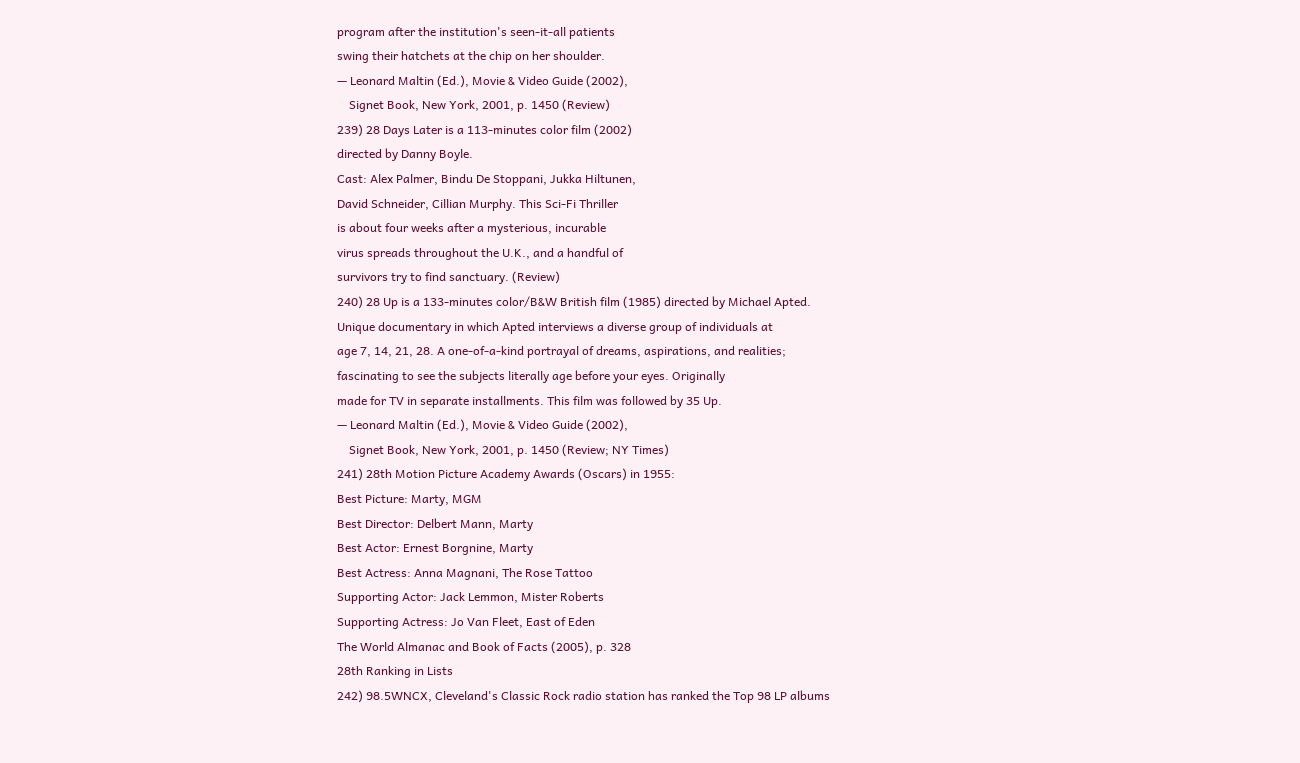program after the institution's seen-it-all patients
swing their hatchets at the chip on her shoulder.
— Leonard Maltin (Ed.), Movie & Video Guide (2002),
    Signet Book, New York, 2001, p. 1450 (Review)
239) 28 Days Later is a 113-minutes color film (2002)
directed by Danny Boyle.
Cast: Alex Palmer, Bindu De Stoppani, Jukka Hiltunen,
David Schneider, Cillian Murphy. This Sci-Fi Thriller
is about four weeks after a mysterious, incurable
virus spreads throughout the U.K., and a handful of
survivors try to find sanctuary. (Review)
240) 28 Up is a 133-minutes color/B&W British film (1985) directed by Michael Apted.
Unique documentary in which Apted interviews a diverse group of individuals at
age 7, 14, 21, 28. A one-of-a-kind portrayal of dreams, aspirations, and realities;
fascinating to see the subjects literally age before your eyes. Originally
made for TV in separate installments. This film was followed by 35 Up.
— Leonard Maltin (Ed.), Movie & Video Guide (2002),
    Signet Book, New York, 2001, p. 1450 (Review; NY Times)
241) 28th Motion Picture Academy Awards (Oscars) in 1955:
Best Picture: Marty, MGM
Best Director: Delbert Mann, Marty
Best Actor: Ernest Borgnine, Marty
Best Actress: Anna Magnani, The Rose Tattoo
Supporting Actor: Jack Lemmon, Mister Roberts
Supporting Actress: Jo Van Fleet, East of Eden
The World Almanac and Book of Facts (2005), p. 328
28th Ranking in Lists
242) 98.5WNCX, Cleveland's Classic Rock radio station has ranked the Top 98 LP albums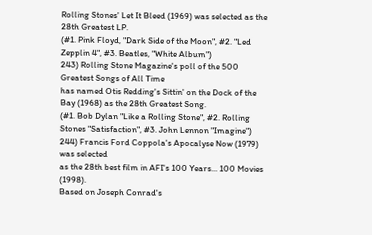Rolling Stones' Let It Bleed (1969) was selected as the 28th Greatest LP.
(#1. Pink Floyd, "Dark Side of the Moon", #2. "Led Zepplin 4", #3. Beatles, "White Album")
243) Rolling Stone Magazine's poll of the 500 Greatest Songs of All Time
has named Otis Redding's Sittin' on the Dock of the Bay (1968) as the 28th Greatest Song.
(#1. Bob Dylan "Like a Rolling Stone", #2. Rolling Stones "Satisfaction", #3. John Lennon "Imagine")
244) Francis Ford Coppola's Apocalyse Now (1979) was selected
as the 28th best film in AFI's 100 Years... 100 Movies (1998).
Based on Joseph Conrad's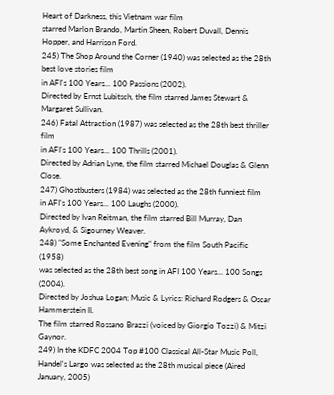Heart of Darkness, this Vietnam war film
starred Marlon Brando, Martin Sheen, Robert Duvall, Dennis Hopper, and Harrison Ford.
245) The Shop Around the Corner (1940) was selected as the 28th best love stories film
in AFI's 100 Years... 100 Passions (2002).
Directed by Ernst Lubitsch, the film starred James Stewart & Margaret Sullivan.
246) Fatal Attraction (1987) was selected as the 28th best thriller film
in AFI's 100 Years... 100 Thrills (2001).
Directed by Adrian Lyne, the film starred Michael Douglas & Glenn Close.
247) Ghostbusters (1984) was selected as the 28th funniest film
in AFI's 100 Years... 100 Laughs (2000).
Directed by Ivan Reitman, the film starred Bill Murray, Dan Aykroyd, & Sigourney Weaver.
248) "Some Enchanted Evening" from the film South Pacific (1958)
was selected as the 28th best song in AFI 100 Years... 100 Songs (2004).
Directed by Joshua Logan; Music & Lyrics: Richard Rodgers & Oscar Hammerstein II.
The film starred Rossano Brazzi (voiced by Giorgio Tozzi) & Mitzi Gaynor.
249) In the KDFC 2004 Top #100 Classical All-Star Music Poll,
Handel's Largo was selected as the 28th musical piece (Aired January, 2005)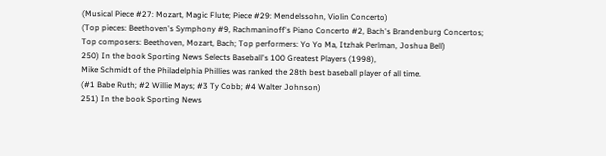(Musical Piece #27: Mozart, Magic Flute; Piece #29: Mendelssohn, Violin Concerto)
(Top pieces: Beethoven's Symphony #9, Rachmaninoff's Piano Concerto #2, Bach's Brandenburg Concertos;
Top composers: Beethoven, Mozart, Bach; Top performers: Yo Yo Ma, Itzhak Perlman, Joshua Bell)
250) In the book Sporting News Selects Baseball's 100 Greatest Players (1998),
Mike Schmidt of the Philadelphia Phillies was ranked the 28th best baseball player of all time.
(#1 Babe Ruth; #2 Willie Mays; #3 Ty Cobb; #4 Walter Johnson)
251) In the book Sporting News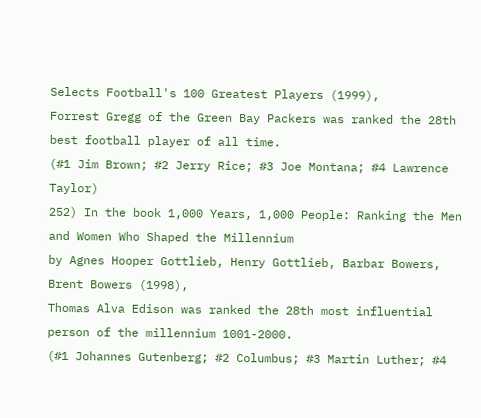Selects Football's 100 Greatest Players (1999),
Forrest Gregg of the Green Bay Packers was ranked the 28th best football player of all time.
(#1 Jim Brown; #2 Jerry Rice; #3 Joe Montana; #4 Lawrence Taylor)
252) In the book 1,000 Years, 1,000 People: Ranking the Men and Women Who Shaped the Millennium
by Agnes Hooper Gottlieb, Henry Gottlieb, Barbar Bowers, Brent Bowers (1998),
Thomas Alva Edison was ranked the 28th most influential person of the millennium 1001-2000.
(#1 Johannes Gutenberg; #2 Columbus; #3 Martin Luther; #4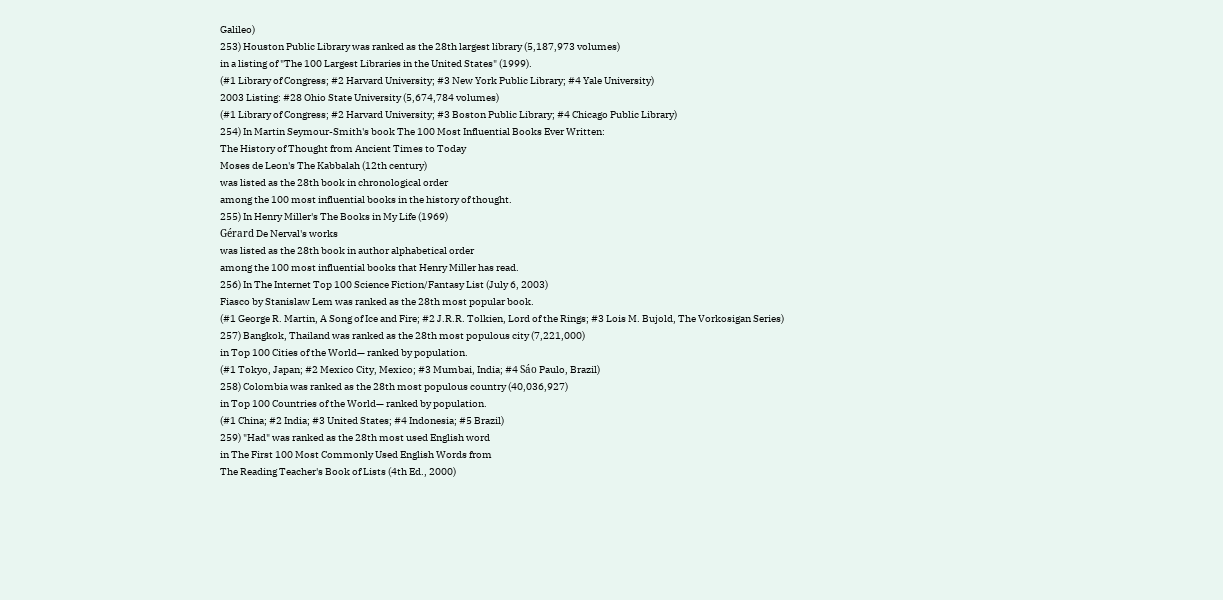Galileo)
253) Houston Public Library was ranked as the 28th largest library (5,187,973 volumes)
in a listing of "The 100 Largest Libraries in the United States" (1999).
(#1 Library of Congress; #2 Harvard University; #3 New York Public Library; #4 Yale University)
2003 Listing: #28 Ohio State University (5,674,784 volumes)
(#1 Library of Congress; #2 Harvard University; #3 Boston Public Library; #4 Chicago Public Library)
254) In Martin Seymour-Smith's book The 100 Most Influential Books Ever Written:
The History of Thought from Ancient Times to Today
Moses de Leon's The Kabbalah (12th century)
was listed as the 28th book in chronological order
among the 100 most influential books in the history of thought.
255) In Henry Miller's The Books in My Life (1969)
Gérard De Nerval's works
was listed as the 28th book in author alphabetical order
among the 100 most influential books that Henry Miller has read.
256) In The Internet Top 100 Science Fiction/Fantasy List (July 6, 2003)
Fiasco by Stanislaw Lem was ranked as the 28th most popular book.
(#1 George R. Martin, A Song of Ice and Fire; #2 J.R.R. Tolkien, Lord of the Rings; #3 Lois M. Bujold, The Vorkosigan Series)
257) Bangkok, Thailand was ranked as the 28th most populous city (7,221,000)
in Top 100 Cities of the World— ranked by population.
(#1 Tokyo, Japan; #2 Mexico City, Mexico; #3 Mumbai, India; #4 Sáo Paulo, Brazil)
258) Colombia was ranked as the 28th most populous country (40,036,927)
in Top 100 Countries of the World— ranked by population.
(#1 China; #2 India; #3 United States; #4 Indonesia; #5 Brazil)
259) "Had" was ranked as the 28th most used English word
in The First 100 Most Commonly Used English Words from
The Reading Teacher's Book of Lists (4th Ed., 2000)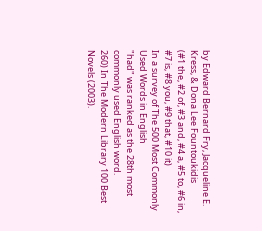by Edward Bernard Fry, Jacqueline E. Kress, & Dona Lee Fountoukidis
(#1 the, #2 of, #3 and, #4 a, #5 to, #6 in, #7 is, #8 you, #9 that, #10 it)
In a survey of The 500 Most Commonly Used Words in English
"had" was ranked as the 28th most commonly used English word.
260) In The Modern Library 100 Best Novels (2003).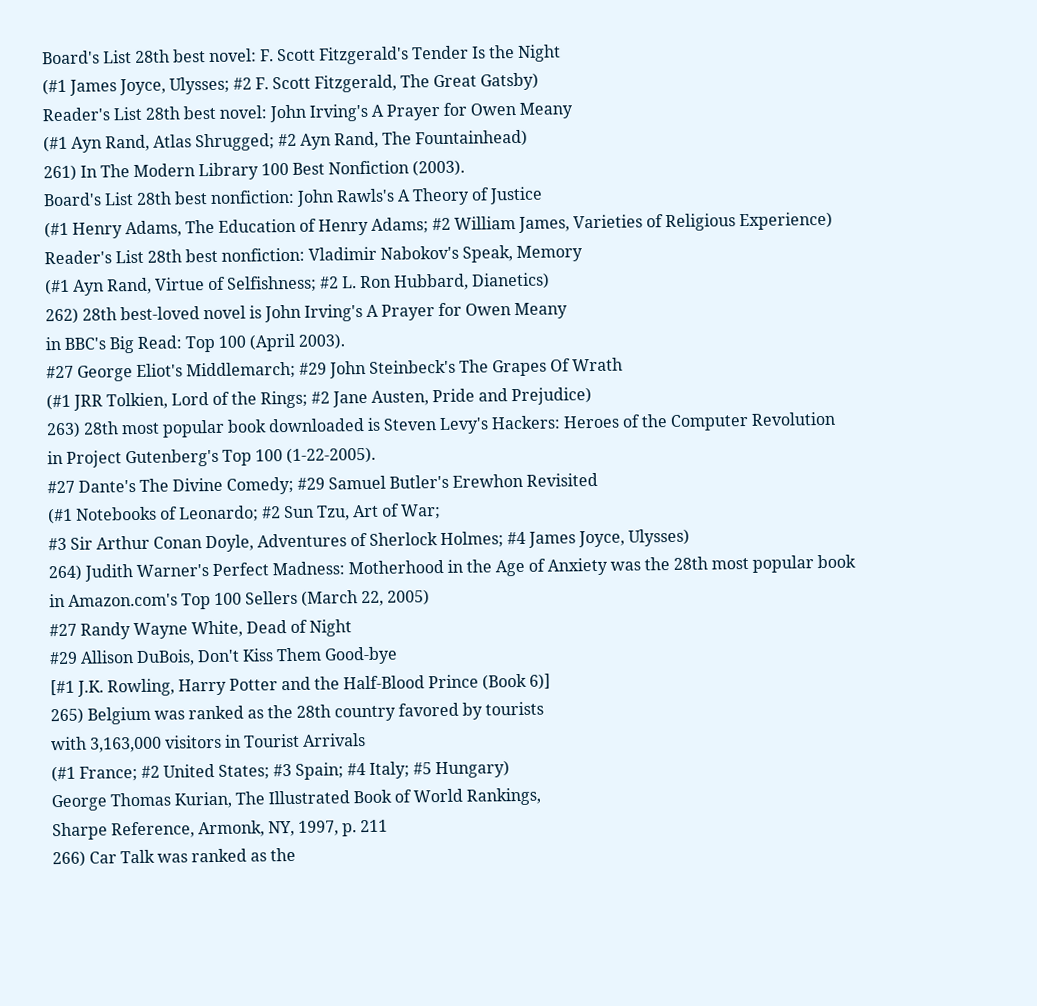Board's List 28th best novel: F. Scott Fitzgerald's Tender Is the Night
(#1 James Joyce, Ulysses; #2 F. Scott Fitzgerald, The Great Gatsby)
Reader's List 28th best novel: John Irving's A Prayer for Owen Meany
(#1 Ayn Rand, Atlas Shrugged; #2 Ayn Rand, The Fountainhead)
261) In The Modern Library 100 Best Nonfiction (2003).
Board's List 28th best nonfiction: John Rawls's A Theory of Justice
(#1 Henry Adams, The Education of Henry Adams; #2 William James, Varieties of Religious Experience)
Reader's List 28th best nonfiction: Vladimir Nabokov's Speak, Memory
(#1 Ayn Rand, Virtue of Selfishness; #2 L. Ron Hubbard, Dianetics)
262) 28th best-loved novel is John Irving's A Prayer for Owen Meany
in BBC's Big Read: Top 100 (April 2003).
#27 George Eliot's Middlemarch; #29 John Steinbeck's The Grapes Of Wrath
(#1 JRR Tolkien, Lord of the Rings; #2 Jane Austen, Pride and Prejudice)
263) 28th most popular book downloaded is Steven Levy's Hackers: Heroes of the Computer Revolution
in Project Gutenberg's Top 100 (1-22-2005).
#27 Dante's The Divine Comedy; #29 Samuel Butler's Erewhon Revisited
(#1 Notebooks of Leonardo; #2 Sun Tzu, Art of War;
#3 Sir Arthur Conan Doyle, Adventures of Sherlock Holmes; #4 James Joyce, Ulysses)
264) Judith Warner's Perfect Madness: Motherhood in the Age of Anxiety was the 28th most popular book
in Amazon.com's Top 100 Sellers (March 22, 2005)
#27 Randy Wayne White, Dead of Night
#29 Allison DuBois, Don't Kiss Them Good-bye
[#1 J.K. Rowling, Harry Potter and the Half-Blood Prince (Book 6)]
265) Belgium was ranked as the 28th country favored by tourists
with 3,163,000 visitors in Tourist Arrivals
(#1 France; #2 United States; #3 Spain; #4 Italy; #5 Hungary)
George Thomas Kurian, The Illustrated Book of World Rankings,
Sharpe Reference, Armonk, NY, 1997, p. 211
266) Car Talk was ranked as the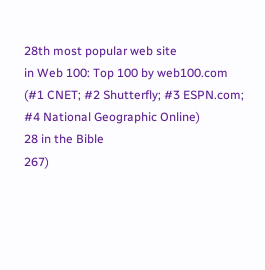28th most popular web site
in Web 100: Top 100 by web100.com
(#1 CNET; #2 Shutterfly; #3 ESPN.com; #4 National Geographic Online)
28 in the Bible
267)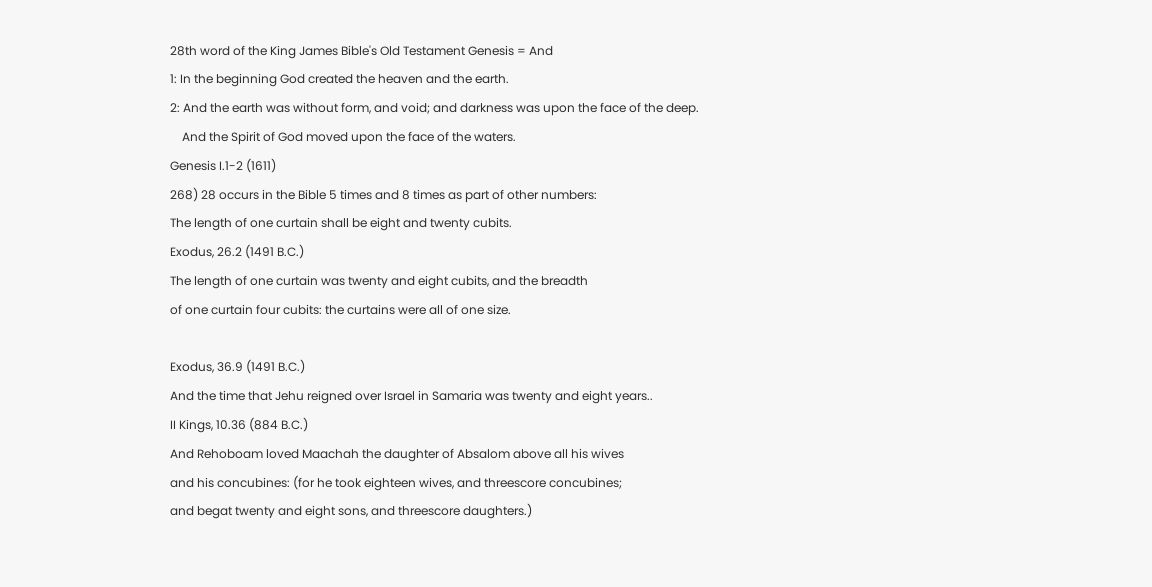28th word of the King James Bible's Old Testament Genesis = And
1: In the beginning God created the heaven and the earth.
2: And the earth was without form, and void; and darkness was upon the face of the deep.
    And the Spirit of God moved upon the face of the waters.
Genesis I.1-2 (1611)
268) 28 occurs in the Bible 5 times and 8 times as part of other numbers:
The length of one curtain shall be eight and twenty cubits.
Exodus, 26.2 (1491 B.C.)
The length of one curtain was twenty and eight cubits, and the breadth
of one curtain four cubits: the curtains were all of one size.

Exodus, 36.9 (1491 B.C.)
And the time that Jehu reigned over Israel in Samaria was twenty and eight years..
II Kings, 10.36 (884 B.C.)
And Rehoboam loved Maachah the daughter of Absalom above all his wives
and his concubines: (for he took eighteen wives, and threescore concubines;
and begat twenty and eight sons, and threescore daughters.)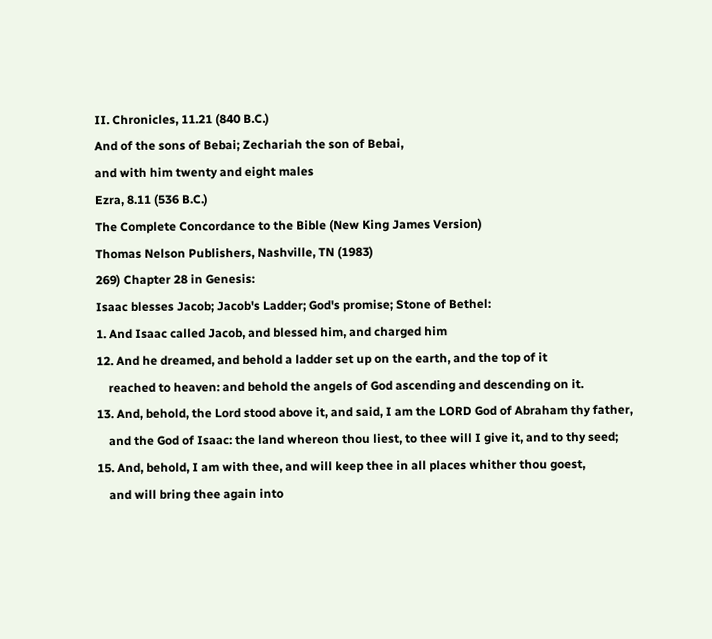II. Chronicles, 11.21 (840 B.C.)
And of the sons of Bebai; Zechariah the son of Bebai,
and with him twenty and eight males
Ezra, 8.11 (536 B.C.)
The Complete Concordance to the Bible (New King James Version)
Thomas Nelson Publishers, Nashville, TN (1983)
269) Chapter 28 in Genesis:
Isaac blesses Jacob; Jacob's Ladder; God's promise; Stone of Bethel:
1. And Isaac called Jacob, and blessed him, and charged him
12. And he dreamed, and behold a ladder set up on the earth, and the top of it
    reached to heaven: and behold the angels of God ascending and descending on it.
13. And, behold, the Lord stood above it, and said, I am the LORD God of Abraham thy father,
    and the God of Isaac: the land whereon thou liest, to thee will I give it, and to thy seed;
15. And, behold, I am with thee, and will keep thee in all places whither thou goest,
    and will bring thee again into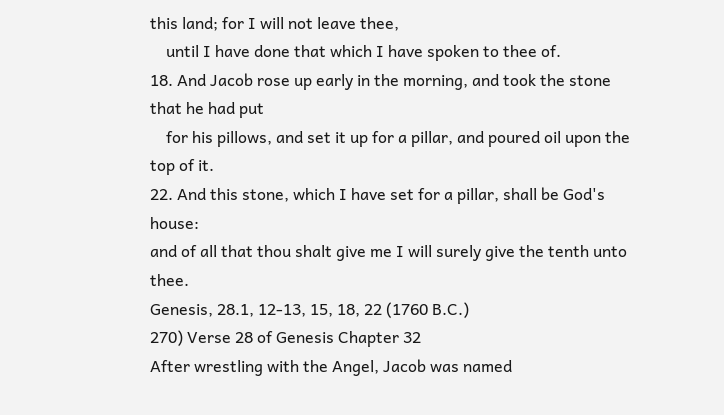this land; for I will not leave thee,
    until I have done that which I have spoken to thee of.
18. And Jacob rose up early in the morning, and took the stone that he had put
    for his pillows, and set it up for a pillar, and poured oil upon the top of it.
22. And this stone, which I have set for a pillar, shall be God's house:
and of all that thou shalt give me I will surely give the tenth unto thee.
Genesis, 28.1, 12-13, 15, 18, 22 (1760 B.C.)
270) Verse 28 of Genesis Chapter 32
After wrestling with the Angel, Jacob was named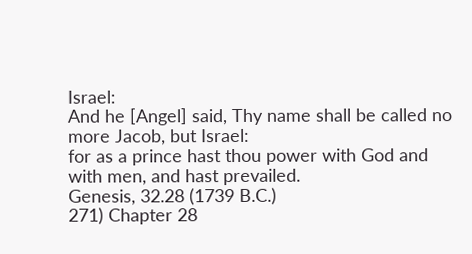Israel:
And he [Angel] said, Thy name shall be called no more Jacob, but Israel:
for as a prince hast thou power with God and with men, and hast prevailed.
Genesis, 32.28 (1739 B.C.)
271) Chapter 28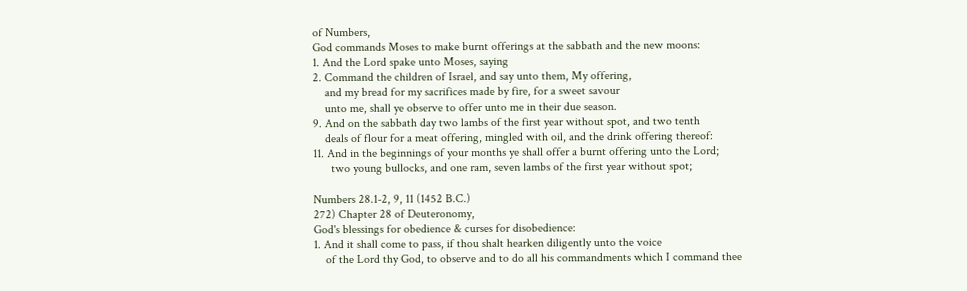of Numbers,
God commands Moses to make burnt offerings at the sabbath and the new moons:
1. And the Lord spake unto Moses, saying
2. Command the children of Israel, and say unto them, My offering,
    and my bread for my sacrifices made by fire, for a sweet savour
    unto me, shall ye observe to offer unto me in their due season.
9. And on the sabbath day two lambs of the first year without spot, and two tenth
    deals of flour for a meat offering, mingled with oil, and the drink offering thereof:
11. And in the beginnings of your months ye shall offer a burnt offering unto the Lord;
      two young bullocks, and one ram, seven lambs of the first year without spot;

Numbers 28.1-2, 9, 11 (1452 B.C.)
272) Chapter 28 of Deuteronomy,
God's blessings for obedience & curses for disobedience:
1. And it shall come to pass, if thou shalt hearken diligently unto the voice
    of the Lord thy God, to observe and to do all his commandments which I command thee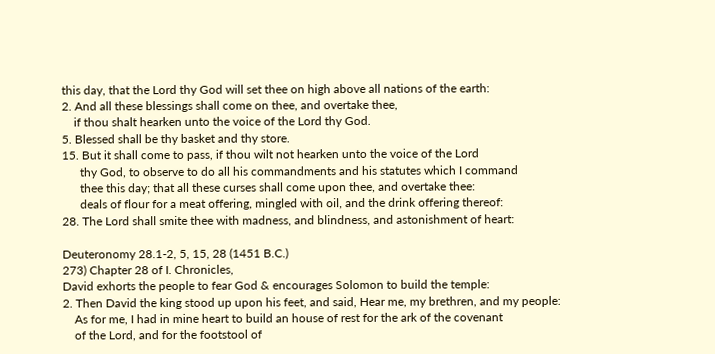this day, that the Lord thy God will set thee on high above all nations of the earth:
2. And all these blessings shall come on thee, and overtake thee,
    if thou shalt hearken unto the voice of the Lord thy God.
5. Blessed shall be thy basket and thy store.
15. But it shall come to pass, if thou wilt not hearken unto the voice of the Lord
      thy God, to observe to do all his commandments and his statutes which I command
      thee this day; that all these curses shall come upon thee, and overtake thee:
      deals of flour for a meat offering, mingled with oil, and the drink offering thereof:
28. The Lord shall smite thee with madness, and blindness, and astonishment of heart:

Deuteronomy 28.1-2, 5, 15, 28 (1451 B.C.)
273) Chapter 28 of I. Chronicles,
David exhorts the people to fear God & encourages Solomon to build the temple:
2. Then David the king stood up upon his feet, and said, Hear me, my brethren, and my people:
    As for me, I had in mine heart to build an house of rest for the ark of the covenant
    of the Lord, and for the footstool of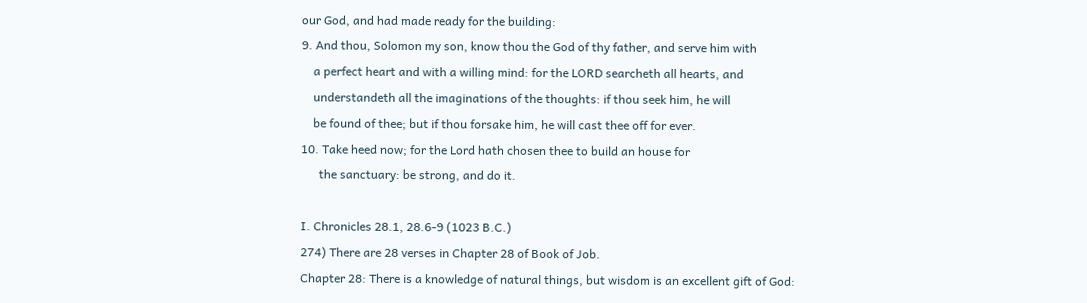our God, and had made ready for the building:
9. And thou, Solomon my son, know thou the God of thy father, and serve him with
    a perfect heart and with a willing mind: for the LORD searcheth all hearts, and
    understandeth all the imaginations of the thoughts: if thou seek him, he will
    be found of thee; but if thou forsake him, he will cast thee off for ever.
10. Take heed now; for the Lord hath chosen thee to build an house for
      the sanctuary: be strong, and do it.

I. Chronicles 28.1, 28.6-9 (1023 B.C.)
274) There are 28 verses in Chapter 28 of Book of Job.
Chapter 28: There is a knowledge of natural things, but wisdom is an excellent gift of God: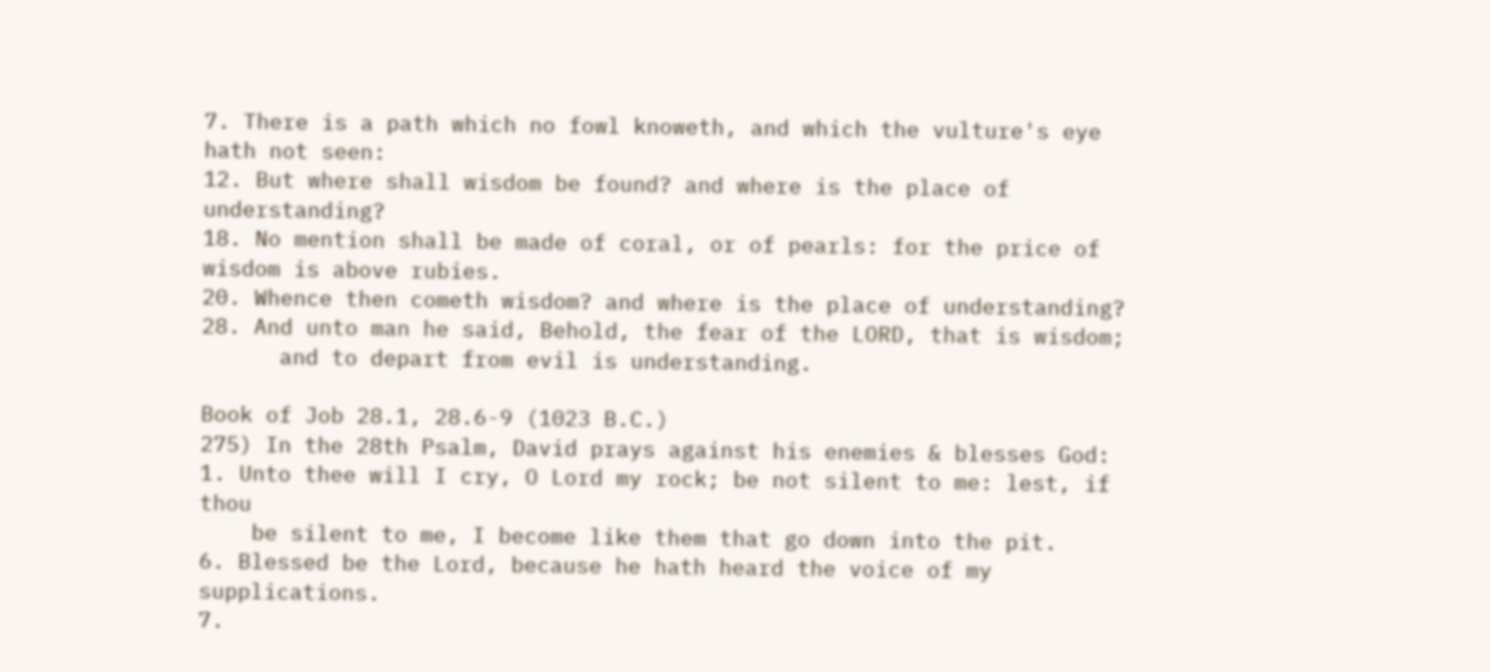7. There is a path which no fowl knoweth, and which the vulture's eye hath not seen:
12. But where shall wisdom be found? and where is the place of understanding?
18. No mention shall be made of coral, or of pearls: for the price of wisdom is above rubies.
20. Whence then cometh wisdom? and where is the place of understanding?
28. And unto man he said, Behold, the fear of the LORD, that is wisdom;
      and to depart from evil is understanding.

Book of Job 28.1, 28.6-9 (1023 B.C.)
275) In the 28th Psalm, David prays against his enemies & blesses God:
1. Unto thee will I cry, O Lord my rock; be not silent to me: lest, if thou
    be silent to me, I become like them that go down into the pit.
6. Blessed be the Lord, because he hath heard the voice of my supplications.
7.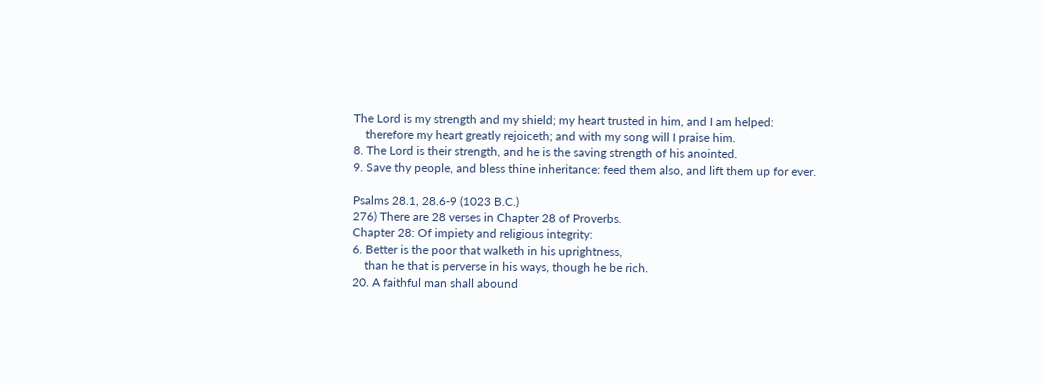The Lord is my strength and my shield; my heart trusted in him, and I am helped:
    therefore my heart greatly rejoiceth; and with my song will I praise him.
8. The Lord is their strength, and he is the saving strength of his anointed.
9. Save thy people, and bless thine inheritance: feed them also, and lift them up for ever.

Psalms 28.1, 28.6-9 (1023 B.C.)
276) There are 28 verses in Chapter 28 of Proverbs.
Chapter 28: Of impiety and religious integrity:
6. Better is the poor that walketh in his uprightness,
    than he that is perverse in his ways, though he be rich.
20. A faithful man shall abound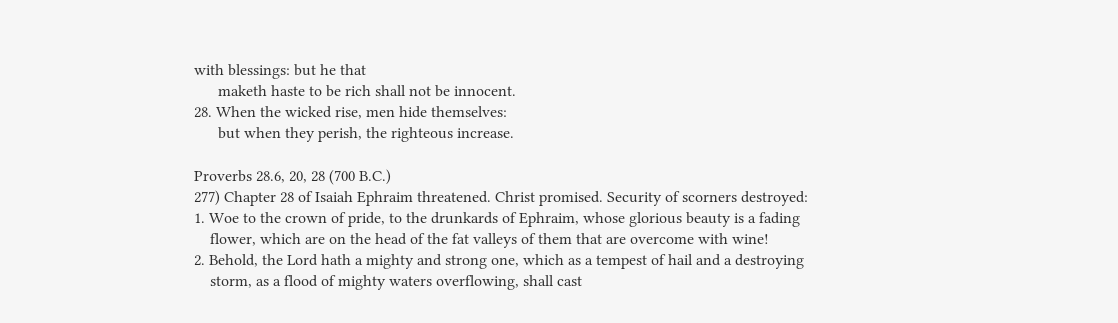with blessings: but he that
      maketh haste to be rich shall not be innocent.
28. When the wicked rise, men hide themselves:
      but when they perish, the righteous increase.

Proverbs 28.6, 20, 28 (700 B.C.)
277) Chapter 28 of Isaiah Ephraim threatened. Christ promised. Security of scorners destroyed:
1. Woe to the crown of pride, to the drunkards of Ephraim, whose glorious beauty is a fading
    flower, which are on the head of the fat valleys of them that are overcome with wine!
2. Behold, the Lord hath a mighty and strong one, which as a tempest of hail and a destroying
    storm, as a flood of mighty waters overflowing, shall cast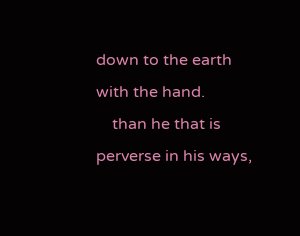down to the earth with the hand.
    than he that is perverse in his ways,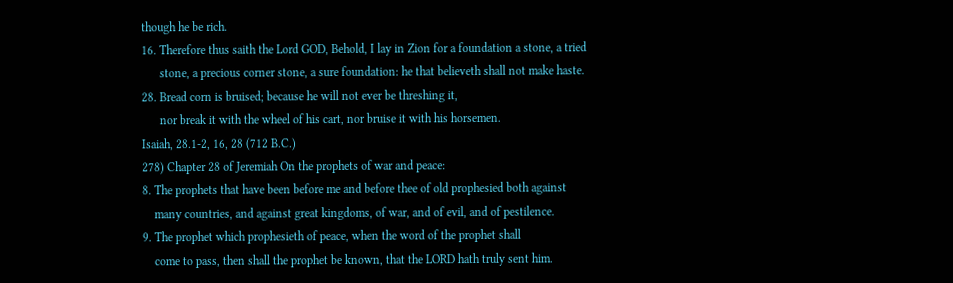though he be rich.
16. Therefore thus saith the Lord GOD, Behold, I lay in Zion for a foundation a stone, a tried
      stone, a precious corner stone, a sure foundation: he that believeth shall not make haste.
28. Bread corn is bruised; because he will not ever be threshing it,
      nor break it with the wheel of his cart, nor bruise it with his horsemen.
Isaiah, 28.1-2, 16, 28 (712 B.C.)
278) Chapter 28 of Jeremiah On the prophets of war and peace:
8. The prophets that have been before me and before thee of old prophesied both against
    many countries, and against great kingdoms, of war, and of evil, and of pestilence.
9. The prophet which prophesieth of peace, when the word of the prophet shall
    come to pass, then shall the prophet be known, that the LORD hath truly sent him.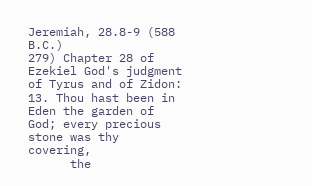Jeremiah, 28.8-9 (588 B.C.)
279) Chapter 28 of Ezekiel God's judgment of Tyrus and of Zidon:
13. Thou hast been in Eden the garden of God; every precious stone was thy covering,
      the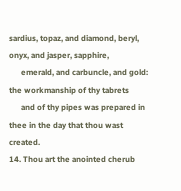sardius, topaz, and diamond, beryl, onyx, and jasper, sapphire,
      emerald, and carbuncle, and gold: the workmanship of thy tabrets
      and of thy pipes was prepared in thee in the day that thou wast created.
14. Thou art the anointed cherub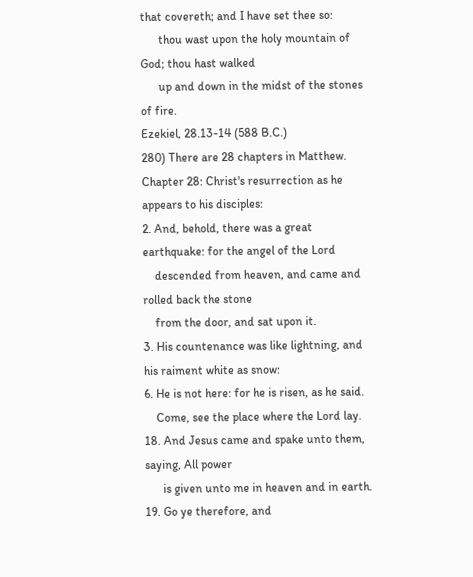that covereth; and I have set thee so:
      thou wast upon the holy mountain of God; thou hast walked
      up and down in the midst of the stones of fire.
Ezekiel, 28.13-14 (588 B.C.)
280) There are 28 chapters in Matthew.
Chapter 28: Christ's resurrection as he appears to his disciples:
2. And, behold, there was a great earthquake: for the angel of the Lord
    descended from heaven, and came and rolled back the stone
    from the door, and sat upon it.
3. His countenance was like lightning, and his raiment white as snow:
6. He is not here: for he is risen, as he said.
    Come, see the place where the Lord lay.
18. And Jesus came and spake unto them, saying, All power
      is given unto me in heaven and in earth.
19. Go ye therefore, and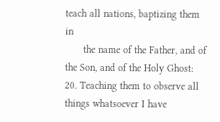teach all nations, baptizing them in
      the name of the Father, and of the Son, and of the Holy Ghost:
20. Teaching them to observe all things whatsoever I have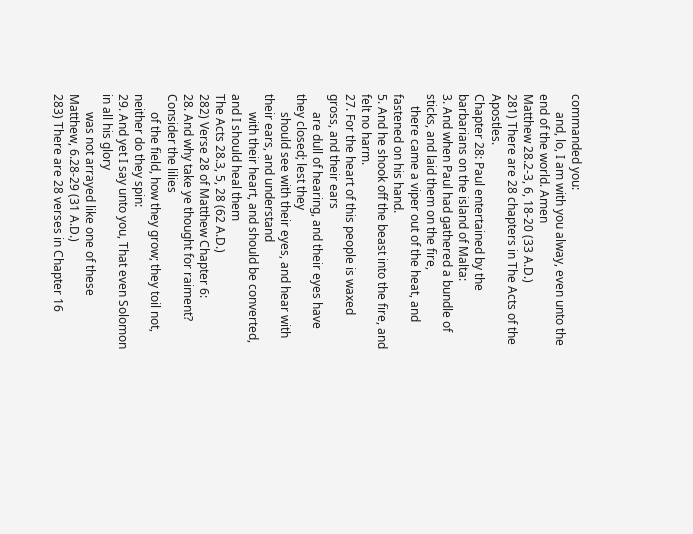commanded you:
      and, lo, I am with you alway, even unto the end of the world. Amen
Matthew 28.2-3, 6, 18-20 (33 A.D.)
281) There are 28 chapters in The Acts of the Apostles.
Chapter 28: Paul entertained by the barbarians on the island of Malta:
3. And when Paul had gathered a bundle of sticks, and laid them on the fire,
    there came a viper out of the heat, and fastened on his hand.
5. And he shook off the beast into the fire, and felt no harm.
27. For the heart of this people is waxed gross, and their ears
      are dull of hearing, and their eyes have they closed; lest they
      should see with their eyes, and hear with their ears, and understand
      with their heart, and should be converted, and I should heal them
The Acts 28.3, 5, 28 (62 A.D.)
282) Verse 28 of Matthew Chapter 6:
28. And why take ye thought for raiment? Consider the lilies
      of the field, how they grow; they toil not, neither do they spin:
29. And yet I say unto you, That even Solomon in all his glory
      was not arrayed like one of these
Matthew, 6.28-29 (31 A.D.)
283) There are 28 verses in Chapter 16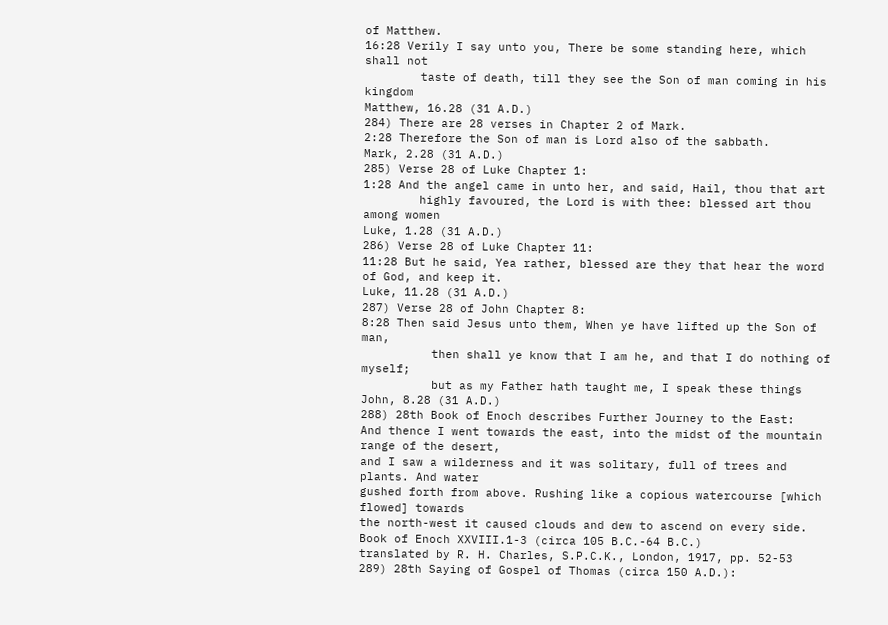of Matthew.
16:28 Verily I say unto you, There be some standing here, which shall not
        taste of death, till they see the Son of man coming in his kingdom
Matthew, 16.28 (31 A.D.)
284) There are 28 verses in Chapter 2 of Mark.
2:28 Therefore the Son of man is Lord also of the sabbath.
Mark, 2.28 (31 A.D.)
285) Verse 28 of Luke Chapter 1:
1:28 And the angel came in unto her, and said, Hail, thou that art
        highly favoured, the Lord is with thee: blessed art thou among women
Luke, 1.28 (31 A.D.)
286) Verse 28 of Luke Chapter 11:
11:28 But he said, Yea rather, blessed are they that hear the word of God, and keep it.
Luke, 11.28 (31 A.D.)
287) Verse 28 of John Chapter 8:
8:28 Then said Jesus unto them, When ye have lifted up the Son of man,
          then shall ye know that I am he, and that I do nothing of myself;
          but as my Father hath taught me, I speak these things
John, 8.28 (31 A.D.)
288) 28th Book of Enoch describes Further Journey to the East:
And thence I went towards the east, into the midst of the mountain range of the desert,
and I saw a wilderness and it was solitary, full of trees and plants. And water
gushed forth from above. Rushing like a copious watercourse [which flowed] towards
the north-west it caused clouds and dew to ascend on every side.
Book of Enoch XXVIII.1-3 (circa 105 B.C.-64 B.C.)
translated by R. H. Charles, S.P.C.K., London, 1917, pp. 52-53
289) 28th Saying of Gospel of Thomas (circa 150 A.D.):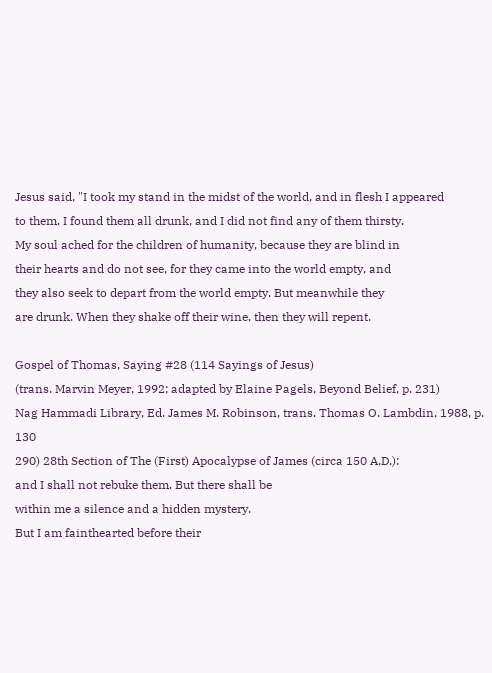Jesus said, "I took my stand in the midst of the world, and in flesh I appeared
to them. I found them all drunk, and I did not find any of them thirsty.
My soul ached for the children of humanity, because they are blind in
their hearts and do not see, for they came into the world empty, and
they also seek to depart from the world empty. But meanwhile they
are drunk. When they shake off their wine, then they will repent.

Gospel of Thomas, Saying #28 (114 Sayings of Jesus)
(trans. Marvin Meyer, 1992; adapted by Elaine Pagels, Beyond Belief, p. 231)
Nag Hammadi Library, Ed. James M. Robinson, trans. Thomas O. Lambdin, 1988, p. 130
290) 28th Section of The (First) Apocalypse of James (circa 150 A.D.):
and I shall not rebuke them. But there shall be
within me a silence and a hidden mystery.
But I am fainthearted before their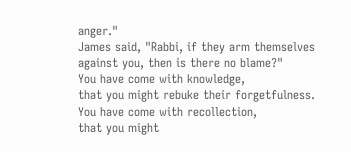anger."
James said, "Rabbi, if they arm themselves
against you, then is there no blame?"
You have come with knowledge,
that you might rebuke their forgetfulness.
You have come with recollection,
that you might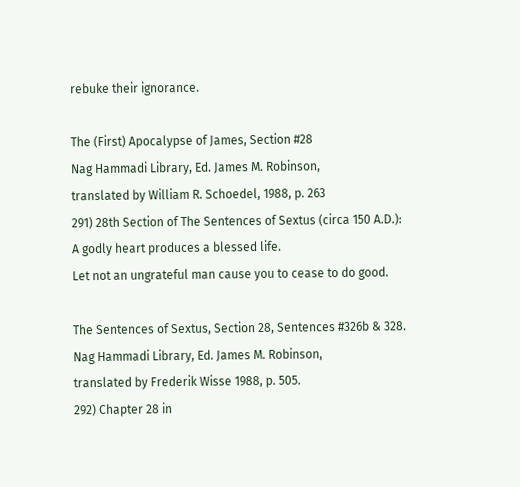rebuke their ignorance.

The (First) Apocalypse of James, Section #28
Nag Hammadi Library, Ed. James M. Robinson,
translated by William R. Schoedel, 1988, p. 263
291) 28th Section of The Sentences of Sextus (circa 150 A.D.):
A godly heart produces a blessed life.
Let not an ungrateful man cause you to cease to do good.

The Sentences of Sextus, Section 28, Sentences #326b & 328.
Nag Hammadi Library, Ed. James M. Robinson,
translated by Frederik Wisse 1988, p. 505.
292) Chapter 28 in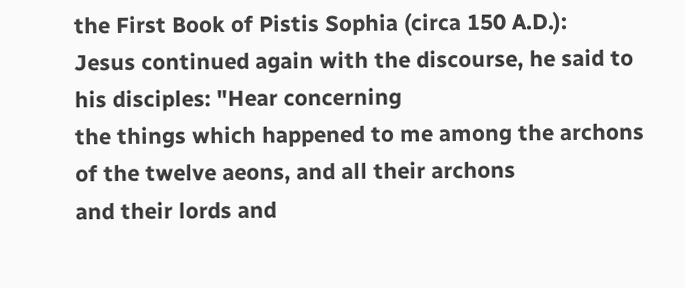the First Book of Pistis Sophia (circa 150 A.D.):
Jesus continued again with the discourse, he said to his disciples: "Hear concerning
the things which happened to me among the archons of the twelve aeons, and all their archons
and their lords and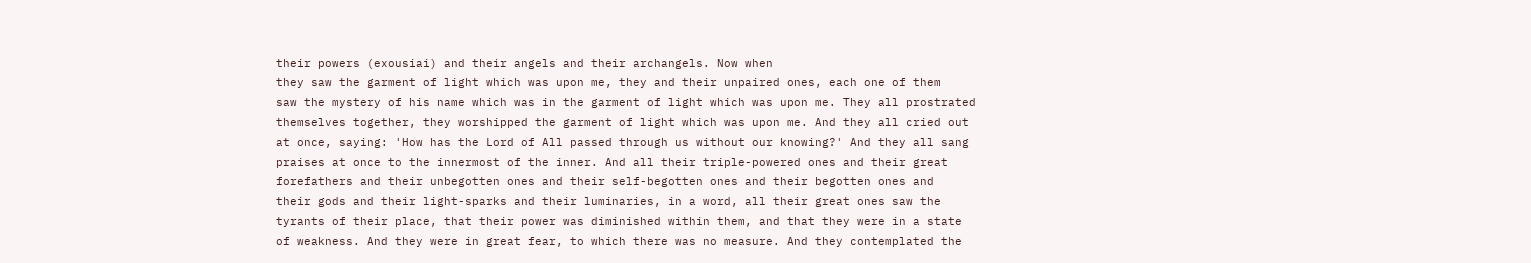their powers (exousiai) and their angels and their archangels. Now when
they saw the garment of light which was upon me, they and their unpaired ones, each one of them
saw the mystery of his name which was in the garment of light which was upon me. They all prostrated
themselves together, they worshipped the garment of light which was upon me. And they all cried out
at once, saying: 'How has the Lord of All passed through us without our knowing?' And they all sang
praises at once to the innermost of the inner. And all their triple-powered ones and their great
forefathers and their unbegotten ones and their self-begotten ones and their begotten ones and
their gods and their light-sparks and their luminaries, in a word, all their great ones saw the
tyrants of their place, that their power was diminished within them, and that they were in a state
of weakness. And they were in great fear, to which there was no measure. And they contemplated the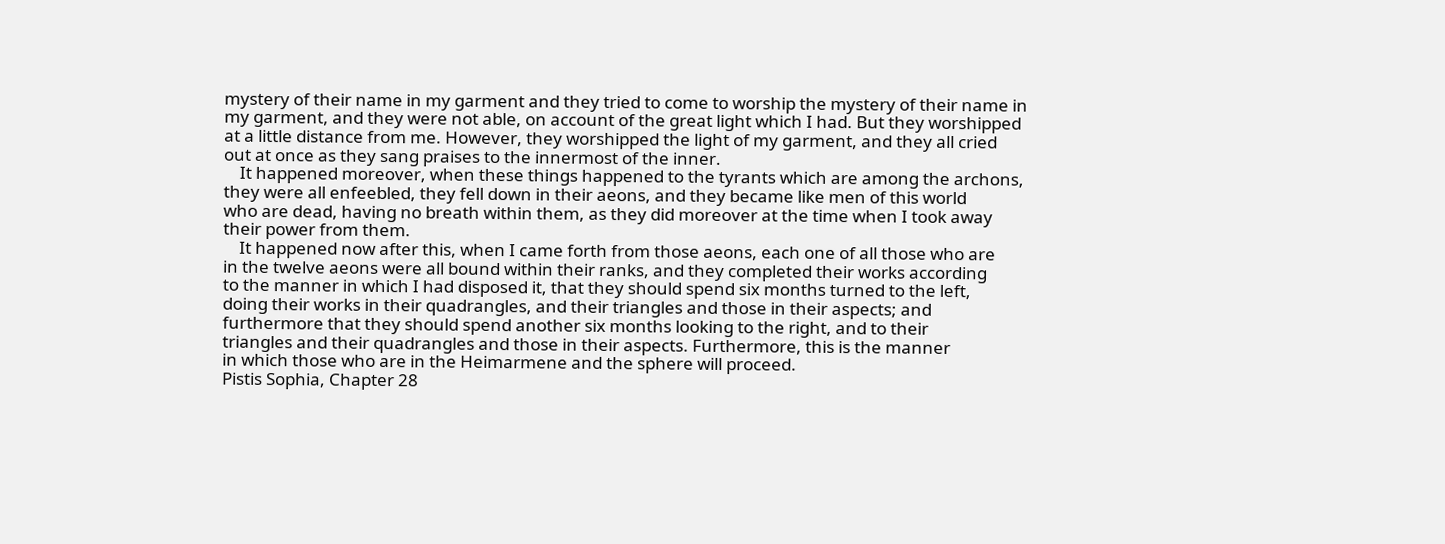mystery of their name in my garment and they tried to come to worship the mystery of their name in
my garment, and they were not able, on account of the great light which I had. But they worshipped
at a little distance from me. However, they worshipped the light of my garment, and they all cried
out at once as they sang praises to the innermost of the inner.
    It happened moreover, when these things happened to the tyrants which are among the archons,
they were all enfeebled, they fell down in their aeons, and they became like men of this world
who are dead, having no breath within them, as they did moreover at the time when I took away
their power from them.
    It happened now after this, when I came forth from those aeons, each one of all those who are
in the twelve aeons were all bound within their ranks, and they completed their works according
to the manner in which I had disposed it, that they should spend six months turned to the left,
doing their works in their quadrangles, and their triangles and those in their aspects; and
furthermore that they should spend another six months looking to the right, and to their
triangles and their quadrangles and those in their aspects. Furthermore, this is the manner
in which those who are in the Heimarmene and the sphere will proceed.
Pistis Sophia, Chapter 28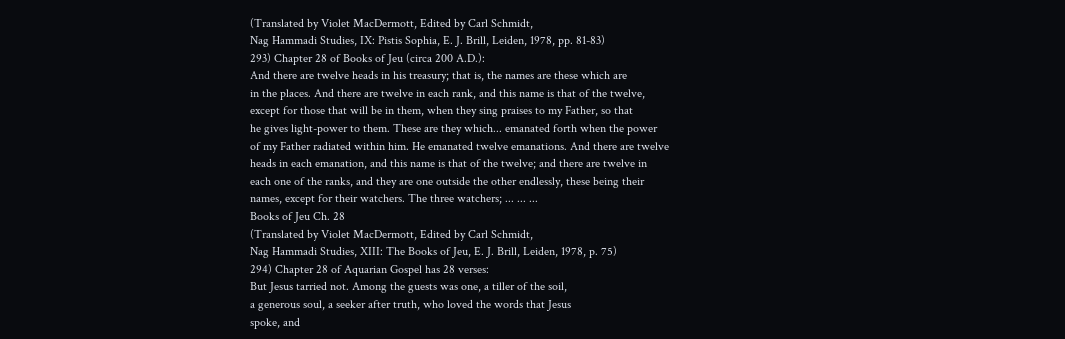(Translated by Violet MacDermott, Edited by Carl Schmidt,
Nag Hammadi Studies, IX: Pistis Sophia, E. J. Brill, Leiden, 1978, pp. 81-83)
293) Chapter 28 of Books of Jeu (circa 200 A.D.):
And there are twelve heads in his treasury; that is, the names are these which are
in the places. And there are twelve in each rank, and this name is that of the twelve,
except for those that will be in them, when they sing praises to my Father, so that
he gives light-power to them. These are they which... emanated forth when the power
of my Father radiated within him. He emanated twelve emanations. And there are twelve
heads in each emanation, and this name is that of the twelve; and there are twelve in
each one of the ranks, and they are one outside the other endlessly, these being their
names, except for their watchers. The three watchers; ... ... ...
Books of Jeu Ch. 28
(Translated by Violet MacDermott, Edited by Carl Schmidt,
Nag Hammadi Studies, XIII: The Books of Jeu, E. J. Brill, Leiden, 1978, p. 75)
294) Chapter 28 of Aquarian Gospel has 28 verses:
But Jesus tarried not. Among the guests was one, a tiller of the soil,
a generous soul, a seeker after truth, who loved the words that Jesus
spoke, and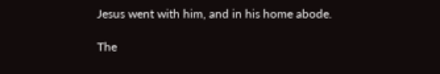Jesus went with him, and in his home abode.

The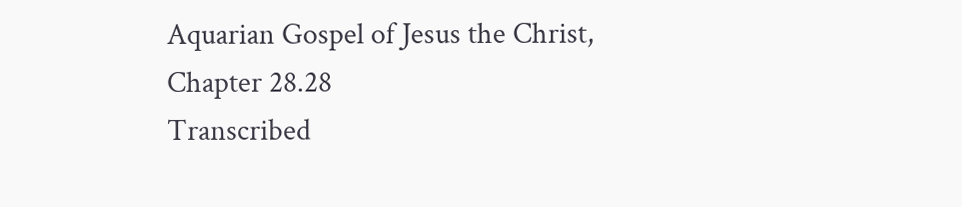Aquarian Gospel of Jesus the Christ, Chapter 28.28
Transcribed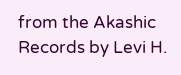from the Akashic Records by Levi H.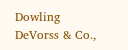Dowling
DeVorss & Co.,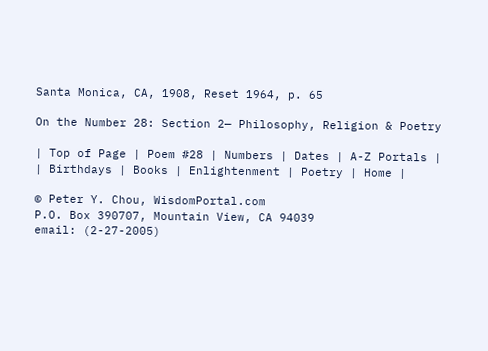Santa Monica, CA, 1908, Reset 1964, p. 65

On the Number 28: Section 2— Philosophy, Religion & Poetry

| Top of Page | Poem #28 | Numbers | Dates | A-Z Portals |
| Birthdays | Books | Enlightenment | Poetry | Home |

© Peter Y. Chou, WisdomPortal.com
P.O. Box 390707, Mountain View, CA 94039
email: (2-27-2005)